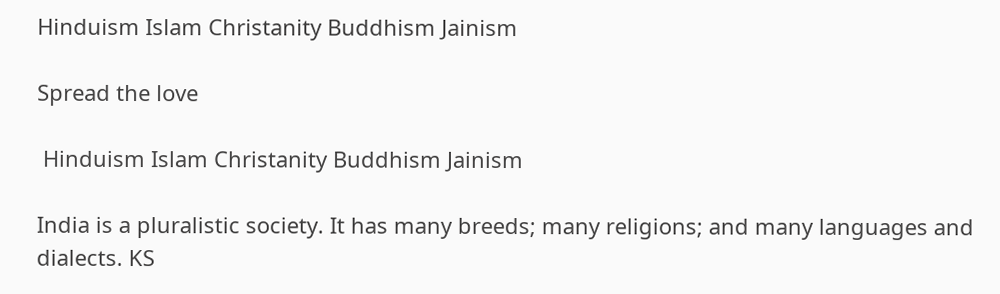Hinduism Islam Christanity Buddhism Jainism

Spread the love

 Hinduism Islam Christanity Buddhism Jainism

India is a pluralistic society. It has many breeds; many religions; and many languages and dialects. KS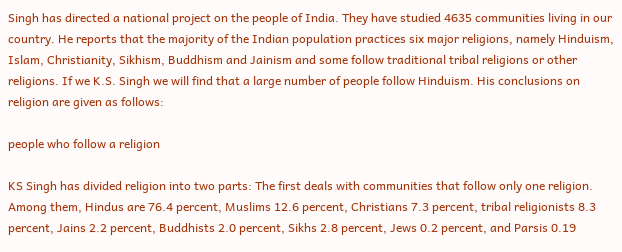Singh has directed a national project on the people of India. They have studied 4635 communities living in our country. He reports that the majority of the Indian population practices six major religions, namely Hinduism, Islam, Christianity, Sikhism, Buddhism and Jainism and some follow traditional tribal religions or other religions. If we K.S. Singh we will find that a large number of people follow Hinduism. His conclusions on religion are given as follows:

people who follow a religion

KS Singh has divided religion into two parts: The first deals with communities that follow only one religion. Among them, Hindus are 76.4 percent, Muslims 12.6 percent, Christians 7.3 percent, tribal religionists 8.3 percent, Jains 2.2 percent, Buddhists 2.0 percent, Sikhs 2.8 percent, Jews 0.2 percent, and Parsis 0.19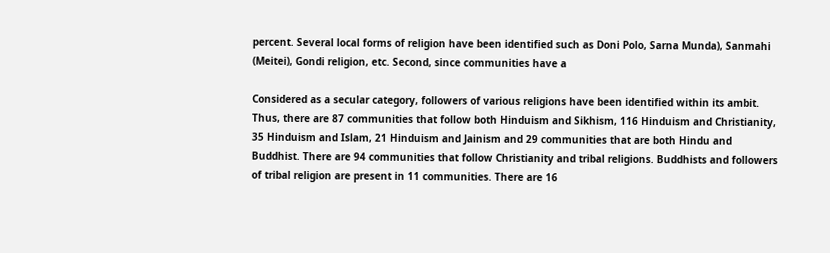percent. Several local forms of religion have been identified such as Doni Polo, Sarna Munda), Sanmahi (Meitei), Gondi religion, etc. Second, since communities have a

Considered as a secular category, followers of various religions have been identified within its ambit. Thus, there are 87 communities that follow both Hinduism and Sikhism, 116 Hinduism and Christianity, 35 Hinduism and Islam, 21 Hinduism and Jainism and 29 communities that are both Hindu and Buddhist. There are 94 communities that follow Christianity and tribal religions. Buddhists and followers of tribal religion are present in 11 communities. There are 16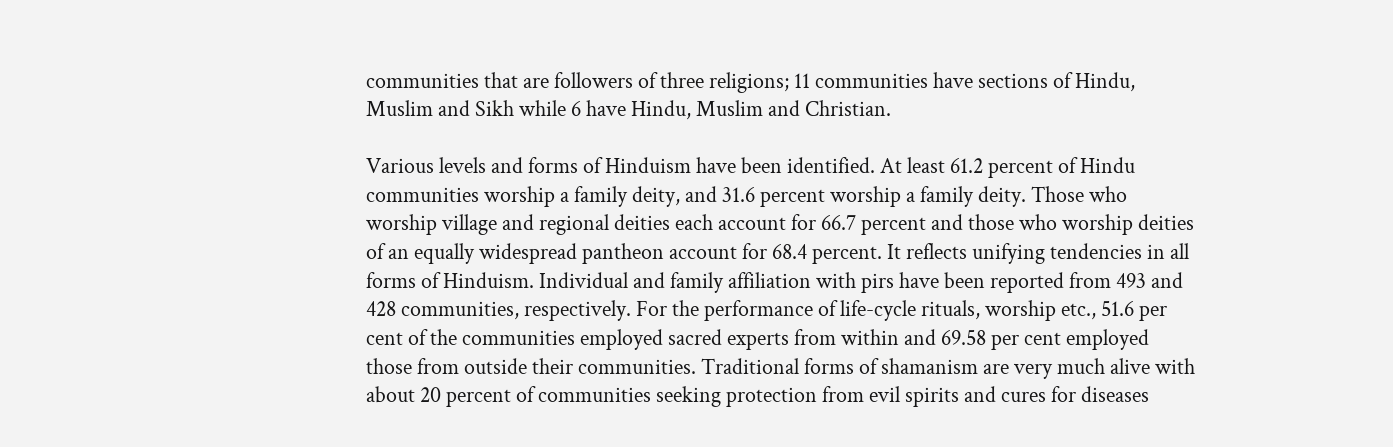communities that are followers of three religions; 11 communities have sections of Hindu, Muslim and Sikh while 6 have Hindu, Muslim and Christian.

Various levels and forms of Hinduism have been identified. At least 61.2 percent of Hindu communities worship a family deity, and 31.6 percent worship a family deity. Those who worship village and regional deities each account for 66.7 percent and those who worship deities of an equally widespread pantheon account for 68.4 percent. It reflects unifying tendencies in all forms of Hinduism. Individual and family affiliation with pirs have been reported from 493 and 428 communities, respectively. For the performance of life-cycle rituals, worship etc., 51.6 per cent of the communities employed sacred experts from within and 69.58 per cent employed those from outside their communities. Traditional forms of shamanism are very much alive with about 20 percent of communities seeking protection from evil spirits and cures for diseases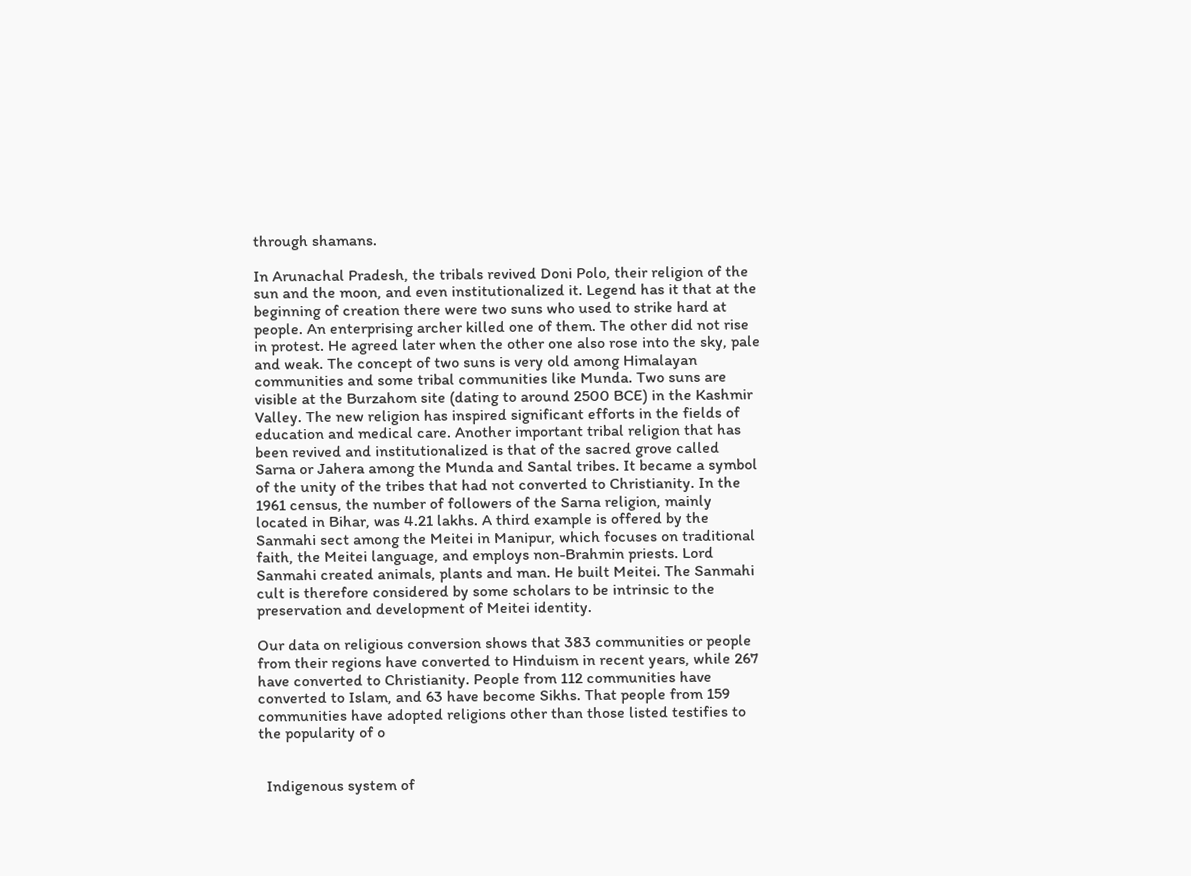through shamans.

In Arunachal Pradesh, the tribals revived Doni Polo, their religion of the sun and the moon, and even institutionalized it. Legend has it that at the beginning of creation there were two suns who used to strike hard at people. An enterprising archer killed one of them. The other did not rise in protest. He agreed later when the other one also rose into the sky, pale and weak. The concept of two suns is very old among Himalayan communities and some tribal communities like Munda. Two suns are visible at the Burzahom site (dating to around 2500 BCE) in the Kashmir Valley. The new religion has inspired significant efforts in the fields of education and medical care. Another important tribal religion that has been revived and institutionalized is that of the sacred grove called Sarna or Jahera among the Munda and Santal tribes. It became a symbol of the unity of the tribes that had not converted to Christianity. In the 1961 census, the number of followers of the Sarna religion, mainly located in Bihar, was 4.21 lakhs. A third example is offered by the Sanmahi sect among the Meitei in Manipur, which focuses on traditional faith, the Meitei language, and employs non-Brahmin priests. Lord Sanmahi created animals, plants and man. He built Meitei. The Sanmahi cult is therefore considered by some scholars to be intrinsic to the preservation and development of Meitei identity.

Our data on religious conversion shows that 383 communities or people from their regions have converted to Hinduism in recent years, while 267 have converted to Christianity. People from 112 communities have converted to Islam, and 63 have become Sikhs. That people from 159 communities have adopted religions other than those listed testifies to the popularity of o


  Indigenous system of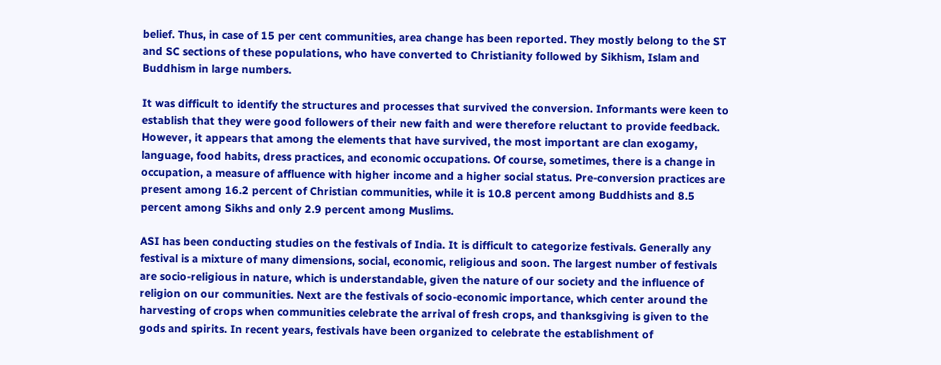belief. Thus, in case of 15 per cent communities, area change has been reported. They mostly belong to the ST and SC sections of these populations, who have converted to Christianity followed by Sikhism, Islam and Buddhism in large numbers.

It was difficult to identify the structures and processes that survived the conversion. Informants were keen to establish that they were good followers of their new faith and were therefore reluctant to provide feedback. However, it appears that among the elements that have survived, the most important are clan exogamy, language, food habits, dress practices, and economic occupations. Of course, sometimes, there is a change in occupation, a measure of affluence with higher income and a higher social status. Pre-conversion practices are present among 16.2 percent of Christian communities, while it is 10.8 percent among Buddhists and 8.5 percent among Sikhs and only 2.9 percent among Muslims.

ASI has been conducting studies on the festivals of India. It is difficult to categorize festivals. Generally any festival is a mixture of many dimensions, social, economic, religious and soon. The largest number of festivals are socio-religious in nature, which is understandable, given the nature of our society and the influence of religion on our communities. Next are the festivals of socio-economic importance, which center around the harvesting of crops when communities celebrate the arrival of fresh crops, and thanksgiving is given to the gods and spirits. In recent years, festivals have been organized to celebrate the establishment of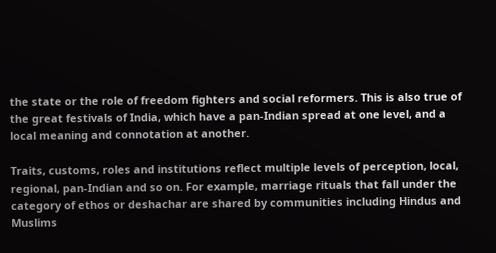the state or the role of freedom fighters and social reformers. This is also true of the great festivals of India, which have a pan-Indian spread at one level, and a local meaning and connotation at another.

Traits, customs, roles and institutions reflect multiple levels of perception, local, regional, pan-Indian and so on. For example, marriage rituals that fall under the category of ethos or deshachar are shared by communities including Hindus and Muslims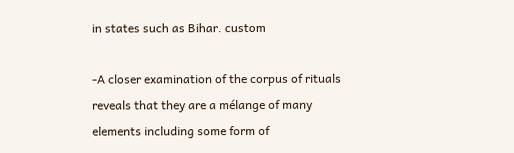in states such as Bihar. custom

-A closer examination of the corpus of rituals reveals that they are a mélange of many elements including some form of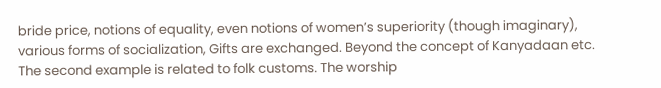bride price, notions of equality, even notions of women’s superiority (though imaginary), various forms of socialization, Gifts are exchanged. Beyond the concept of Kanyadaan etc. The second example is related to folk customs. The worship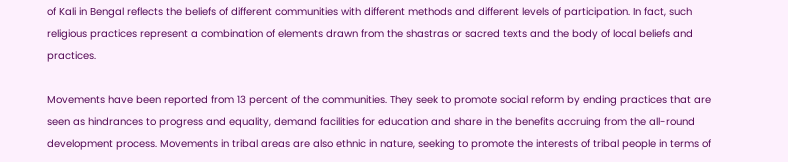of Kali in Bengal reflects the beliefs of different communities with different methods and different levels of participation. In fact, such religious practices represent a combination of elements drawn from the shastras or sacred texts and the body of local beliefs and practices.

Movements have been reported from 13 percent of the communities. They seek to promote social reform by ending practices that are seen as hindrances to progress and equality, demand facilities for education and share in the benefits accruing from the all-round development process. Movements in tribal areas are also ethnic in nature, seeking to promote the interests of tribal people in terms of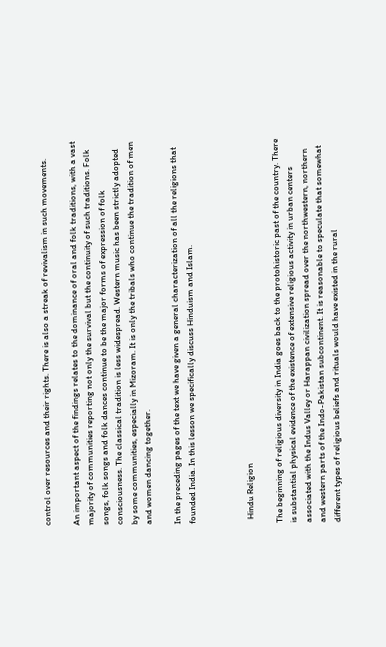control over resources and their rights. There is also a streak of revivalism in such movements.

An important aspect of the findings relates to the dominance of oral and folk traditions, with a vast majority of communities reporting not only the survival but the continuity of such traditions. Folk songs, folk songs and folk dances continue to be the major forms of expression of folk consciousness. The classical tradition is less widespread. Western music has been strictly adopted by some communities, especially in Mizoram. It is only the tribals who continue the tradition of men and women dancing together.

In the preceding pages of the text we have given a general characterization of all the religions that founded India. In this lesson we specifically discuss Hinduism and Islam.



  Hindu Religion

The beginning of religious diversity in India goes back to the protohistoric past of the country. There is substantial physical evidence of the existence of extensive religious activity in urban centers associated with the Indus Valley or Harappan civilization spread over the northwestern, northern and western parts of the Indo-Pakistan subcontinent. It is reasonable to speculate that somewhat different types of religious beliefs and rituals would have existed in the rural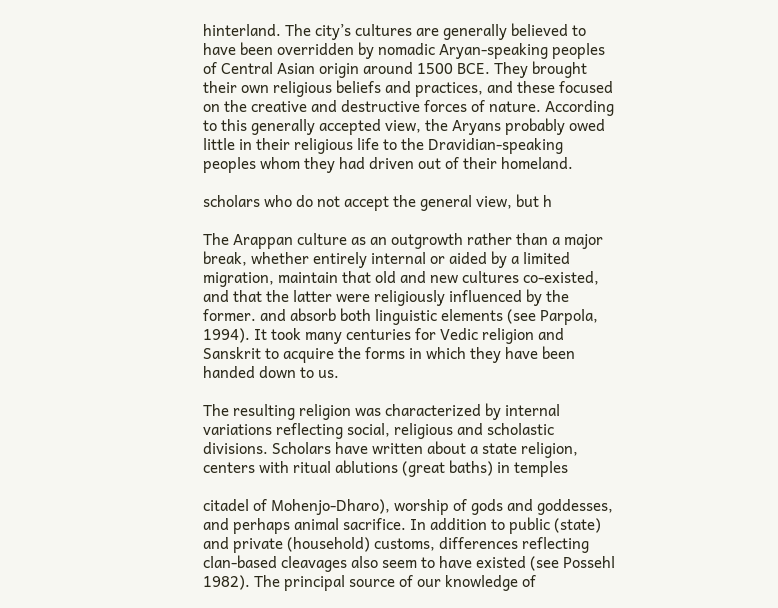hinterland. The city’s cultures are generally believed to have been overridden by nomadic Aryan-speaking peoples of Central Asian origin around 1500 BCE. They brought their own religious beliefs and practices, and these focused on the creative and destructive forces of nature. According to this generally accepted view, the Aryans probably owed little in their religious life to the Dravidian-speaking peoples whom they had driven out of their homeland.

scholars who do not accept the general view, but h

The Arappan culture as an outgrowth rather than a major break, whether entirely internal or aided by a limited migration, maintain that old and new cultures co-existed, and that the latter were religiously influenced by the former. and absorb both linguistic elements (see Parpola, 1994). It took many centuries for Vedic religion and Sanskrit to acquire the forms in which they have been handed down to us.

The resulting religion was characterized by internal variations reflecting social, religious and scholastic divisions. Scholars have written about a state religion, centers with ritual ablutions (great baths) in temples

citadel of Mohenjo-Dharo), worship of gods and goddesses, and perhaps animal sacrifice. In addition to public (state) and private (household) customs, differences reflecting clan-based cleavages also seem to have existed (see Possehl 1982). The principal source of our knowledge of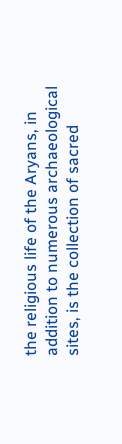the religious life of the Aryans, in addition to numerous archaeological sites, is the collection of sacred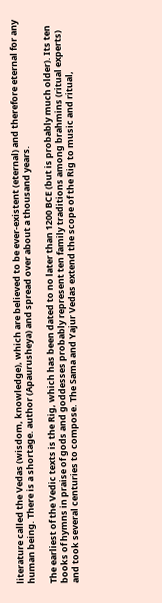literature called the Vedas (wisdom, knowledge), which are believed to be ever-existent (eternal) and therefore eternal for any human being. There is a shortage. author (Apaurusheya) and spread over about a thousand years.

The earliest of the Vedic texts is the Rig, which has been dated to no later than 1200 BCE (but is probably much older). Its ten books of hymns in praise of gods and goddesses probably represent ten family traditions among brahmins (ritual experts) and took several centuries to compose. The Sama and Yajur Vedas extend the scope of the Rig to music and ritual,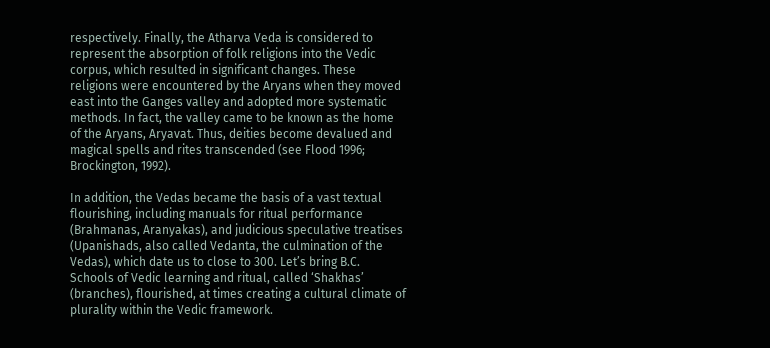respectively. Finally, the Atharva Veda is considered to represent the absorption of folk religions into the Vedic corpus, which resulted in significant changes. These religions were encountered by the Aryans when they moved east into the Ganges valley and adopted more systematic methods. In fact, the valley came to be known as the home of the Aryans, Aryavat. Thus, deities become devalued and magical spells and rites transcended (see Flood 1996; Brockington, 1992).

In addition, the Vedas became the basis of a vast textual flourishing, including manuals for ritual performance (Brahmanas, Aranyakas), and judicious speculative treatises (Upanishads, also called Vedanta, the culmination of the Vedas), which date us to close to 300. Let’s bring B.C. Schools of Vedic learning and ritual, called ‘Shakhas’ (branches), flourished, at times creating a cultural climate of plurality within the Vedic framework.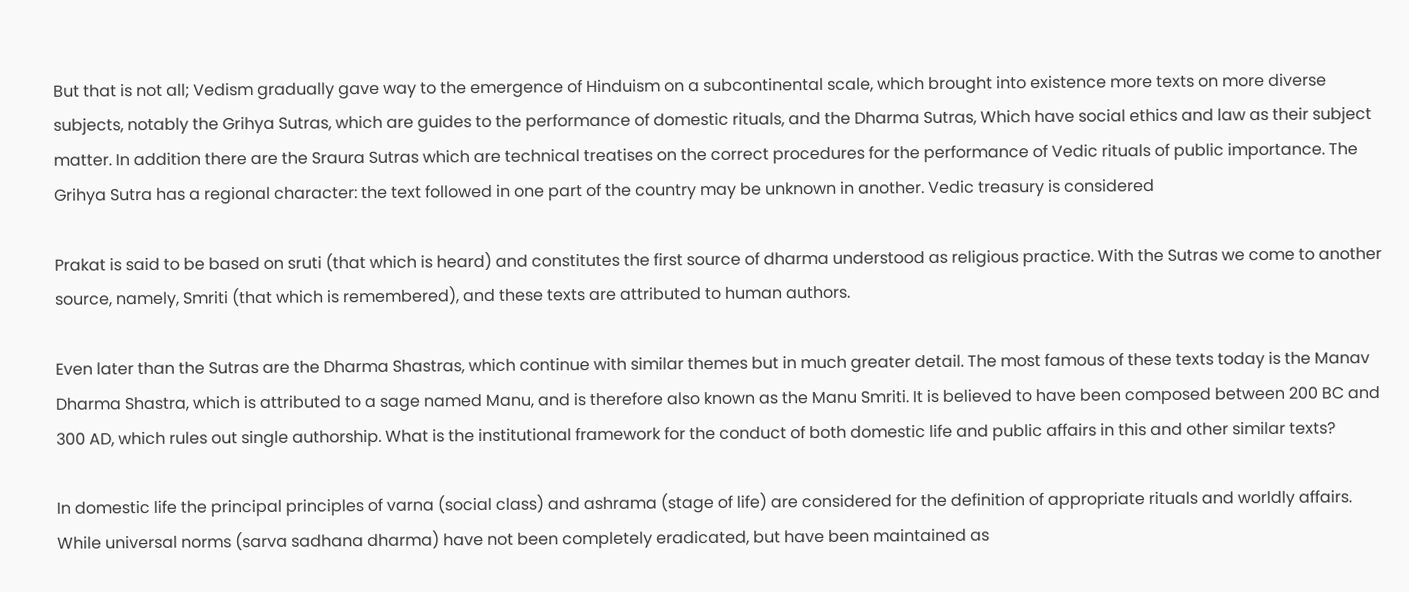But that is not all; Vedism gradually gave way to the emergence of Hinduism on a subcontinental scale, which brought into existence more texts on more diverse subjects, notably the Grihya Sutras, which are guides to the performance of domestic rituals, and the Dharma Sutras, Which have social ethics and law as their subject matter. In addition there are the Sraura Sutras which are technical treatises on the correct procedures for the performance of Vedic rituals of public importance. The Grihya Sutra has a regional character: the text followed in one part of the country may be unknown in another. Vedic treasury is considered

Prakat is said to be based on sruti (that which is heard) and constitutes the first source of dharma understood as religious practice. With the Sutras we come to another source, namely, Smriti (that which is remembered), and these texts are attributed to human authors.

Even later than the Sutras are the Dharma Shastras, which continue with similar themes but in much greater detail. The most famous of these texts today is the Manav Dharma Shastra, which is attributed to a sage named Manu, and is therefore also known as the Manu Smriti. It is believed to have been composed between 200 BC and 300 AD, which rules out single authorship. What is the institutional framework for the conduct of both domestic life and public affairs in this and other similar texts?

In domestic life the principal principles of varna (social class) and ashrama (stage of life) are considered for the definition of appropriate rituals and worldly affairs. While universal norms (sarva sadhana dharma) have not been completely eradicated, but have been maintained as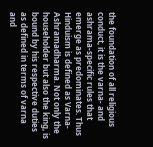the foundation of all religious conduct, it is the varna- and ashrama-specific rules that emerge as predominates. Thus Hinduism is defined as Varna-Ashramadharma. Not only the householder but also the king, is bound by his respective duties as defined in terms of varna and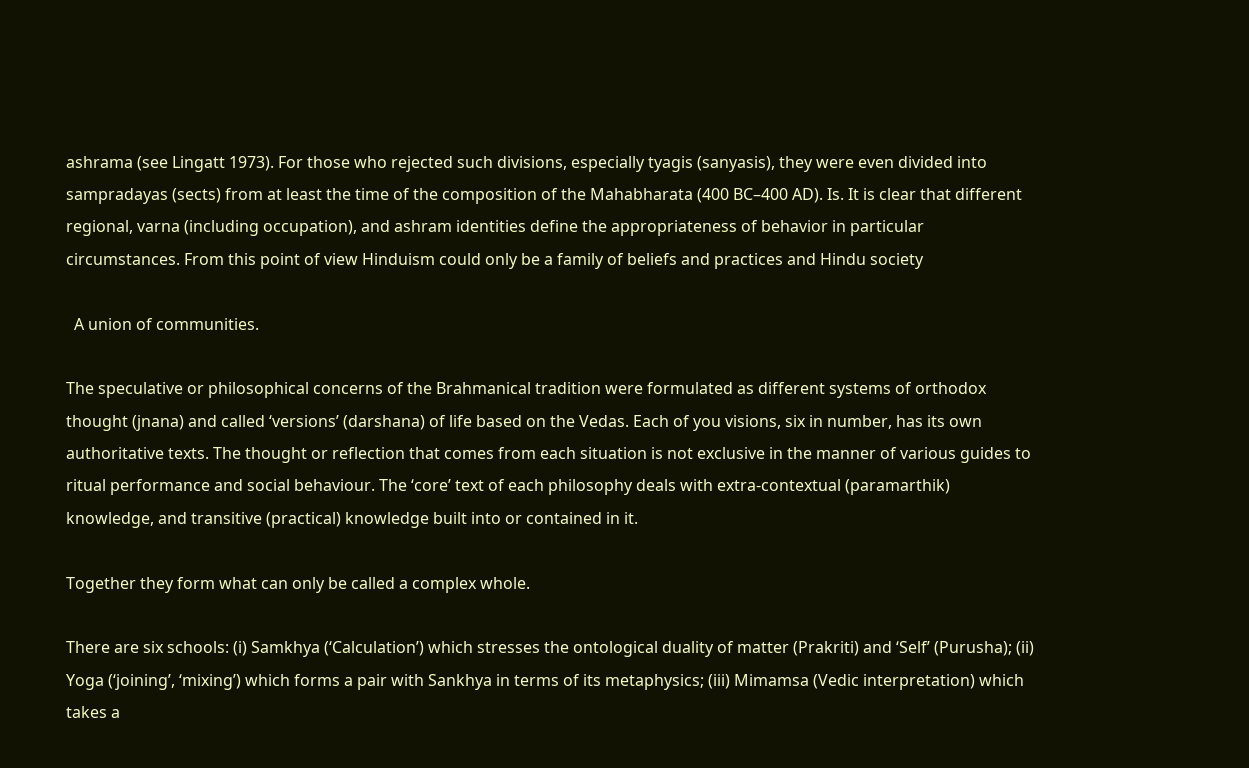ashrama (see Lingatt 1973). For those who rejected such divisions, especially tyagis (sanyasis), they were even divided into sampradayas (sects) from at least the time of the composition of the Mahabharata (400 BC–400 AD). Is. It is clear that different regional, varna (including occupation), and ashram identities define the appropriateness of behavior in particular circumstances. From this point of view Hinduism could only be a family of beliefs and practices and Hindu society

  A union of communities.

The speculative or philosophical concerns of the Brahmanical tradition were formulated as different systems of orthodox thought (jnana) and called ‘versions’ (darshana) of life based on the Vedas. Each of you visions, six in number, has its own authoritative texts. The thought or reflection that comes from each situation is not exclusive in the manner of various guides to ritual performance and social behaviour. The ‘core’ text of each philosophy deals with extra-contextual (paramarthik) knowledge, and transitive (practical) knowledge built into or contained in it.

Together they form what can only be called a complex whole.

There are six schools: (i) Samkhya (‘Calculation’) which stresses the ontological duality of matter (Prakriti) and ‘Self’ (Purusha); (ii) Yoga (‘joining’, ‘mixing’) which forms a pair with Sankhya in terms of its metaphysics; (iii) Mimamsa (Vedic interpretation) which takes a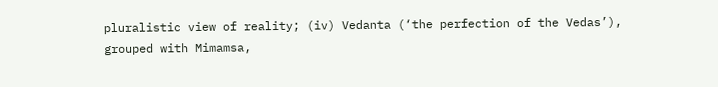pluralistic view of reality; (iv) Vedanta (‘the perfection of the Vedas’), grouped with Mimamsa,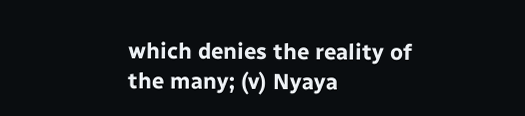which denies the reality of the many; (v) Nyaya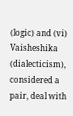(logic) and (vi) Vaisheshika (dialecticism), considered a pair, deal with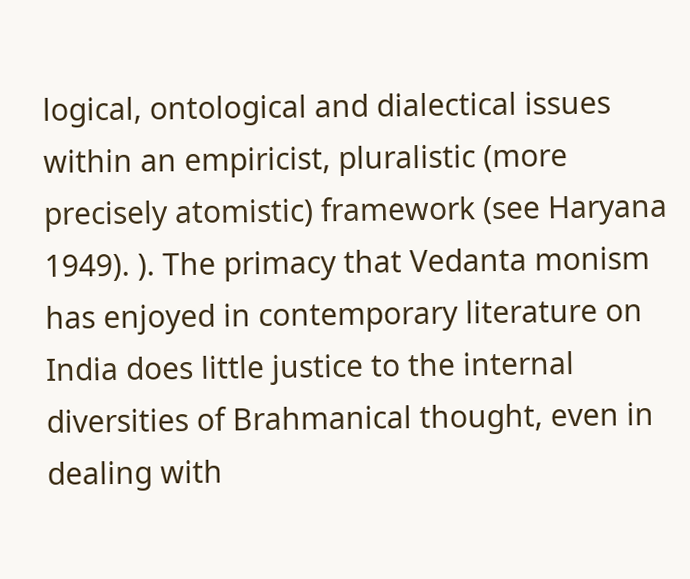logical, ontological and dialectical issues within an empiricist, pluralistic (more precisely atomistic) framework (see Haryana 1949). ). The primacy that Vedanta monism has enjoyed in contemporary literature on India does little justice to the internal diversities of Brahmanical thought, even in dealing with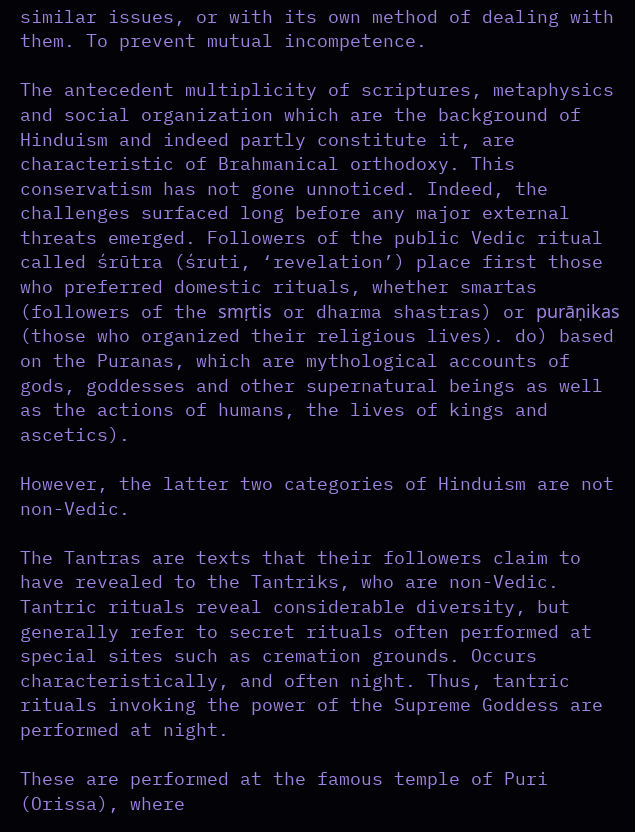similar issues, or with its own method of dealing with them. To prevent mutual incompetence.

The antecedent multiplicity of scriptures, metaphysics and social organization which are the background of Hinduism and indeed partly constitute it, are characteristic of Brahmanical orthodoxy. This conservatism has not gone unnoticed. Indeed, the challenges surfaced long before any major external threats emerged. Followers of the public Vedic ritual called śrūtra (śruti, ‘revelation’) place first those who preferred domestic rituals, whether smartas (followers of the smṛtis or dharma shastras) or purāṇikas (those who organized their religious lives). do) based on the Puranas, which are mythological accounts of gods, goddesses and other supernatural beings as well as the actions of humans, the lives of kings and ascetics).

However, the latter two categories of Hinduism are not non-Vedic.

The Tantras are texts that their followers claim to have revealed to the Tantriks, who are non-Vedic. Tantric rituals reveal considerable diversity, but generally refer to secret rituals often performed at special sites such as cremation grounds. Occurs characteristically, and often night. Thus, tantric rituals invoking the power of the Supreme Goddess are performed at night.

These are performed at the famous temple of Puri (Orissa), where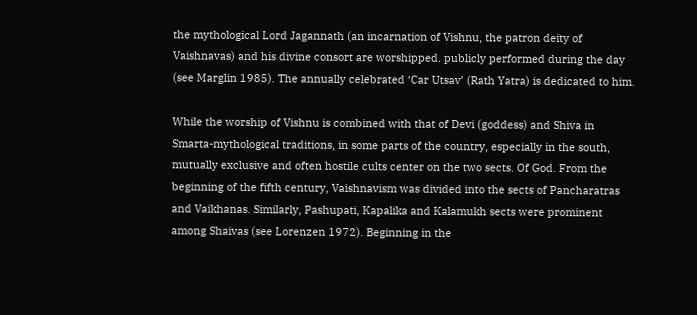the mythological Lord Jagannath (an incarnation of Vishnu, the patron deity of Vaishnavas) and his divine consort are worshipped. publicly performed during the day (see Marglin 1985). The annually celebrated ‘Car Utsav’ (Rath Yatra) is dedicated to him.

While the worship of Vishnu is combined with that of Devi (goddess) and Shiva in Smarta-mythological traditions, in some parts of the country, especially in the south, mutually exclusive and often hostile cults center on the two sects. Of God. From the beginning of the fifth century, Vaishnavism was divided into the sects of Pancharatras and Vaikhanas. Similarly, Pashupati, Kapalika and Kalamukh sects were prominent among Shaivas (see Lorenzen 1972). Beginning in the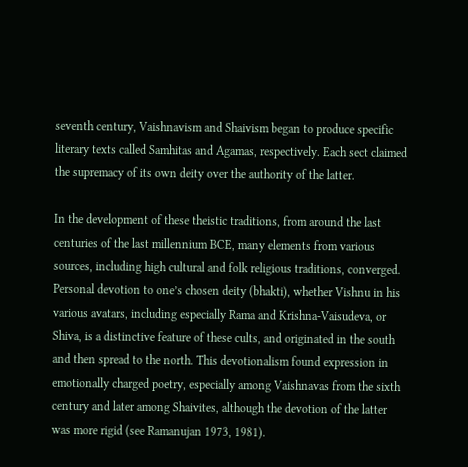seventh century, Vaishnavism and Shaivism began to produce specific literary texts called Samhitas and Agamas, respectively. Each sect claimed the supremacy of its own deity over the authority of the latter.

In the development of these theistic traditions, from around the last centuries of the last millennium BCE, many elements from various sources, including high cultural and folk religious traditions, converged. Personal devotion to one’s chosen deity (bhakti), whether Vishnu in his various avatars, including especially Rama and Krishna-Vaisudeva, or Shiva, is a distinctive feature of these cults, and originated in the south and then spread to the north. This devotionalism found expression in emotionally charged poetry, especially among Vaishnavas from the sixth century and later among Shaivites, although the devotion of the latter was more rigid (see Ramanujan 1973, 1981).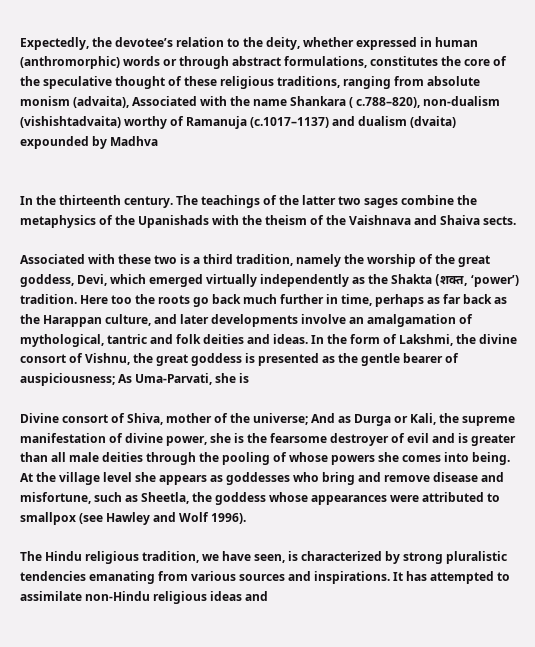Expectedly, the devotee’s relation to the deity, whether expressed in human (anthromorphic) words or through abstract formulations, constitutes the core of the speculative thought of these religious traditions, ranging from absolute monism (advaita), Associated with the name Shankara ( c.788–820), non-dualism (vishishtadvaita) worthy of Ramanuja (c.1017–1137) and dualism (dvaita) expounded by Madhva


In the thirteenth century. The teachings of the latter two sages combine the metaphysics of the Upanishads with the theism of the Vaishnava and Shaiva sects.

Associated with these two is a third tradition, namely the worship of the great goddess, Devi, which emerged virtually independently as the Shakta (शक्त, ‘power’) tradition. Here too the roots go back much further in time, perhaps as far back as the Harappan culture, and later developments involve an amalgamation of mythological, tantric and folk deities and ideas. In the form of Lakshmi, the divine consort of Vishnu, the great goddess is presented as the gentle bearer of auspiciousness; As Uma-Parvati, she is

Divine consort of Shiva, mother of the universe; And as Durga or Kali, the supreme manifestation of divine power, she is the fearsome destroyer of evil and is greater than all male deities through the pooling of whose powers she comes into being. At the village level she appears as goddesses who bring and remove disease and misfortune, such as Sheetla, the goddess whose appearances were attributed to smallpox (see Hawley and Wolf 1996).

The Hindu religious tradition, we have seen, is characterized by strong pluralistic tendencies emanating from various sources and inspirations. It has attempted to assimilate non-Hindu religious ideas and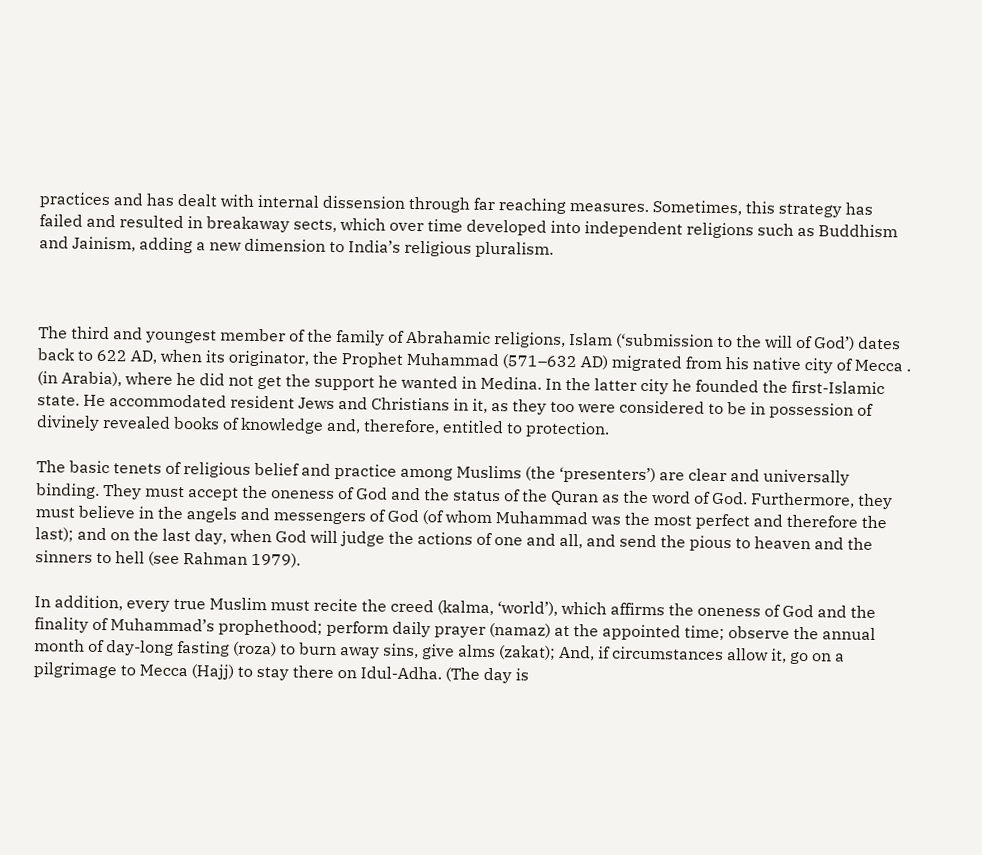practices and has dealt with internal dissension through far reaching measures. Sometimes, this strategy has failed and resulted in breakaway sects, which over time developed into independent religions such as Buddhism and Jainism, adding a new dimension to India’s religious pluralism.



The third and youngest member of the family of Abrahamic religions, Islam (‘submission to the will of God’) dates back to 622 AD, when its originator, the Prophet Muhammad (571–632 AD) migrated from his native city of Mecca . (in Arabia), where he did not get the support he wanted in Medina. In the latter city he founded the first-Islamic state. He accommodated resident Jews and Christians in it, as they too were considered to be in possession of divinely revealed books of knowledge and, therefore, entitled to protection.

The basic tenets of religious belief and practice among Muslims (the ‘presenters’) are clear and universally binding. They must accept the oneness of God and the status of the Quran as the word of God. Furthermore, they must believe in the angels and messengers of God (of whom Muhammad was the most perfect and therefore the last); and on the last day, when God will judge the actions of one and all, and send the pious to heaven and the sinners to hell (see Rahman 1979).

In addition, every true Muslim must recite the creed (kalma, ‘world’), which affirms the oneness of God and the finality of Muhammad’s prophethood; perform daily prayer (namaz) at the appointed time; observe the annual month of day-long fasting (roza) to burn away sins, give alms (zakat); And, if circumstances allow it, go on a pilgrimage to Mecca (Hajj) to stay there on Idul-Adha. (The day is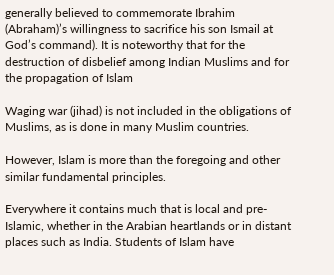generally believed to commemorate Ibrahim (Abraham)’s willingness to sacrifice his son Ismail at God’s command). It is noteworthy that for the destruction of disbelief among Indian Muslims and for the propagation of Islam

Waging war (jihad) is not included in the obligations of Muslims, as is done in many Muslim countries.

However, Islam is more than the foregoing and other similar fundamental principles.

Everywhere it contains much that is local and pre-Islamic, whether in the Arabian heartlands or in distant places such as India. Students of Islam have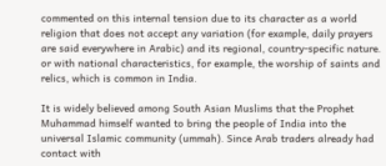commented on this internal tension due to its character as a world religion that does not accept any variation (for example, daily prayers are said everywhere in Arabic) and its regional, country-specific nature. or with national characteristics, for example, the worship of saints and relics, which is common in India.

It is widely believed among South Asian Muslims that the Prophet Muhammad himself wanted to bring the people of India into the universal Islamic community (ummah). Since Arab traders already had contact with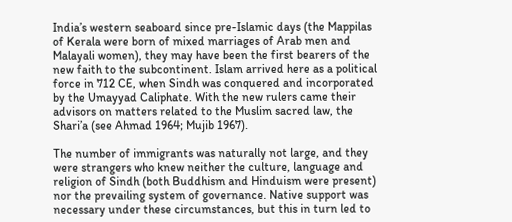India’s western seaboard since pre-Islamic days (the Mappilas of Kerala were born of mixed marriages of Arab men and Malayali women), they may have been the first bearers of the new faith to the subcontinent. Islam arrived here as a political force in 712 CE, when Sindh was conquered and incorporated by the Umayyad Caliphate. With the new rulers came their advisors on matters related to the Muslim sacred law, the Shari’a (see Ahmad 1964; Mujib 1967).

The number of immigrants was naturally not large, and they were strangers who knew neither the culture, language and religion of Sindh (both Buddhism and Hinduism were present) nor the prevailing system of governance. Native support was necessary under these circumstances, but this in turn led to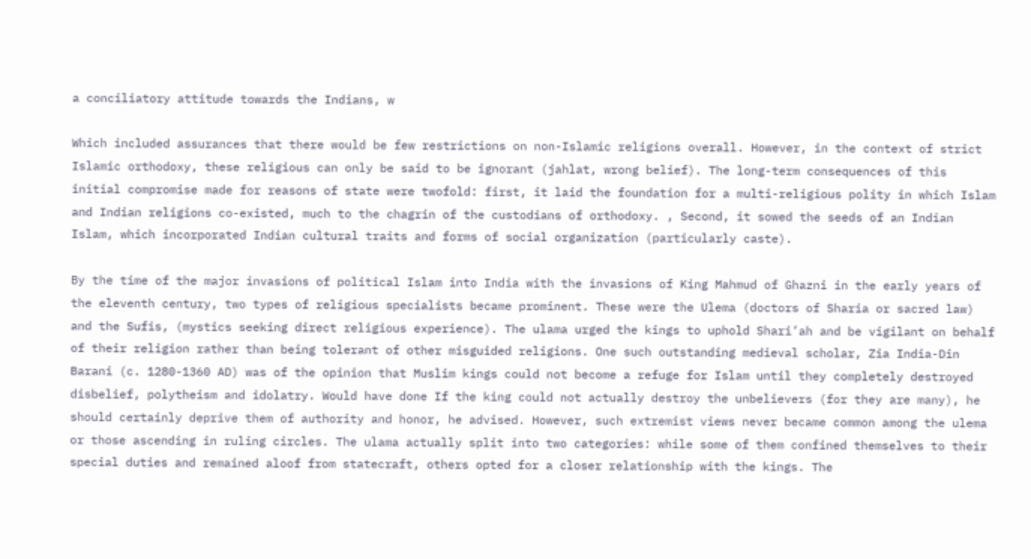a conciliatory attitude towards the Indians, w

Which included assurances that there would be few restrictions on non-Islamic religions overall. However, in the context of strict Islamic orthodoxy, these religious can only be said to be ignorant (jahlat, wrong belief). The long-term consequences of this initial compromise made for reasons of state were twofold: first, it laid the foundation for a multi-religious polity in which Islam and Indian religions co-existed, much to the chagrin of the custodians of orthodoxy. , Second, it sowed the seeds of an Indian Islam, which incorporated Indian cultural traits and forms of social organization (particularly caste).

By the time of the major invasions of political Islam into India with the invasions of King Mahmud of Ghazni in the early years of the eleventh century, two types of religious specialists became prominent. These were the Ulema (doctors of Sharia or sacred law) and the Sufis, (mystics seeking direct religious experience). The ulama urged the kings to uphold Shari’ah and be vigilant on behalf of their religion rather than being tolerant of other misguided religions. One such outstanding medieval scholar, Zia India-Din Barani (c. 1280-1360 AD) was of the opinion that Muslim kings could not become a refuge for Islam until they completely destroyed disbelief, polytheism and idolatry. Would have done If the king could not actually destroy the unbelievers (for they are many), he should certainly deprive them of authority and honor, he advised. However, such extremist views never became common among the ulema or those ascending in ruling circles. The ulama actually split into two categories: while some of them confined themselves to their special duties and remained aloof from statecraft, others opted for a closer relationship with the kings. The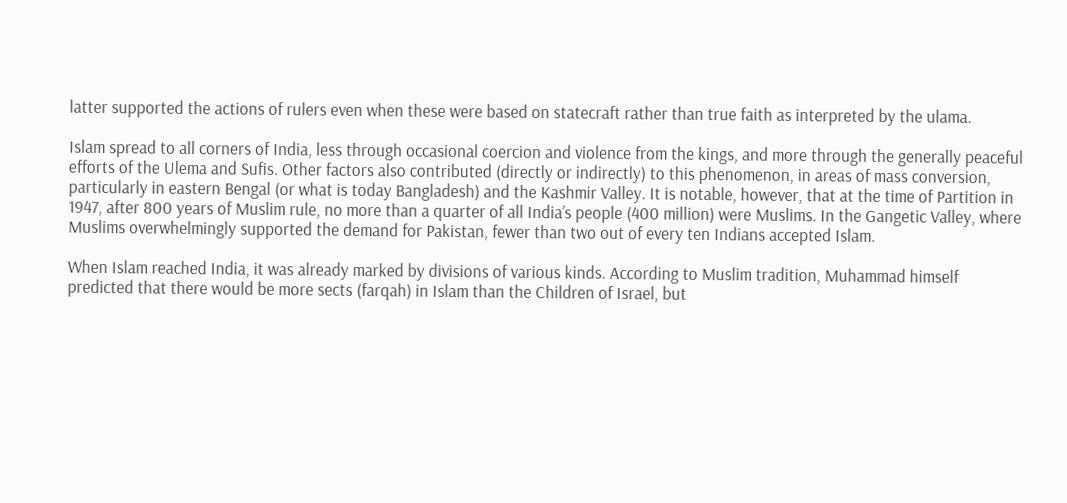latter supported the actions of rulers even when these were based on statecraft rather than true faith as interpreted by the ulama.

Islam spread to all corners of India, less through occasional coercion and violence from the kings, and more through the generally peaceful efforts of the Ulema and Sufis. Other factors also contributed (directly or indirectly) to this phenomenon, in areas of mass conversion, particularly in eastern Bengal (or what is today Bangladesh) and the Kashmir Valley. It is notable, however, that at the time of Partition in 1947, after 800 years of Muslim rule, no more than a quarter of all India’s people (400 million) were Muslims. In the Gangetic Valley, where Muslims overwhelmingly supported the demand for Pakistan, fewer than two out of every ten Indians accepted Islam.

When Islam reached India, it was already marked by divisions of various kinds. According to Muslim tradition, Muhammad himself predicted that there would be more sects (farqah) in Islam than the Children of Israel, but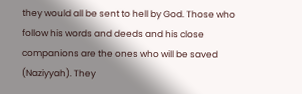they would all be sent to hell by God. Those who follow his words and deeds and his close companions are the ones who will be saved (Naziyyah). They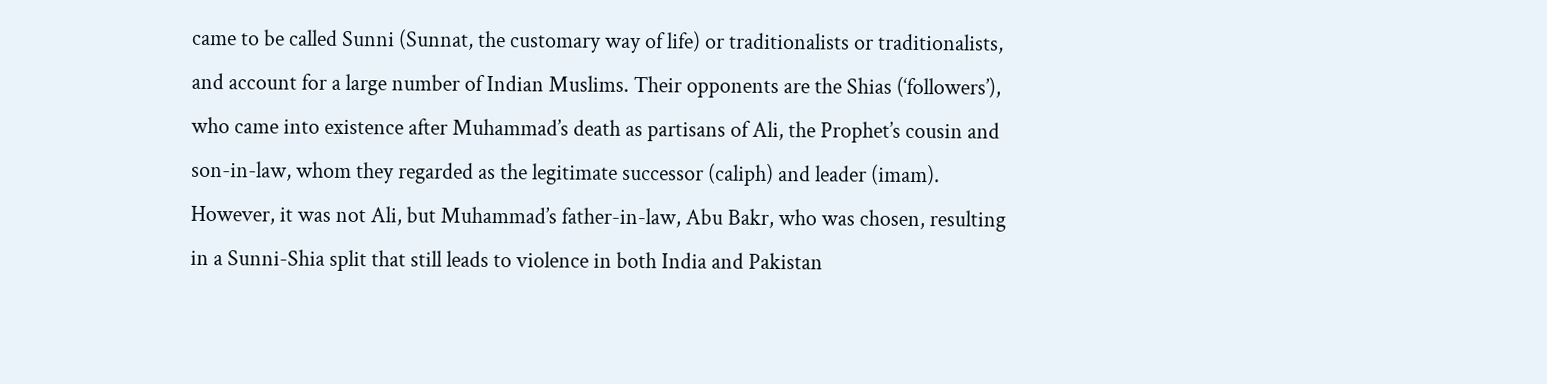came to be called Sunni (Sunnat, the customary way of life) or traditionalists or traditionalists, and account for a large number of Indian Muslims. Their opponents are the Shias (‘followers’), who came into existence after Muhammad’s death as partisans of Ali, the Prophet’s cousin and son-in-law, whom they regarded as the legitimate successor (caliph) and leader (imam). However, it was not Ali, but Muhammad’s father-in-law, Abu Bakr, who was chosen, resulting in a Sunni-Shia split that still leads to violence in both India and Pakistan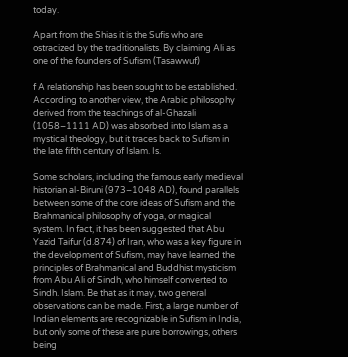today.

Apart from the Shias it is the Sufis who are ostracized by the traditionalists. By claiming Ali as one of the founders of Sufism (Tasawwuf)

f A relationship has been sought to be established. According to another view, the Arabic philosophy derived from the teachings of al-Ghazali (1058–1111 AD) was absorbed into Islam as a mystical theology, but it traces back to Sufism in the late fifth century of Islam. Is.

Some scholars, including the famous early medieval historian al-Biruni (973–1048 AD), found parallels between some of the core ideas of Sufism and the Brahmanical philosophy of yoga, or magical system. In fact, it has been suggested that Abu Yazid Taifur (d.874) of Iran, who was a key figure in the development of Sufism, may have learned the principles of Brahmanical and Buddhist mysticism from Abu Ali of Sindh, who himself converted to Sindh. Islam. Be that as it may, two general observations can be made. First, a large number of Indian elements are recognizable in Sufism in India, but only some of these are pure borrowings, others being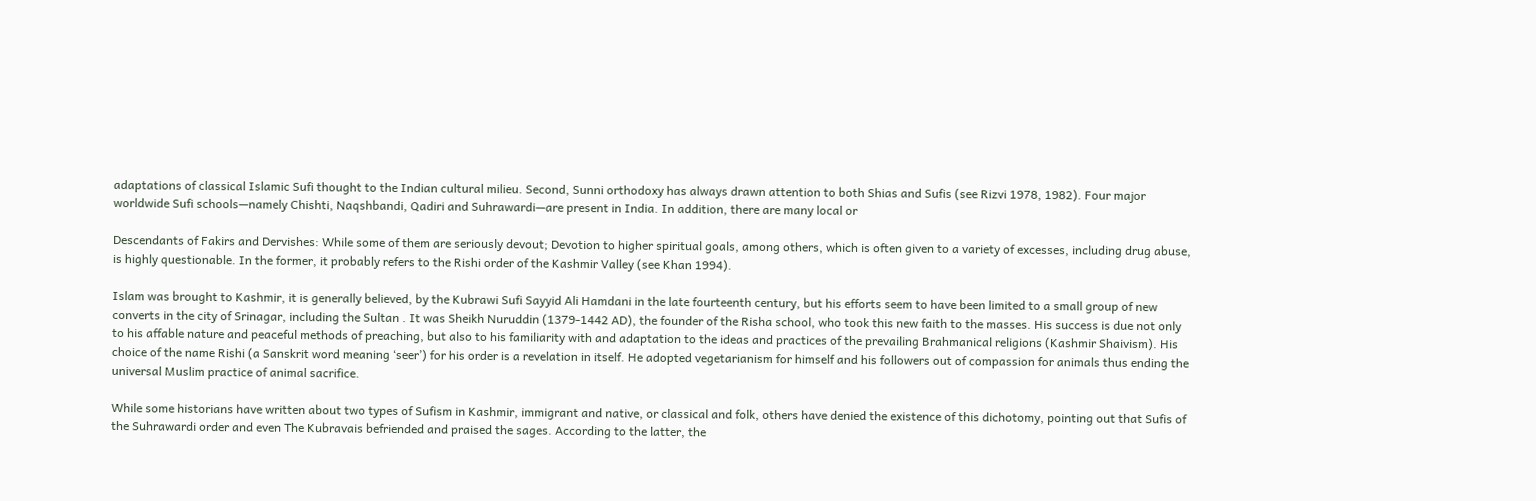adaptations of classical Islamic Sufi thought to the Indian cultural milieu. Second, Sunni orthodoxy has always drawn attention to both Shias and Sufis (see Rizvi 1978, 1982). Four major worldwide Sufi schools—namely Chishti, Naqshbandi, Qadiri and Suhrawardi—are present in India. In addition, there are many local or

Descendants of Fakirs and Dervishes: While some of them are seriously devout; Devotion to higher spiritual goals, among others, which is often given to a variety of excesses, including drug abuse, is highly questionable. In the former, it probably refers to the Rishi order of the Kashmir Valley (see Khan 1994).

Islam was brought to Kashmir, it is generally believed, by the Kubrawi Sufi Sayyid Ali Hamdani in the late fourteenth century, but his efforts seem to have been limited to a small group of new converts in the city of Srinagar, including the Sultan . It was Sheikh Nuruddin (1379-1442 AD), the founder of the Risha school, who took this new faith to the masses. His success is due not only to his affable nature and peaceful methods of preaching, but also to his familiarity with and adaptation to the ideas and practices of the prevailing Brahmanical religions (Kashmir Shaivism). His choice of the name Rishi (a Sanskrit word meaning ‘seer’) for his order is a revelation in itself. He adopted vegetarianism for himself and his followers out of compassion for animals thus ending the universal Muslim practice of animal sacrifice.

While some historians have written about two types of Sufism in Kashmir, immigrant and native, or classical and folk, others have denied the existence of this dichotomy, pointing out that Sufis of the Suhrawardi order and even The Kubravais befriended and praised the sages. According to the latter, the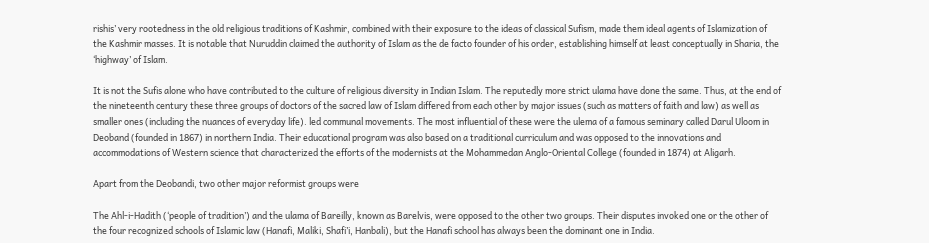rishis’ very rootedness in the old religious traditions of Kashmir, combined with their exposure to the ideas of classical Sufism, made them ideal agents of Islamization of the Kashmir masses. It is notable that Nuruddin claimed the authority of Islam as the de facto founder of his order, establishing himself at least conceptually in Sharia, the ‘highway’ of Islam.

It is not the Sufis alone who have contributed to the culture of religious diversity in Indian Islam. The reputedly more strict ulama have done the same. Thus, at the end of the nineteenth century these three groups of doctors of the sacred law of Islam differed from each other by major issues (such as matters of faith and law) as well as smaller ones (including the nuances of everyday life). led communal movements. The most influential of these were the ulema of a famous seminary called Darul Uloom in Deoband (founded in 1867) in northern India. Their educational program was also based on a traditional curriculum and was opposed to the innovations and accommodations of Western science that characterized the efforts of the modernists at the Mohammedan Anglo-Oriental College (founded in 1874) at Aligarh.

Apart from the Deobandi, two other major reformist groups were

The Ahl-i-Hadith (‘people of tradition’) and the ulama of Bareilly, known as Barelvis, were opposed to the other two groups. Their disputes invoked one or the other of the four recognized schools of Islamic law (Hanafi, Maliki, Shafi’i, Hanbali), but the Hanafi school has always been the dominant one in India.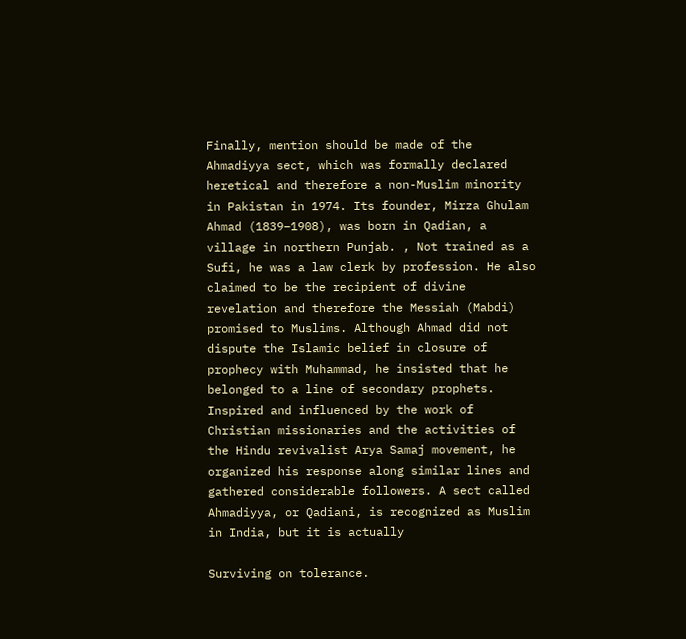Finally, mention should be made of the Ahmadiyya sect, which was formally declared heretical and therefore a non-Muslim minority in Pakistan in 1974. Its founder, Mirza Ghulam Ahmad (1839–1908), was born in Qadian, a village in northern Punjab. , Not trained as a Sufi, he was a law clerk by profession. He also claimed to be the recipient of divine revelation and therefore the Messiah (Mabdi) promised to Muslims. Although Ahmad did not dispute the Islamic belief in closure of prophecy with Muhammad, he insisted that he belonged to a line of secondary prophets. Inspired and influenced by the work of Christian missionaries and the activities of the Hindu revivalist Arya Samaj movement, he organized his response along similar lines and gathered considerable followers. A sect called Ahmadiyya, or Qadiani, is recognized as Muslim in India, but it is actually

Surviving on tolerance.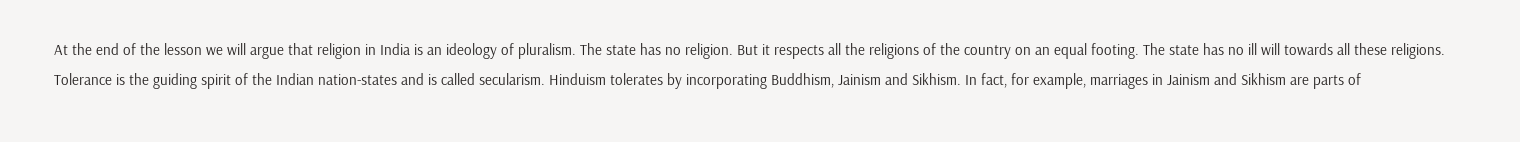At the end of the lesson we will argue that religion in India is an ideology of pluralism. The state has no religion. But it respects all the religions of the country on an equal footing. The state has no ill will towards all these religions. Tolerance is the guiding spirit of the Indian nation-states and is called secularism. Hinduism tolerates by incorporating Buddhism, Jainism and Sikhism. In fact, for example, marriages in Jainism and Sikhism are parts of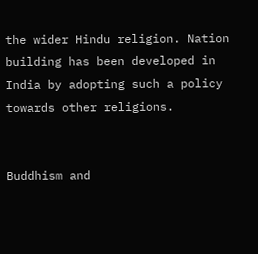the wider Hindu religion. Nation building has been developed in India by adopting such a policy towards other religions.


Buddhism and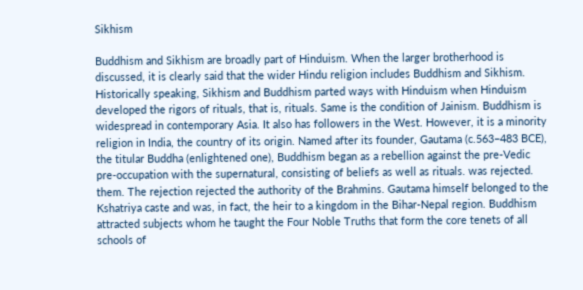Sikhism

Buddhism and Sikhism are broadly part of Hinduism. When the larger brotherhood is discussed, it is clearly said that the wider Hindu religion includes Buddhism and Sikhism. Historically speaking, Sikhism and Buddhism parted ways with Hinduism when Hinduism developed the rigors of rituals, that is, rituals. Same is the condition of Jainism. Buddhism is widespread in contemporary Asia. It also has followers in the West. However, it is a minority religion in India, the country of its origin. Named after its founder, Gautama (c.563–483 BCE), the titular Buddha (enlightened one), Buddhism began as a rebellion against the pre-Vedic pre-occupation with the supernatural, consisting of beliefs as well as rituals. was rejected. them. The rejection rejected the authority of the Brahmins. Gautama himself belonged to the Kshatriya caste and was, in fact, the heir to a kingdom in the Bihar-Nepal region. Buddhism attracted subjects whom he taught the Four Noble Truths that form the core tenets of all schools of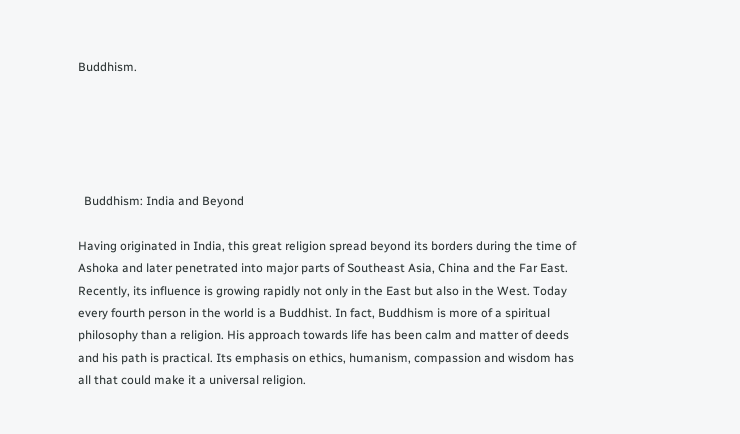Buddhism.





  Buddhism: India and Beyond

Having originated in India, this great religion spread beyond its borders during the time of Ashoka and later penetrated into major parts of Southeast Asia, China and the Far East. Recently, its influence is growing rapidly not only in the East but also in the West. Today every fourth person in the world is a Buddhist. In fact, Buddhism is more of a spiritual philosophy than a religion. His approach towards life has been calm and matter of deeds and his path is practical. Its emphasis on ethics, humanism, compassion and wisdom has all that could make it a universal religion.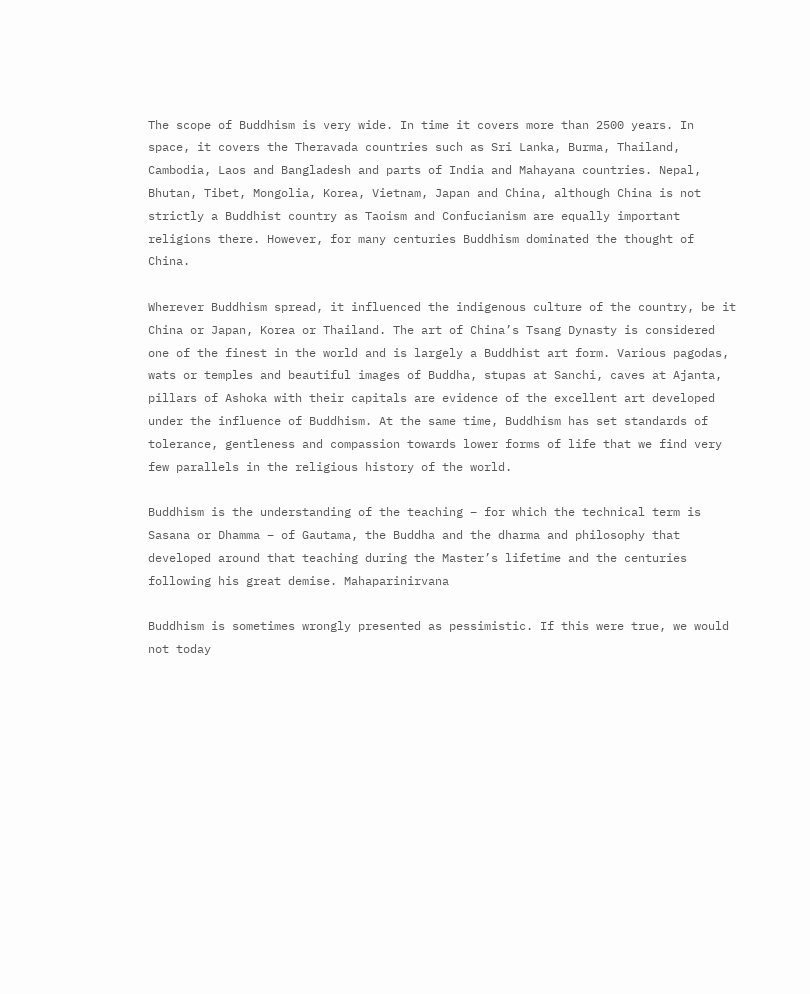The scope of Buddhism is very wide. In time it covers more than 2500 years. In space, it covers the Theravada countries such as Sri Lanka, Burma, Thailand, Cambodia, Laos and Bangladesh and parts of India and Mahayana countries. Nepal, Bhutan, Tibet, Mongolia, Korea, Vietnam, Japan and China, although China is not strictly a Buddhist country as Taoism and Confucianism are equally important religions there. However, for many centuries Buddhism dominated the thought of China.

Wherever Buddhism spread, it influenced the indigenous culture of the country, be it China or Japan, Korea or Thailand. The art of China’s Tsang Dynasty is considered one of the finest in the world and is largely a Buddhist art form. Various pagodas, wats or temples and beautiful images of Buddha, stupas at Sanchi, caves at Ajanta, pillars of Ashoka with their capitals are evidence of the excellent art developed under the influence of Buddhism. At the same time, Buddhism has set standards of tolerance, gentleness and compassion towards lower forms of life that we find very few parallels in the religious history of the world.

Buddhism is the understanding of the teaching – for which the technical term is Sasana or Dhamma – of Gautama, the Buddha and the dharma and philosophy that developed around that teaching during the Master’s lifetime and the centuries following his great demise. Mahaparinirvana

Buddhism is sometimes wrongly presented as pessimistic. If this were true, we would not today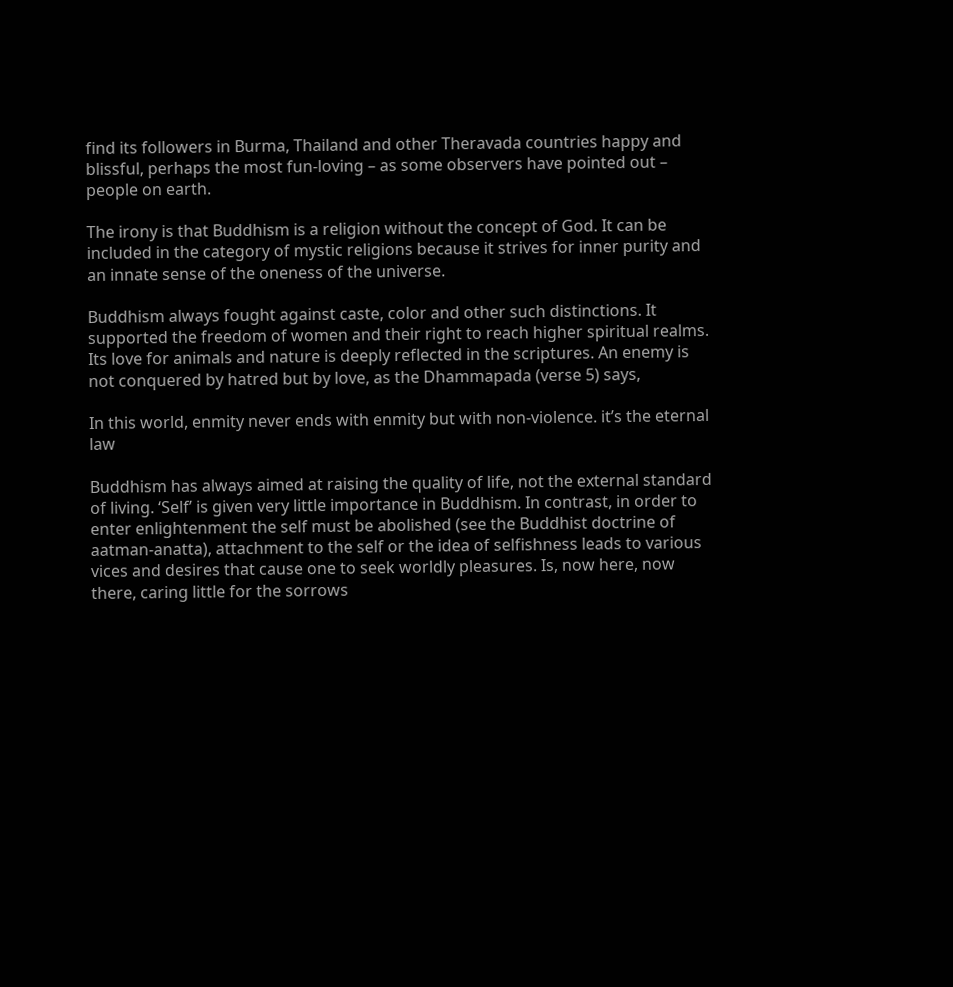find its followers in Burma, Thailand and other Theravada countries happy and blissful, perhaps the most fun-loving – as some observers have pointed out – people on earth.

The irony is that Buddhism is a religion without the concept of God. It can be included in the category of mystic religions because it strives for inner purity and an innate sense of the oneness of the universe.

Buddhism always fought against caste, color and other such distinctions. It supported the freedom of women and their right to reach higher spiritual realms. Its love for animals and nature is deeply reflected in the scriptures. An enemy is not conquered by hatred but by love, as the Dhammapada (verse 5) says,

In this world, enmity never ends with enmity but with non-violence. it’s the eternal law

Buddhism has always aimed at raising the quality of life, not the external standard of living. ‘Self’ is given very little importance in Buddhism. In contrast, in order to enter enlightenment the self must be abolished (see the Buddhist doctrine of aatman-anatta), attachment to the self or the idea of selfishness leads to various vices and desires that cause one to seek worldly pleasures. Is, now here, now there, caring little for the sorrows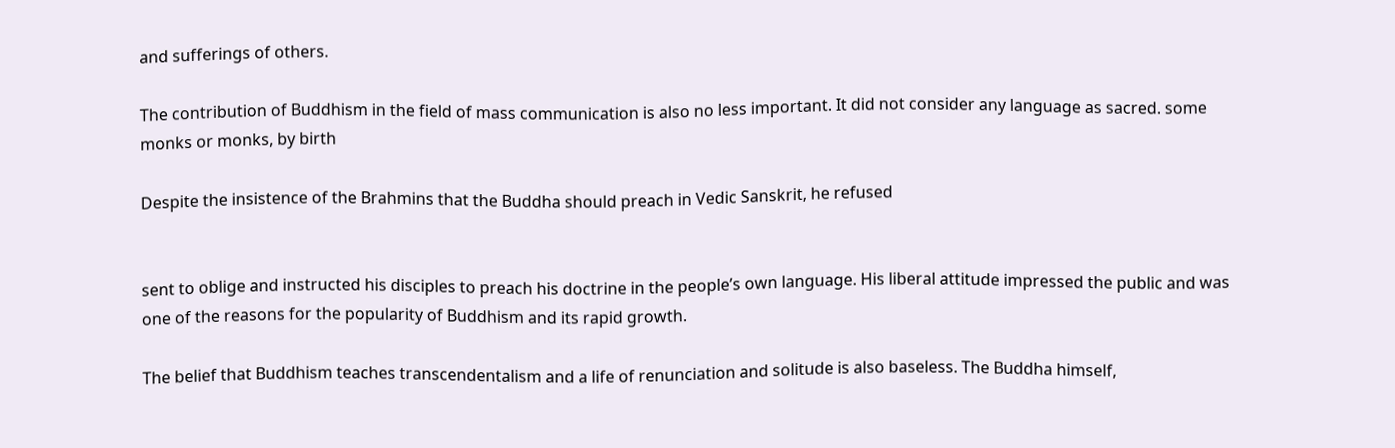and sufferings of others.

The contribution of Buddhism in the field of mass communication is also no less important. It did not consider any language as sacred. some monks or monks, by birth

Despite the insistence of the Brahmins that the Buddha should preach in Vedic Sanskrit, he refused


sent to oblige and instructed his disciples to preach his doctrine in the people’s own language. His liberal attitude impressed the public and was one of the reasons for the popularity of Buddhism and its rapid growth.

The belief that Buddhism teaches transcendentalism and a life of renunciation and solitude is also baseless. The Buddha himself,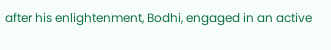after his enlightenment, Bodhi, engaged in an active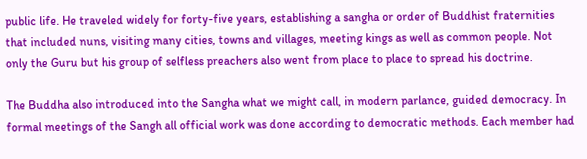public life. He traveled widely for forty-five years, establishing a sangha or order of Buddhist fraternities that included nuns, visiting many cities, towns and villages, meeting kings as well as common people. Not only the Guru but his group of selfless preachers also went from place to place to spread his doctrine.

The Buddha also introduced into the Sangha what we might call, in modern parlance, guided democracy. In formal meetings of the Sangh all official work was done according to democratic methods. Each member had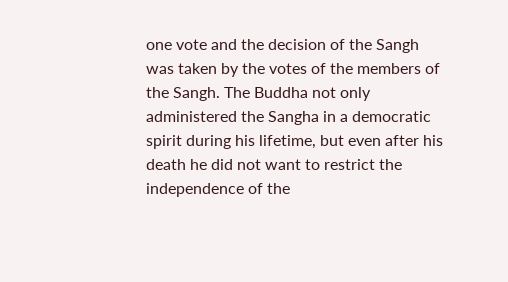one vote and the decision of the Sangh was taken by the votes of the members of the Sangh. The Buddha not only administered the Sangha in a democratic spirit during his lifetime, but even after his death he did not want to restrict the independence of the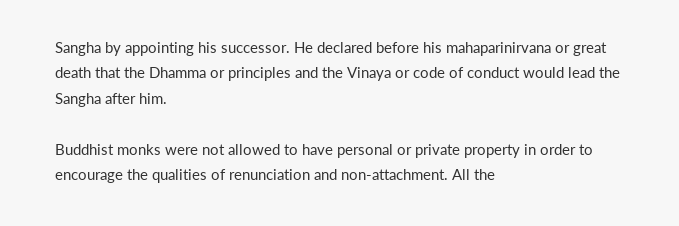Sangha by appointing his successor. He declared before his mahaparinirvana or great death that the Dhamma or principles and the Vinaya or code of conduct would lead the Sangha after him.

Buddhist monks were not allowed to have personal or private property in order to encourage the qualities of renunciation and non-attachment. All the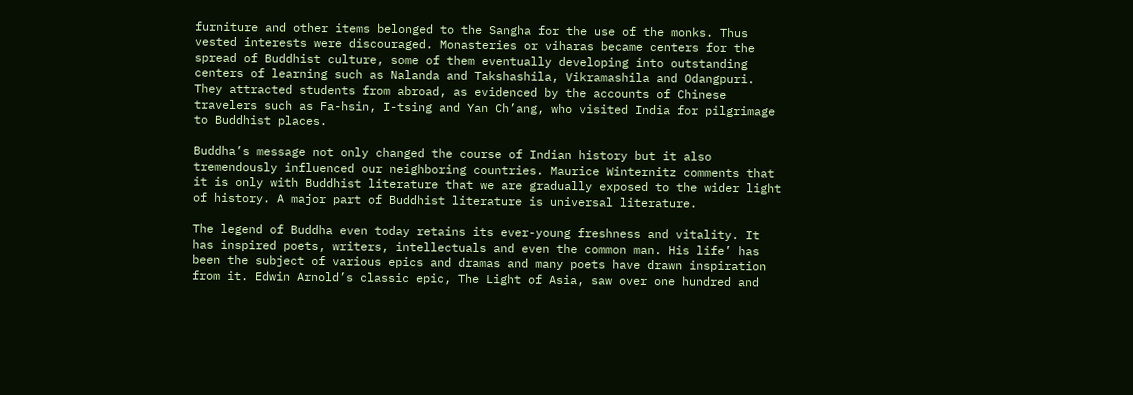furniture and other items belonged to the Sangha for the use of the monks. Thus vested interests were discouraged. Monasteries or viharas became centers for the spread of Buddhist culture, some of them eventually developing into outstanding centers of learning such as Nalanda and Takshashila, Vikramashila and Odangpuri. They attracted students from abroad, as evidenced by the accounts of Chinese travelers such as Fa-hsin, I-tsing and Yan Ch’ang, who visited India for pilgrimage to Buddhist places.

Buddha’s message not only changed the course of Indian history but it also tremendously influenced our neighboring countries. Maurice Winternitz comments that it is only with Buddhist literature that we are gradually exposed to the wider light of history. A major part of Buddhist literature is universal literature.

The legend of Buddha even today retains its ever-young freshness and vitality. It has inspired poets, writers, intellectuals and even the common man. His life’ has been the subject of various epics and dramas and many poets have drawn inspiration from it. Edwin Arnold’s classic epic, The Light of Asia, saw over one hundred and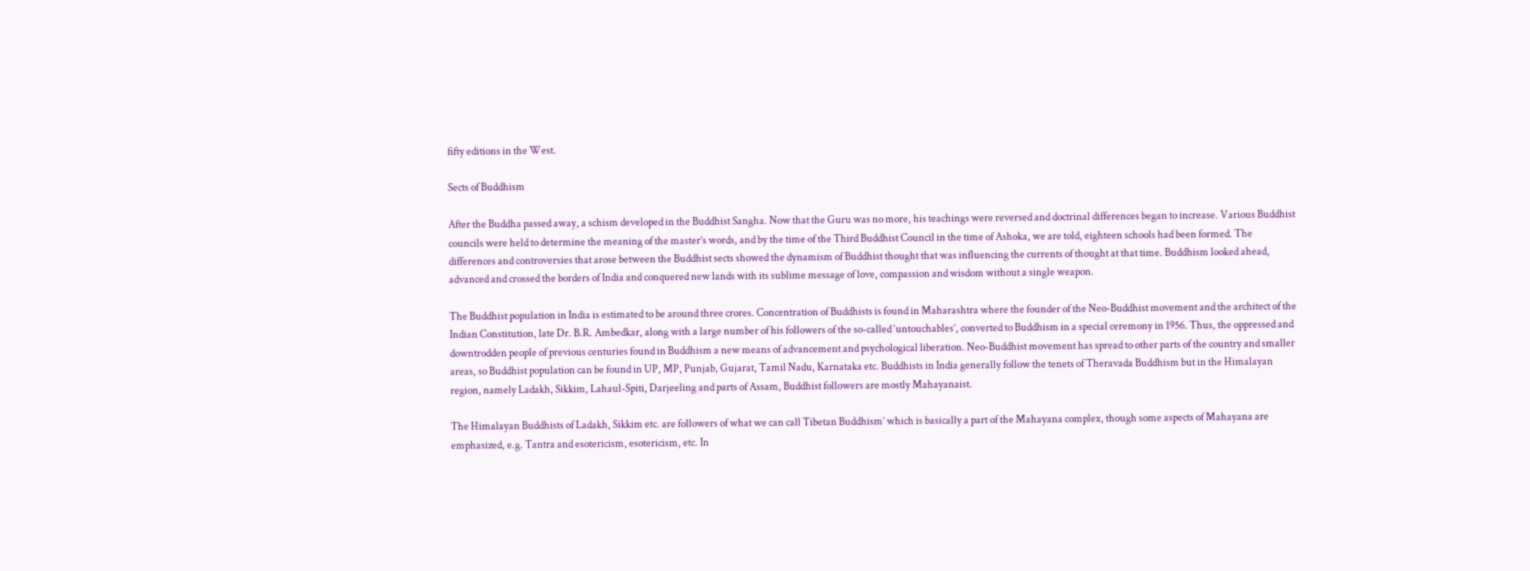fifty editions in the West.

Sects of Buddhism

After the Buddha passed away, a schism developed in the Buddhist Sangha. Now that the Guru was no more, his teachings were reversed and doctrinal differences began to increase. Various Buddhist councils were held to determine the meaning of the master’s words, and by the time of the Third Buddhist Council in the time of Ashoka, we are told, eighteen schools had been formed. The differences and controversies that arose between the Buddhist sects showed the dynamism of Buddhist thought that was influencing the currents of thought at that time. Buddhism looked ahead, advanced and crossed the borders of India and conquered new lands with its sublime message of love, compassion and wisdom without a single weapon.

The Buddhist population in India is estimated to be around three crores. Concentration of Buddhists is found in Maharashtra where the founder of the Neo-Buddhist movement and the architect of the Indian Constitution, late Dr. B.R. Ambedkar, along with a large number of his followers of the so-called ‘untouchables’, converted to Buddhism in a special ceremony in 1956. Thus, the oppressed and downtrodden people of previous centuries found in Buddhism a new means of advancement and psychological liberation. Neo-Buddhist movement has spread to other parts of the country and smaller areas, so Buddhist population can be found in UP, MP, Punjab, Gujarat, Tamil Nadu, Karnataka etc. Buddhists in India generally follow the tenets of Theravada Buddhism but in the Himalayan region, namely Ladakh, Sikkim, Lahaul-Spiti, Darjeeling and parts of Assam, Buddhist followers are mostly Mahayanaist.

The Himalayan Buddhists of Ladakh, Sikkim etc. are followers of what we can call Tibetan Buddhism’ which is basically a part of the Mahayana complex, though some aspects of Mahayana are emphasized, e.g. Tantra and esotericism, esotericism, etc. In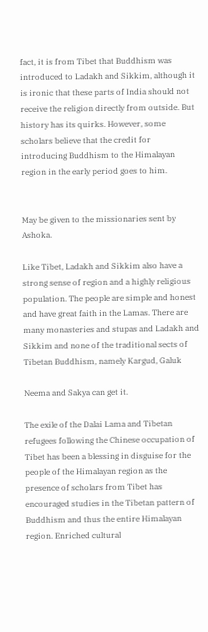fact, it is from Tibet that Buddhism was introduced to Ladakh and Sikkim, although it is ironic that these parts of India should not receive the religion directly from outside. But history has its quirks. However, some scholars believe that the credit for introducing Buddhism to the Himalayan region in the early period goes to him.


May be given to the missionaries sent by Ashoka.

Like Tibet, Ladakh and Sikkim also have a strong sense of region and a highly religious population. The people are simple and honest and have great faith in the Lamas. There are many monasteries and stupas and Ladakh and Sikkim and none of the traditional sects of Tibetan Buddhism, namely Kargud, Galuk

Neema and Sakya can get it.

The exile of the Dalai Lama and Tibetan refugees following the Chinese occupation of Tibet has been a blessing in disguise for the people of the Himalayan region as the presence of scholars from Tibet has encouraged studies in the Tibetan pattern of Buddhism and thus the entire Himalayan region. Enriched cultural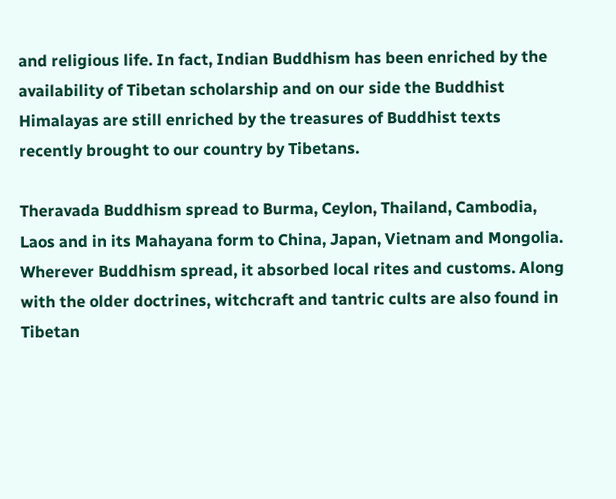and religious life. In fact, Indian Buddhism has been enriched by the availability of Tibetan scholarship and on our side the Buddhist Himalayas are still enriched by the treasures of Buddhist texts recently brought to our country by Tibetans.

Theravada Buddhism spread to Burma, Ceylon, Thailand, Cambodia, Laos and in its Mahayana form to China, Japan, Vietnam and Mongolia. Wherever Buddhism spread, it absorbed local rites and customs. Along with the older doctrines, witchcraft and tantric cults are also found in Tibetan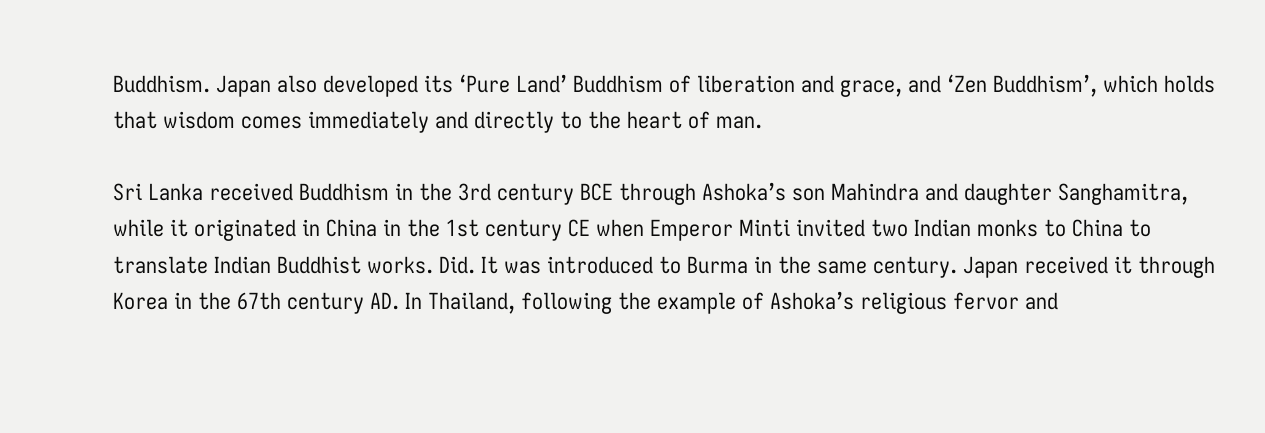Buddhism. Japan also developed its ‘Pure Land’ Buddhism of liberation and grace, and ‘Zen Buddhism’, which holds that wisdom comes immediately and directly to the heart of man.

Sri Lanka received Buddhism in the 3rd century BCE through Ashoka’s son Mahindra and daughter Sanghamitra, while it originated in China in the 1st century CE when Emperor Minti invited two Indian monks to China to translate Indian Buddhist works. Did. It was introduced to Burma in the same century. Japan received it through Korea in the 67th century AD. In Thailand, following the example of Ashoka’s religious fervor and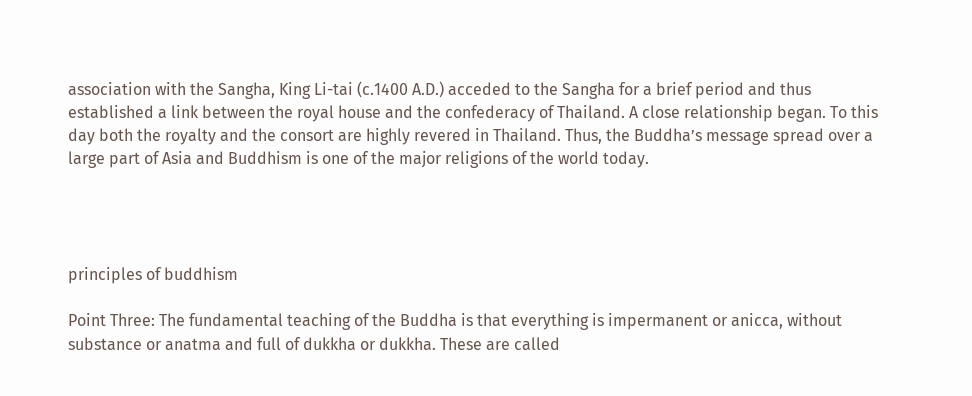association with the Sangha, King Li-tai (c.1400 A.D.) acceded to the Sangha for a brief period and thus established a link between the royal house and the confederacy of Thailand. A close relationship began. To this day both the royalty and the consort are highly revered in Thailand. Thus, the Buddha’s message spread over a large part of Asia and Buddhism is one of the major religions of the world today.




principles of buddhism

Point Three: The fundamental teaching of the Buddha is that everything is impermanent or anicca, without substance or anatma and full of dukkha or dukkha. These are called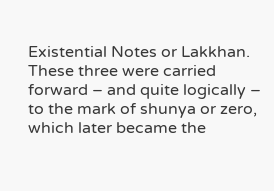Existential Notes or Lakkhan. These three were carried forward – and quite logically – to the mark of shunya or zero, which later became the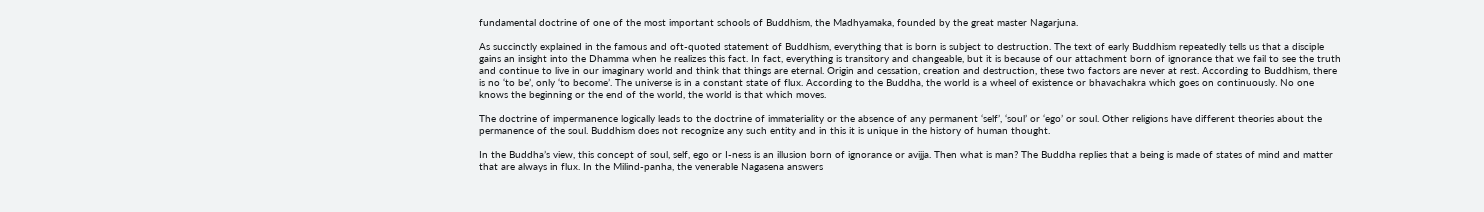fundamental doctrine of one of the most important schools of Buddhism, the Madhyamaka, founded by the great master Nagarjuna.

As succinctly explained in the famous and oft-quoted statement of Buddhism, everything that is born is subject to destruction. The text of early Buddhism repeatedly tells us that a disciple gains an insight into the Dhamma when he realizes this fact. In fact, everything is transitory and changeable, but it is because of our attachment born of ignorance that we fail to see the truth and continue to live in our imaginary world and think that things are eternal. Origin and cessation, creation and destruction, these two factors are never at rest. According to Buddhism, there is no ‘to be’, only ‘to become’. The universe is in a constant state of flux. According to the Buddha, the world is a wheel of existence or bhavachakra which goes on continuously. No one knows the beginning or the end of the world, the world is that which moves.

The doctrine of impermanence logically leads to the doctrine of immateriality or the absence of any permanent ‘self’, ‘soul’ or ‘ego’ or soul. Other religions have different theories about the permanence of the soul. Buddhism does not recognize any such entity and in this it is unique in the history of human thought.

In the Buddha’s view, this concept of soul, self, ego or I-ness is an illusion born of ignorance or avijja. Then what is man? The Buddha replies that a being is made of states of mind and matter that are always in flux. In the Milind-panha, the venerable Nagasena answers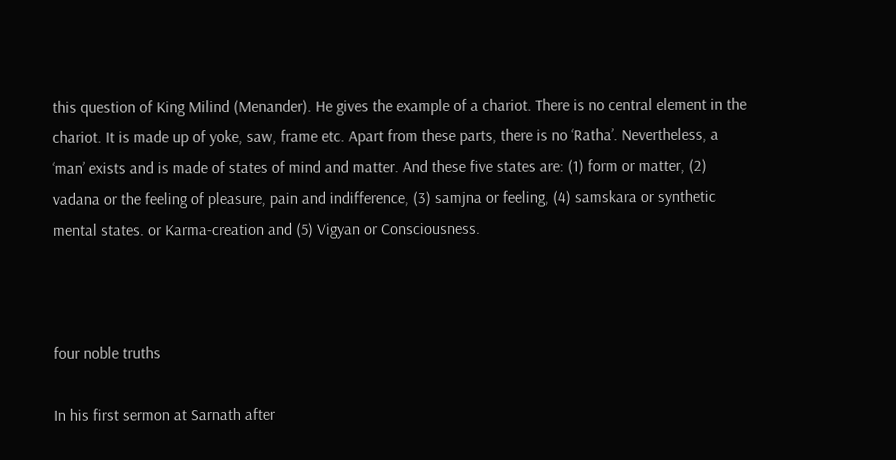this question of King Milind (Menander). He gives the example of a chariot. There is no central element in the chariot. It is made up of yoke, saw, frame etc. Apart from these parts, there is no ‘Ratha’. Nevertheless, a ‘man’ exists and is made of states of mind and matter. And these five states are: (1) form or matter, (2) vadana or the feeling of pleasure, pain and indifference, (3) samjna or feeling, (4) samskara or synthetic mental states. or Karma-creation and (5) Vigyan or Consciousness.



four noble truths

In his first sermon at Sarnath after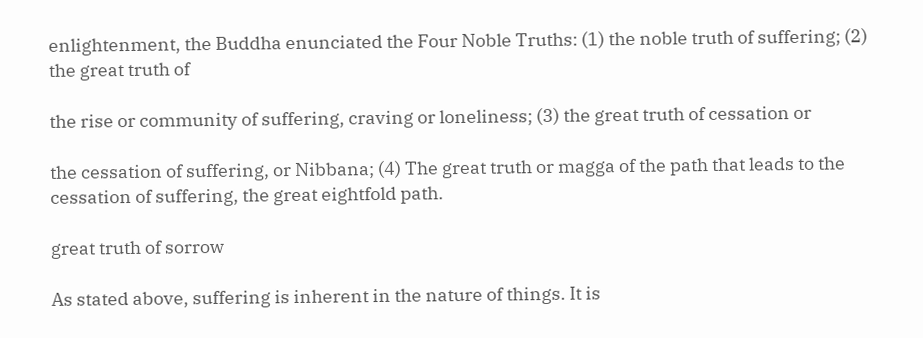enlightenment, the Buddha enunciated the Four Noble Truths: (1) the noble truth of suffering; (2) the great truth of

the rise or community of suffering, craving or loneliness; (3) the great truth of cessation or

the cessation of suffering, or Nibbana; (4) The great truth or magga of the path that leads to the cessation of suffering, the great eightfold path.

great truth of sorrow

As stated above, suffering is inherent in the nature of things. It is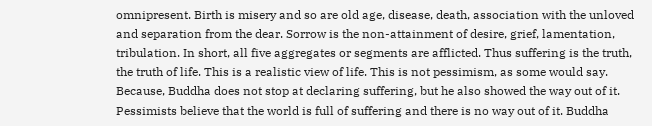omnipresent. Birth is misery and so are old age, disease, death, association with the unloved and separation from the dear. Sorrow is the non-attainment of desire, grief, lamentation, tribulation. In short, all five aggregates or segments are afflicted. Thus suffering is the truth, the truth of life. This is a realistic view of life. This is not pessimism, as some would say. Because, Buddha does not stop at declaring suffering, but he also showed the way out of it. Pessimists believe that the world is full of suffering and there is no way out of it. Buddha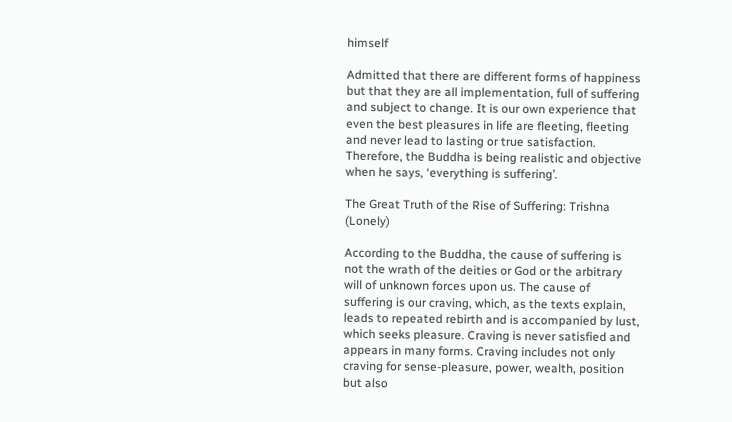himself

Admitted that there are different forms of happiness but that they are all implementation, full of suffering and subject to change. It is our own experience that even the best pleasures in life are fleeting, fleeting and never lead to lasting or true satisfaction. Therefore, the Buddha is being realistic and objective when he says, ‘everything is suffering’.

The Great Truth of the Rise of Suffering: Trishna (Lonely)

According to the Buddha, the cause of suffering is not the wrath of the deities or God or the arbitrary will of unknown forces upon us. The cause of suffering is our craving, which, as the texts explain, leads to repeated rebirth and is accompanied by lust, which seeks pleasure. Craving is never satisfied and appears in many forms. Craving includes not only craving for sense-pleasure, power, wealth, position but also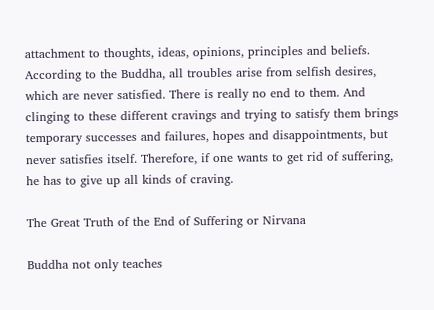attachment to thoughts, ideas, opinions, principles and beliefs. According to the Buddha, all troubles arise from selfish desires, which are never satisfied. There is really no end to them. And clinging to these different cravings and trying to satisfy them brings temporary successes and failures, hopes and disappointments, but never satisfies itself. Therefore, if one wants to get rid of suffering, he has to give up all kinds of craving.

The Great Truth of the End of Suffering or Nirvana

Buddha not only teaches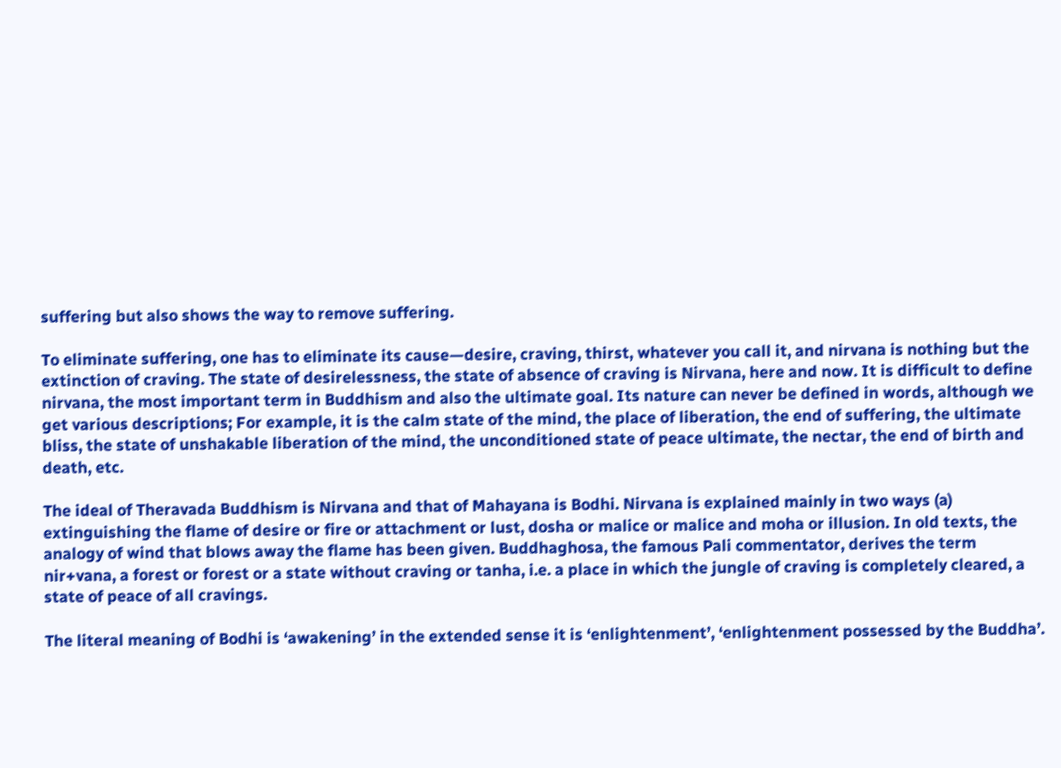suffering but also shows the way to remove suffering.

To eliminate suffering, one has to eliminate its cause—desire, craving, thirst, whatever you call it, and nirvana is nothing but the extinction of craving. The state of desirelessness, the state of absence of craving is Nirvana, here and now. It is difficult to define nirvana, the most important term in Buddhism and also the ultimate goal. Its nature can never be defined in words, although we get various descriptions; For example, it is the calm state of the mind, the place of liberation, the end of suffering, the ultimate bliss, the state of unshakable liberation of the mind, the unconditioned state of peace ultimate, the nectar, the end of birth and death, etc.

The ideal of Theravada Buddhism is Nirvana and that of Mahayana is Bodhi. Nirvana is explained mainly in two ways (a) extinguishing the flame of desire or fire or attachment or lust, dosha or malice or malice and moha or illusion. In old texts, the analogy of wind that blows away the flame has been given. Buddhaghosa, the famous Pali commentator, derives the term nir+vana, a forest or forest or a state without craving or tanha, i.e. a place in which the jungle of craving is completely cleared, a state of peace of all cravings.

The literal meaning of Bodhi is ‘awakening’ in the extended sense it is ‘enlightenment’, ‘enlightenment possessed by the Buddha’.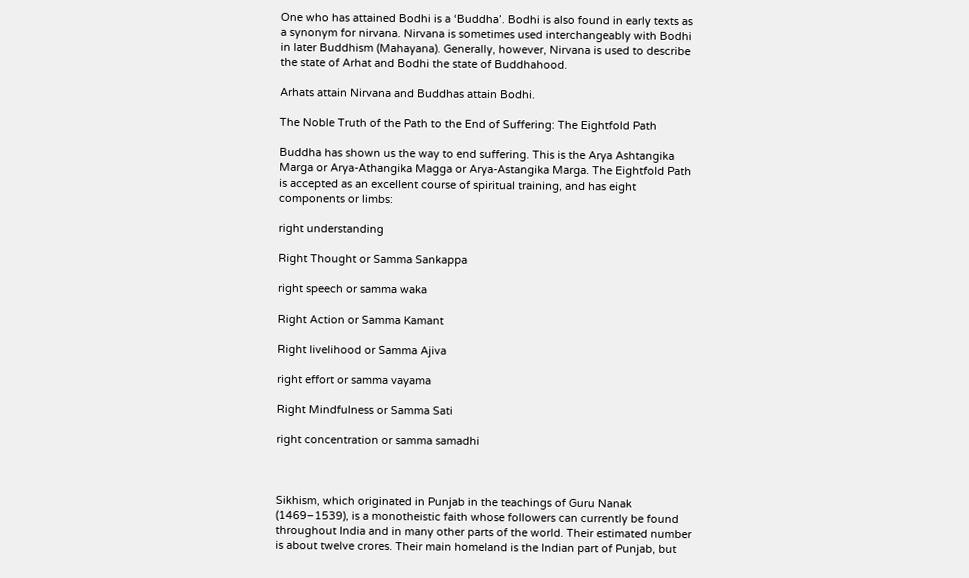One who has attained Bodhi is a ‘Buddha’. Bodhi is also found in early texts as a synonym for nirvana. Nirvana is sometimes used interchangeably with Bodhi in later Buddhism (Mahayana). Generally, however, Nirvana is used to describe the state of Arhat and Bodhi the state of Buddhahood.

Arhats attain Nirvana and Buddhas attain Bodhi.

The Noble Truth of the Path to the End of Suffering: The Eightfold Path

Buddha has shown us the way to end suffering. This is the Arya Ashtangika Marga or Arya-Athangika Magga or Arya-Astangika Marga. The Eightfold Path is accepted as an excellent course of spiritual training, and has eight components or limbs:

right understanding

Right Thought or Samma Sankappa

right speech or samma waka

Right Action or Samma Kamant

Right livelihood or Samma Ajiva

right effort or samma vayama

Right Mindfulness or Samma Sati

right concentration or samma samadhi



Sikhism, which originated in Punjab in the teachings of Guru Nanak (1469–1539), is a monotheistic faith whose followers can currently be found throughout India and in many other parts of the world. Their estimated number is about twelve crores. Their main homeland is the Indian part of Punjab, but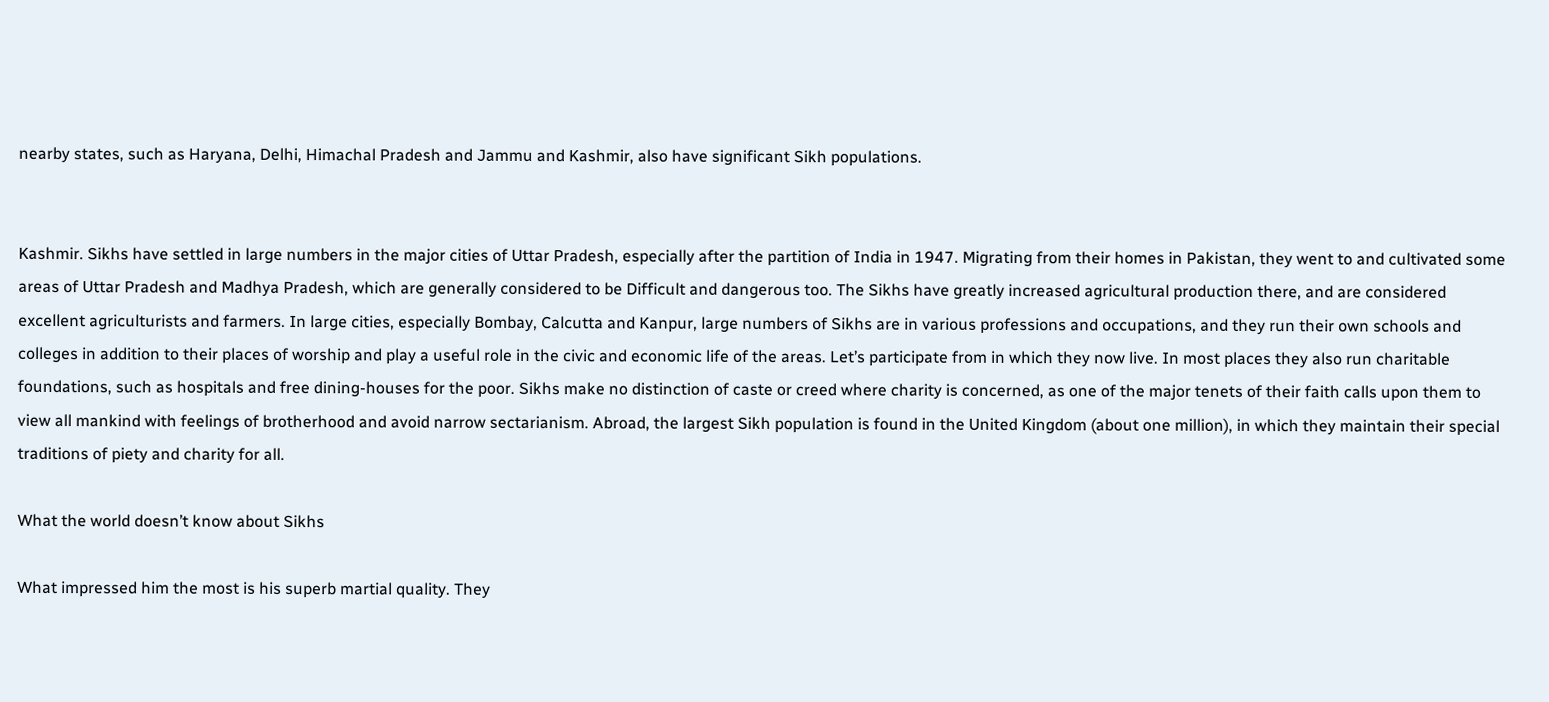nearby states, such as Haryana, Delhi, Himachal Pradesh and Jammu and Kashmir, also have significant Sikh populations.


Kashmir. Sikhs have settled in large numbers in the major cities of Uttar Pradesh, especially after the partition of India in 1947. Migrating from their homes in Pakistan, they went to and cultivated some areas of Uttar Pradesh and Madhya Pradesh, which are generally considered to be Difficult and dangerous too. The Sikhs have greatly increased agricultural production there, and are considered excellent agriculturists and farmers. In large cities, especially Bombay, Calcutta and Kanpur, large numbers of Sikhs are in various professions and occupations, and they run their own schools and colleges in addition to their places of worship and play a useful role in the civic and economic life of the areas. Let’s participate from in which they now live. In most places they also run charitable foundations, such as hospitals and free dining-houses for the poor. Sikhs make no distinction of caste or creed where charity is concerned, as one of the major tenets of their faith calls upon them to view all mankind with feelings of brotherhood and avoid narrow sectarianism. Abroad, the largest Sikh population is found in the United Kingdom (about one million), in which they maintain their special traditions of piety and charity for all.

What the world doesn’t know about Sikhs

What impressed him the most is his superb martial quality. They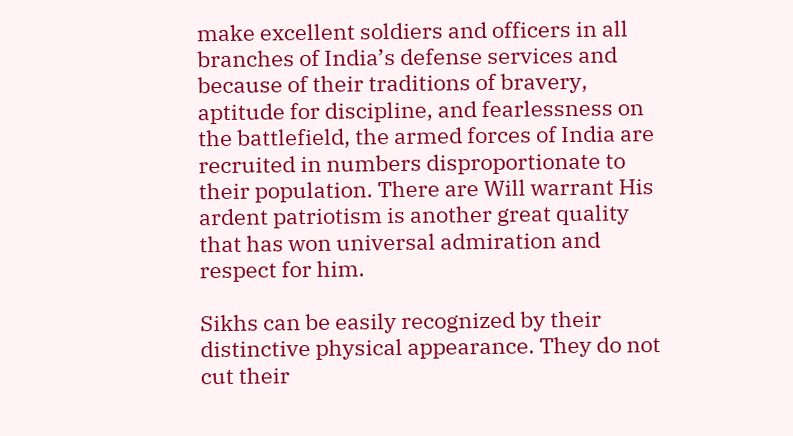make excellent soldiers and officers in all branches of India’s defense services and because of their traditions of bravery, aptitude for discipline, and fearlessness on the battlefield, the armed forces of India are recruited in numbers disproportionate to their population. There are Will warrant His ardent patriotism is another great quality that has won universal admiration and respect for him.

Sikhs can be easily recognized by their distinctive physical appearance. They do not cut their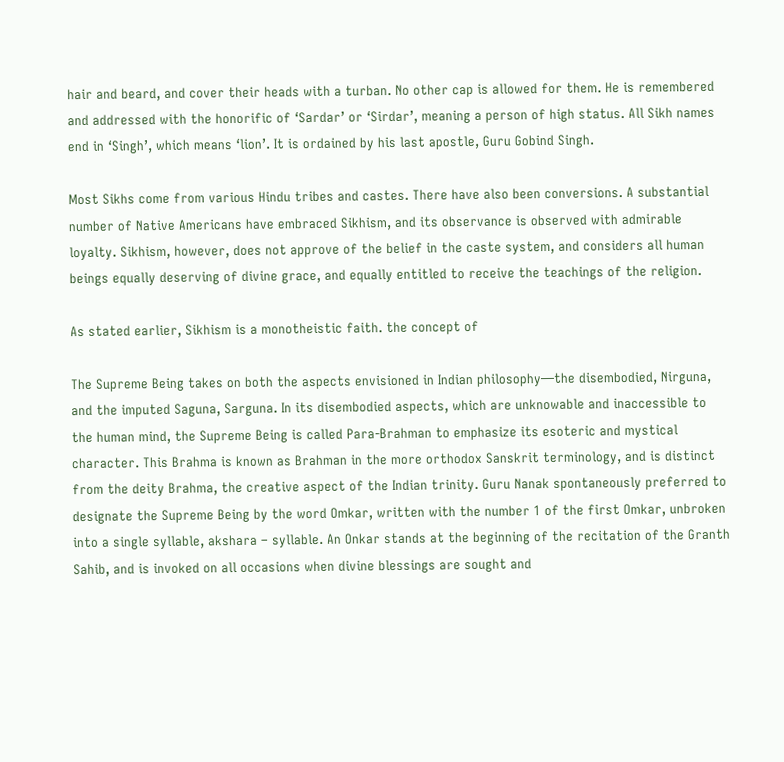hair and beard, and cover their heads with a turban. No other cap is allowed for them. He is remembered and addressed with the honorific of ‘Sardar’ or ‘Sirdar’, meaning a person of high status. All Sikh names end in ‘Singh’, which means ‘lion’. It is ordained by his last apostle, Guru Gobind Singh.

Most Sikhs come from various Hindu tribes and castes. There have also been conversions. A substantial number of Native Americans have embraced Sikhism, and its observance is observed with admirable loyalty. Sikhism, however, does not approve of the belief in the caste system, and considers all human beings equally deserving of divine grace, and equally entitled to receive the teachings of the religion.

As stated earlier, Sikhism is a monotheistic faith. the concept of

The Supreme Being takes on both the aspects envisioned in Indian philosophy—the disembodied, Nirguna, and the imputed Saguna, Sarguna. In its disembodied aspects, which are unknowable and inaccessible to the human mind, the Supreme Being is called Para-Brahman to emphasize its esoteric and mystical character. This Brahma is known as Brahman in the more orthodox Sanskrit terminology, and is distinct from the deity Brahma, the creative aspect of the Indian trinity. Guru Nanak spontaneously preferred to designate the Supreme Being by the word Omkar, written with the number 1 of the first Omkar, unbroken into a single syllable, akshara – syllable. An Onkar stands at the beginning of the recitation of the Granth Sahib, and is invoked on all occasions when divine blessings are sought and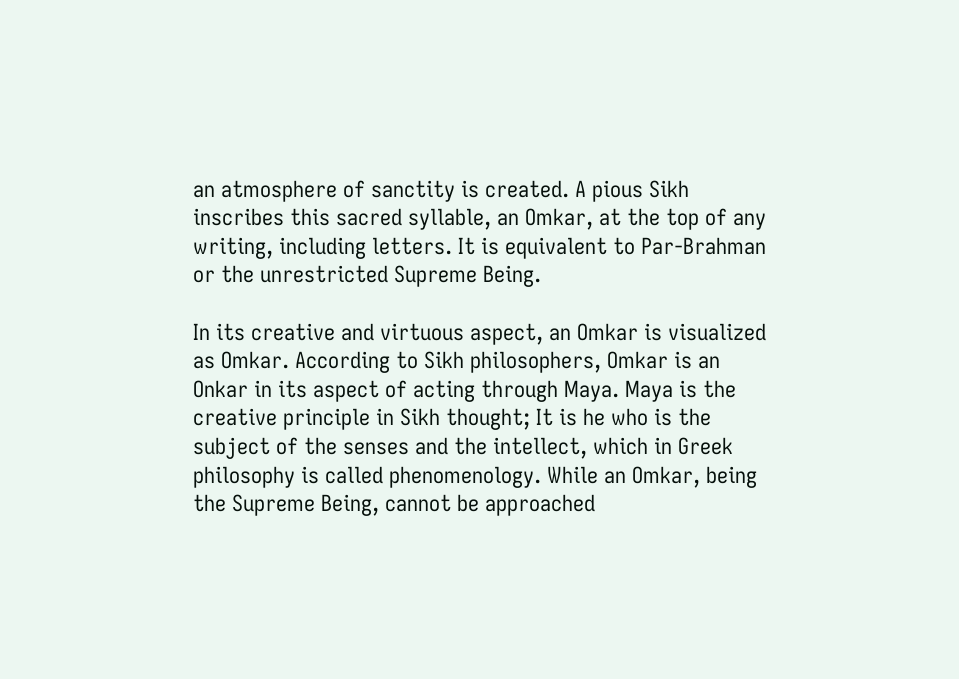an atmosphere of sanctity is created. A pious Sikh inscribes this sacred syllable, an Omkar, at the top of any writing, including letters. It is equivalent to Par-Brahman or the unrestricted Supreme Being.

In its creative and virtuous aspect, an Omkar is visualized as Omkar. According to Sikh philosophers, Omkar is an Onkar in its aspect of acting through Maya. Maya is the creative principle in Sikh thought; It is he who is the subject of the senses and the intellect, which in Greek philosophy is called phenomenology. While an Omkar, being the Supreme Being, cannot be approached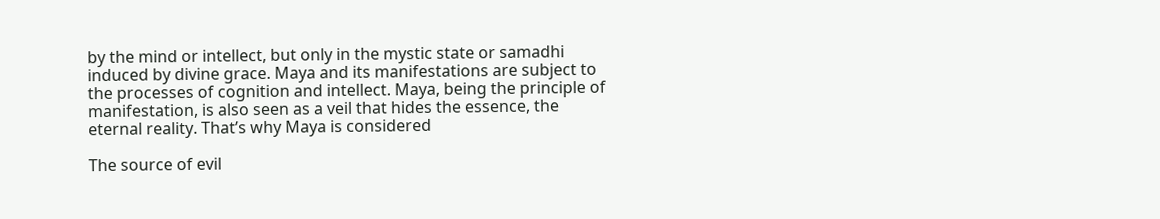by the mind or intellect, but only in the mystic state or samadhi induced by divine grace. Maya and its manifestations are subject to the processes of cognition and intellect. Maya, being the principle of manifestation, is also seen as a veil that hides the essence, the eternal reality. That’s why Maya is considered

The source of evil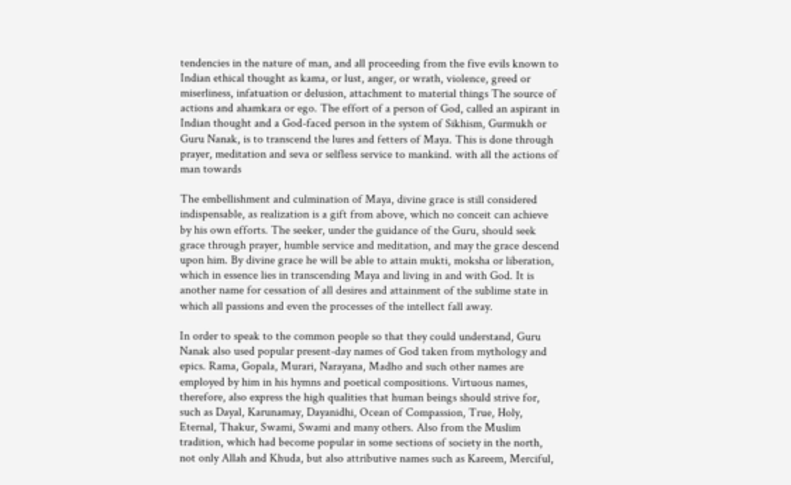tendencies in the nature of man, and all proceeding from the five evils known to Indian ethical thought as kama, or lust, anger, or wrath, violence, greed or miserliness, infatuation or delusion, attachment to material things The source of actions and ahamkara or ego. The effort of a person of God, called an aspirant in Indian thought and a God-faced person in the system of Sikhism, Gurmukh or Guru Nanak, is to transcend the lures and fetters of Maya. This is done through prayer, meditation and seva or selfless service to mankind. with all the actions of man towards

The embellishment and culmination of Maya, divine grace is still considered indispensable, as realization is a gift from above, which no conceit can achieve by his own efforts. The seeker, under the guidance of the Guru, should seek grace through prayer, humble service and meditation, and may the grace descend upon him. By divine grace he will be able to attain mukti, moksha or liberation, which in essence lies in transcending Maya and living in and with God. It is another name for cessation of all desires and attainment of the sublime state in which all passions and even the processes of the intellect fall away.

In order to speak to the common people so that they could understand, Guru Nanak also used popular present-day names of God taken from mythology and epics. Rama, Gopala, Murari, Narayana, Madho and such other names are employed by him in his hymns and poetical compositions. Virtuous names, therefore, also express the high qualities that human beings should strive for, such as Dayal, Karunamay, Dayanidhi, Ocean of Compassion, True, Holy, Eternal, Thakur, Swami, Swami and many others. Also from the Muslim tradition, which had become popular in some sections of society in the north, not only Allah and Khuda, but also attributive names such as Kareem, Merciful,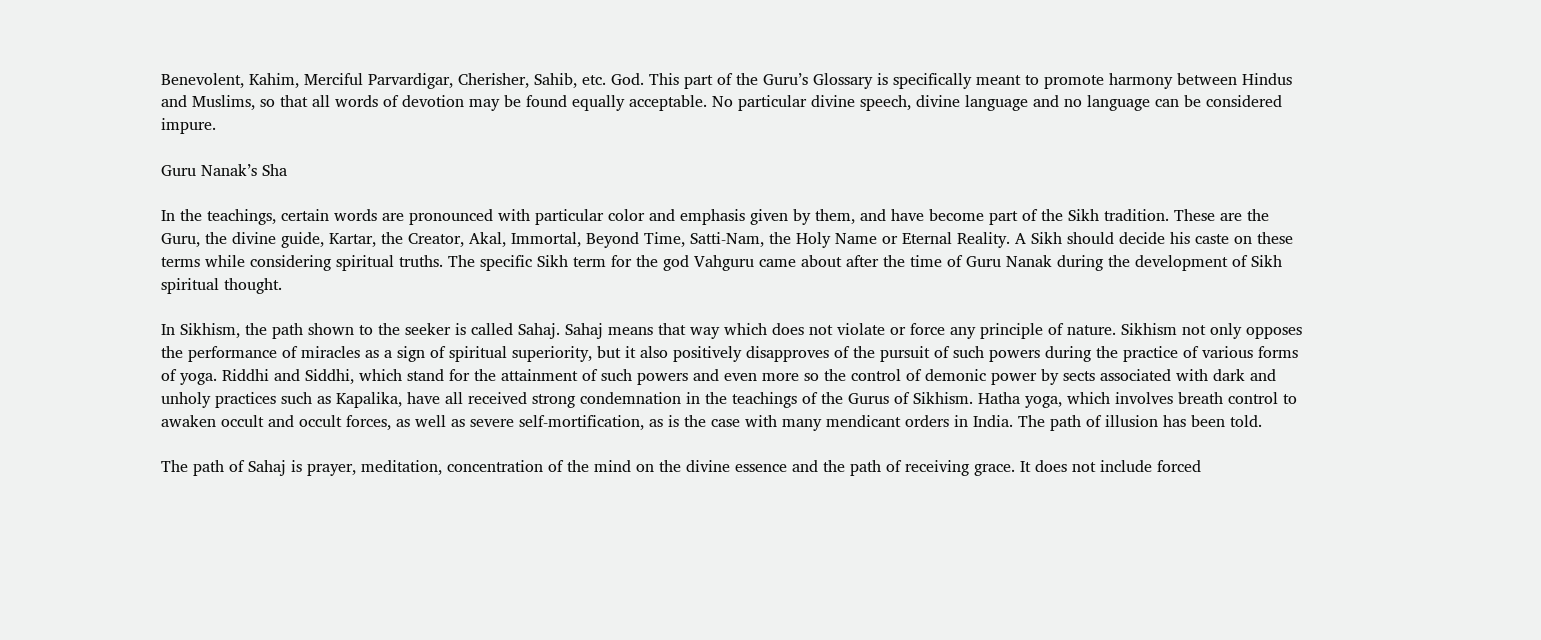Benevolent, Kahim, Merciful Parvardigar, Cherisher, Sahib, etc. God. This part of the Guru’s Glossary is specifically meant to promote harmony between Hindus and Muslims, so that all words of devotion may be found equally acceptable. No particular divine speech, divine language and no language can be considered impure.

Guru Nanak’s Sha

In the teachings, certain words are pronounced with particular color and emphasis given by them, and have become part of the Sikh tradition. These are the Guru, the divine guide, Kartar, the Creator, Akal, Immortal, Beyond Time, Satti-Nam, the Holy Name or Eternal Reality. A Sikh should decide his caste on these terms while considering spiritual truths. The specific Sikh term for the god Vahguru came about after the time of Guru Nanak during the development of Sikh spiritual thought.

In Sikhism, the path shown to the seeker is called Sahaj. Sahaj means that way which does not violate or force any principle of nature. Sikhism not only opposes the performance of miracles as a sign of spiritual superiority, but it also positively disapproves of the pursuit of such powers during the practice of various forms of yoga. Riddhi and Siddhi, which stand for the attainment of such powers and even more so the control of demonic power by sects associated with dark and unholy practices such as Kapalika, have all received strong condemnation in the teachings of the Gurus of Sikhism. Hatha yoga, which involves breath control to awaken occult and occult forces, as well as severe self-mortification, as is the case with many mendicant orders in India. The path of illusion has been told.

The path of Sahaj is prayer, meditation, concentration of the mind on the divine essence and the path of receiving grace. It does not include forced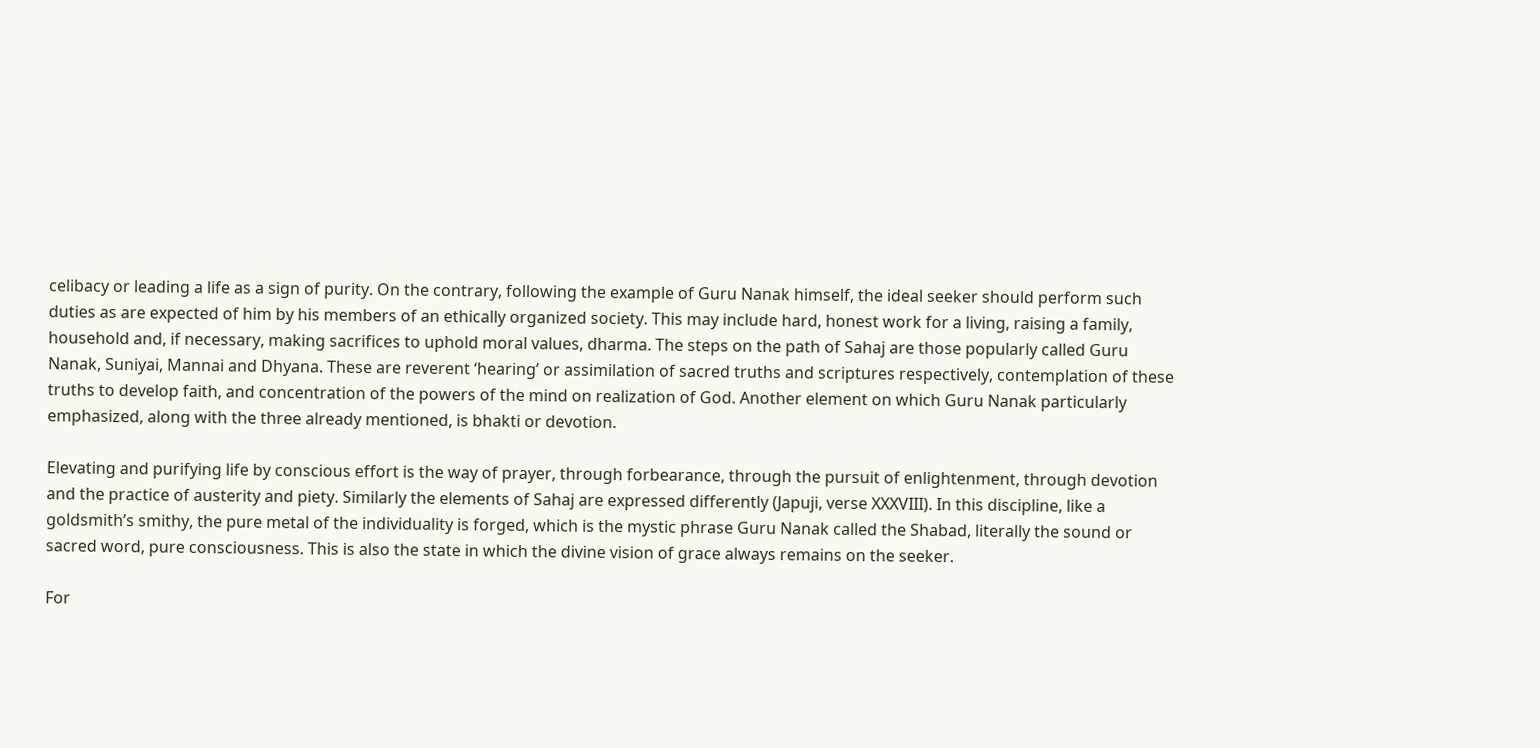celibacy or leading a life as a sign of purity. On the contrary, following the example of Guru Nanak himself, the ideal seeker should perform such duties as are expected of him by his members of an ethically organized society. This may include hard, honest work for a living, raising a family, household and, if necessary, making sacrifices to uphold moral values, dharma. The steps on the path of Sahaj are those popularly called Guru Nanak, Suniyai, Mannai and Dhyana. These are reverent ‘hearing’ or assimilation of sacred truths and scriptures respectively, contemplation of these truths to develop faith, and concentration of the powers of the mind on realization of God. Another element on which Guru Nanak particularly emphasized, along with the three already mentioned, is bhakti or devotion.

Elevating and purifying life by conscious effort is the way of prayer, through forbearance, through the pursuit of enlightenment, through devotion and the practice of austerity and piety. Similarly the elements of Sahaj are expressed differently (Japuji, verse XXXVIII). In this discipline, like a goldsmith’s smithy, the pure metal of the individuality is forged, which is the mystic phrase Guru Nanak called the Shabad, literally the sound or sacred word, pure consciousness. This is also the state in which the divine vision of grace always remains on the seeker.

For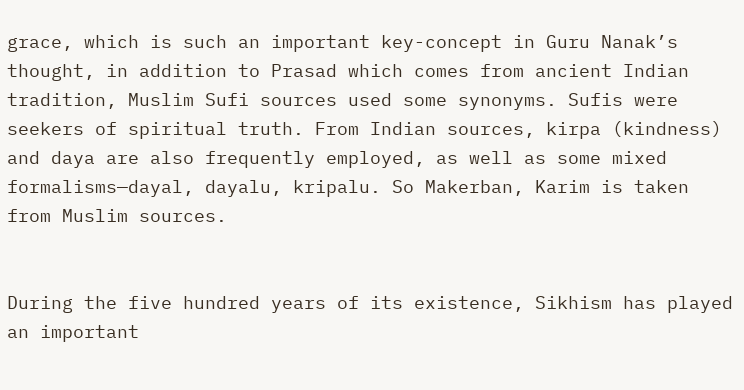grace, which is such an important key-concept in Guru Nanak’s thought, in addition to Prasad which comes from ancient Indian tradition, Muslim Sufi sources used some synonyms. Sufis were seekers of spiritual truth. From Indian sources, kirpa (kindness) and daya are also frequently employed, as well as some mixed formalisms—dayal, dayalu, kripalu. So Makerban, Karim is taken from Muslim sources.


During the five hundred years of its existence, Sikhism has played an important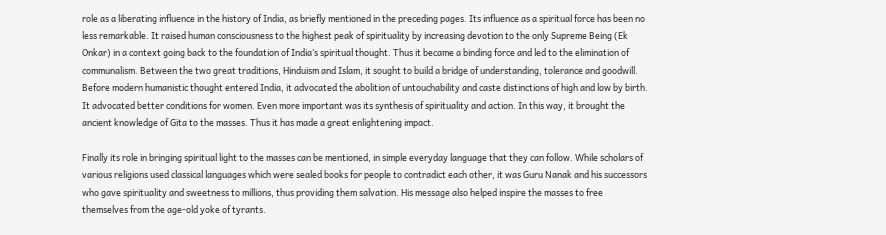role as a liberating influence in the history of India, as briefly mentioned in the preceding pages. Its influence as a spiritual force has been no less remarkable. It raised human consciousness to the highest peak of spirituality by increasing devotion to the only Supreme Being (Ek Onkar) in a context going back to the foundation of India’s spiritual thought. Thus it became a binding force and led to the elimination of communalism. Between the two great traditions, Hinduism and Islam, it sought to build a bridge of understanding, tolerance and goodwill. Before modern humanistic thought entered India, it advocated the abolition of untouchability and caste distinctions of high and low by birth. It advocated better conditions for women. Even more important was its synthesis of spirituality and action. In this way, it brought the ancient knowledge of Gita to the masses. Thus it has made a great enlightening impact.

Finally its role in bringing spiritual light to the masses can be mentioned, in simple everyday language that they can follow. While scholars of various religions used classical languages which were sealed books for people to contradict each other, it was Guru Nanak and his successors who gave spirituality and sweetness to millions, thus providing them salvation. His message also helped inspire the masses to free themselves from the age-old yoke of tyrants.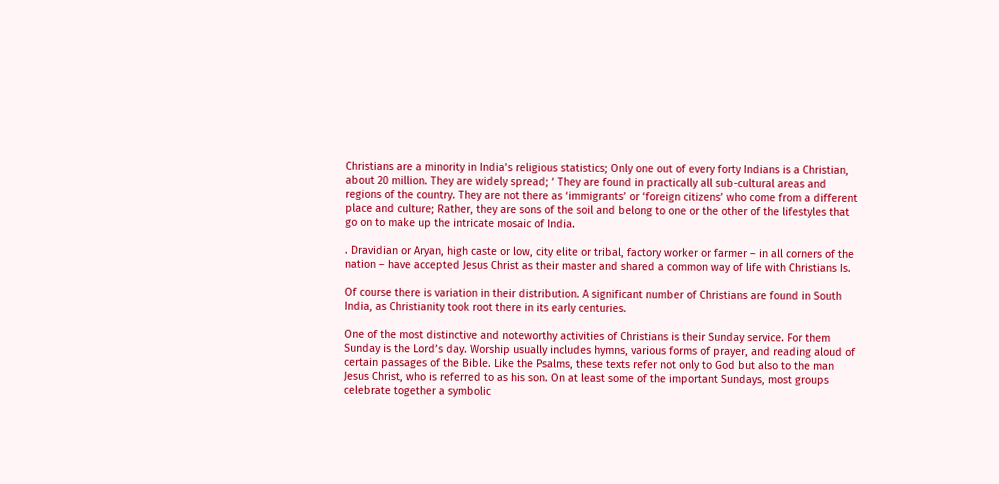Christians are a minority in India’s religious statistics; Only one out of every forty Indians is a Christian, about 20 million. They are widely spread; ‘ They are found in practically all sub-cultural areas and regions of the country. They are not there as ‘immigrants’ or ‘foreign citizens’ who come from a different place and culture; Rather, they are sons of the soil and belong to one or the other of the lifestyles that go on to make up the intricate mosaic of India.

. Dravidian or Aryan, high caste or low, city elite or tribal, factory worker or farmer – in all corners of the nation – have accepted Jesus Christ as their master and shared a common way of life with Christians Is.

Of course there is variation in their distribution. A significant number of Christians are found in South India, as Christianity took root there in its early centuries.

One of the most distinctive and noteworthy activities of Christians is their Sunday service. For them Sunday is the Lord’s day. Worship usually includes hymns, various forms of prayer, and reading aloud of certain passages of the Bible. Like the Psalms, these texts refer not only to God but also to the man Jesus Christ, who is referred to as his son. On at least some of the important Sundays, most groups celebrate together a symbolic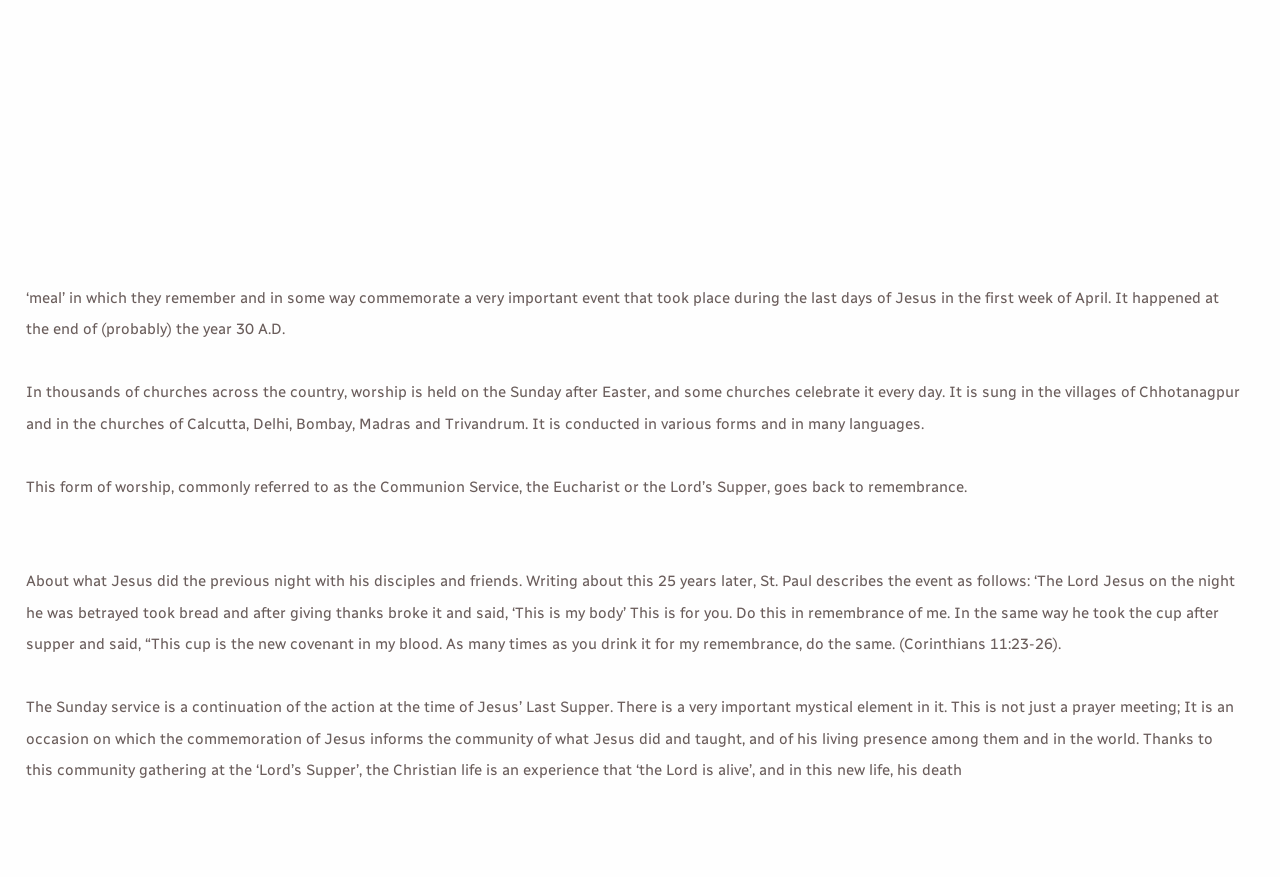‘meal’ in which they remember and in some way commemorate a very important event that took place during the last days of Jesus in the first week of April. It happened at the end of (probably) the year 30 A.D.

In thousands of churches across the country, worship is held on the Sunday after Easter, and some churches celebrate it every day. It is sung in the villages of Chhotanagpur and in the churches of Calcutta, Delhi, Bombay, Madras and Trivandrum. It is conducted in various forms and in many languages.

This form of worship, commonly referred to as the Communion Service, the Eucharist or the Lord’s Supper, goes back to remembrance.


About what Jesus did the previous night with his disciples and friends. Writing about this 25 years later, St. Paul describes the event as follows: ‘The Lord Jesus on the night he was betrayed took bread and after giving thanks broke it and said, ‘This is my body’ This is for you. Do this in remembrance of me. In the same way he took the cup after supper and said, “This cup is the new covenant in my blood. As many times as you drink it for my remembrance, do the same. (Corinthians 11:23-26).

The Sunday service is a continuation of the action at the time of Jesus’ Last Supper. There is a very important mystical element in it. This is not just a prayer meeting; It is an occasion on which the commemoration of Jesus informs the community of what Jesus did and taught, and of his living presence among them and in the world. Thanks to this community gathering at the ‘Lord’s Supper’, the Christian life is an experience that ‘the Lord is alive’, and in this new life, his death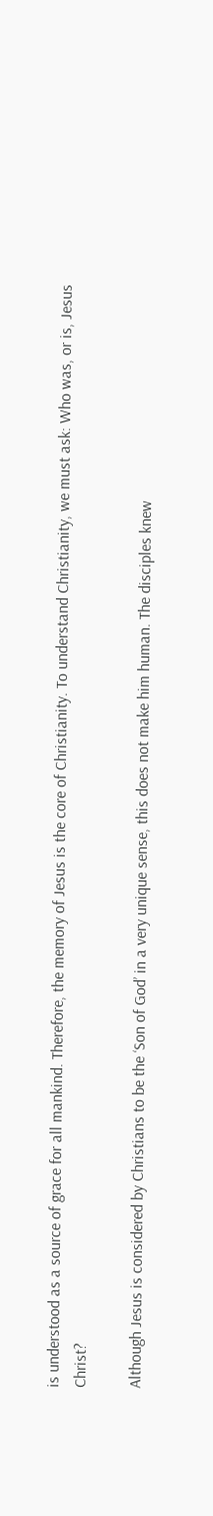is understood as a source of grace for all mankind. Therefore, the memory of Jesus is the core of Christianity. To understand Christianity, we must ask: Who was, or is, Jesus Christ?

Although Jesus is considered by Christians to be the ‘Son of God’ in a very unique sense, this does not make him human. The disciples knew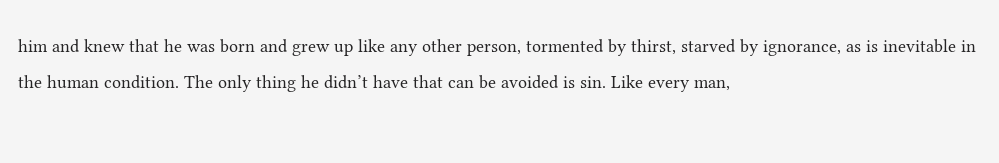him and knew that he was born and grew up like any other person, tormented by thirst, starved by ignorance, as is inevitable in the human condition. The only thing he didn’t have that can be avoided is sin. Like every man,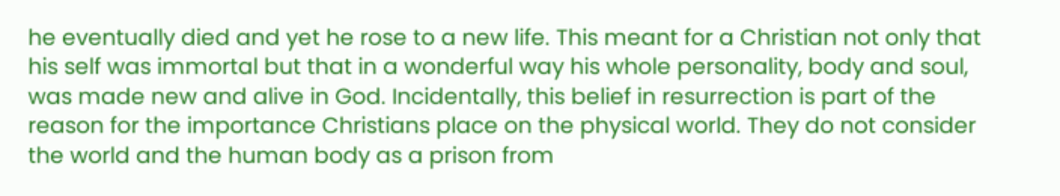he eventually died and yet he rose to a new life. This meant for a Christian not only that his self was immortal but that in a wonderful way his whole personality, body and soul, was made new and alive in God. Incidentally, this belief in resurrection is part of the reason for the importance Christians place on the physical world. They do not consider the world and the human body as a prison from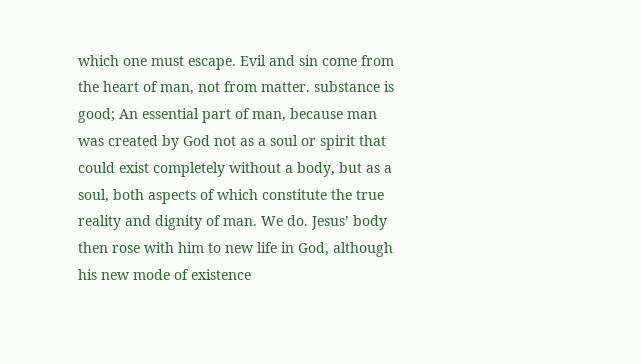which one must escape. Evil and sin come from the heart of man, not from matter. substance is good; An essential part of man, because man was created by God not as a soul or spirit that could exist completely without a body, but as a soul, both aspects of which constitute the true reality and dignity of man. We do. Jesus’ body then rose with him to new life in God, although his new mode of existence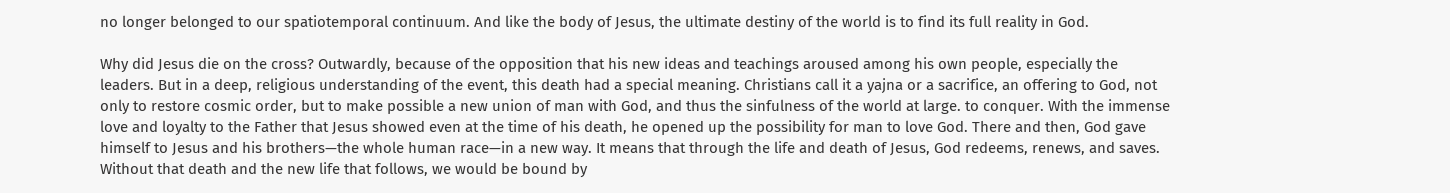no longer belonged to our spatiotemporal continuum. And like the body of Jesus, the ultimate destiny of the world is to find its full reality in God.

Why did Jesus die on the cross? Outwardly, because of the opposition that his new ideas and teachings aroused among his own people, especially the leaders. But in a deep, religious understanding of the event, this death had a special meaning. Christians call it a yajna or a sacrifice, an offering to God, not only to restore cosmic order, but to make possible a new union of man with God, and thus the sinfulness of the world at large. to conquer. With the immense love and loyalty to the Father that Jesus showed even at the time of his death, he opened up the possibility for man to love God. There and then, God gave himself to Jesus and his brothers—the whole human race—in a new way. It means that through the life and death of Jesus, God redeems, renews, and saves. Without that death and the new life that follows, we would be bound by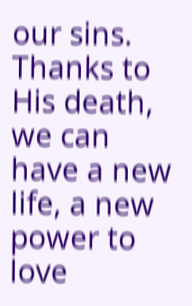our sins. Thanks to His death, we can have a new life, a new power to love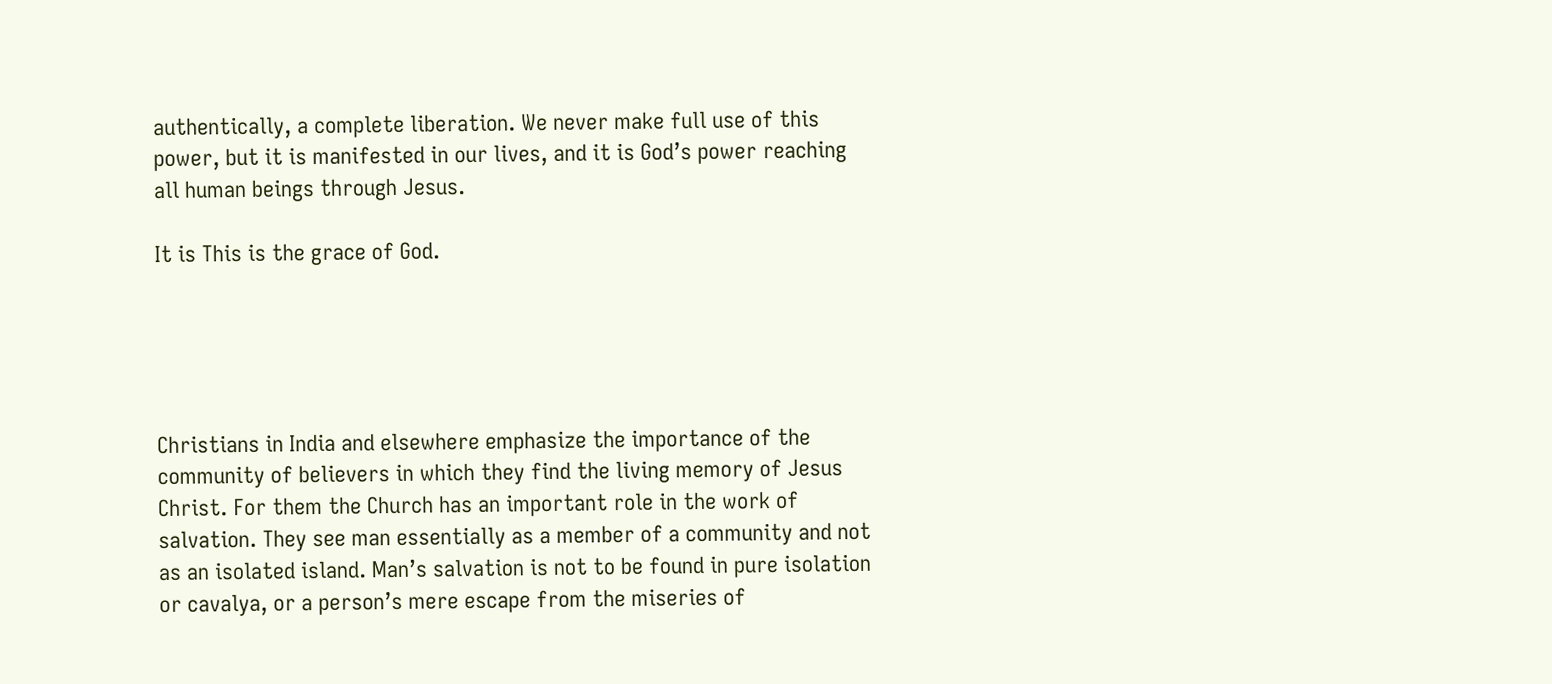authentically, a complete liberation. We never make full use of this power, but it is manifested in our lives, and it is God’s power reaching all human beings through Jesus.

It is This is the grace of God.





Christians in India and elsewhere emphasize the importance of the community of believers in which they find the living memory of Jesus Christ. For them the Church has an important role in the work of salvation. They see man essentially as a member of a community and not as an isolated island. Man’s salvation is not to be found in pure isolation or cavalya, or a person’s mere escape from the miseries of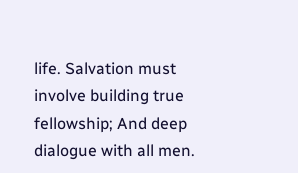life. Salvation must involve building true fellowship; And deep dialogue with all men.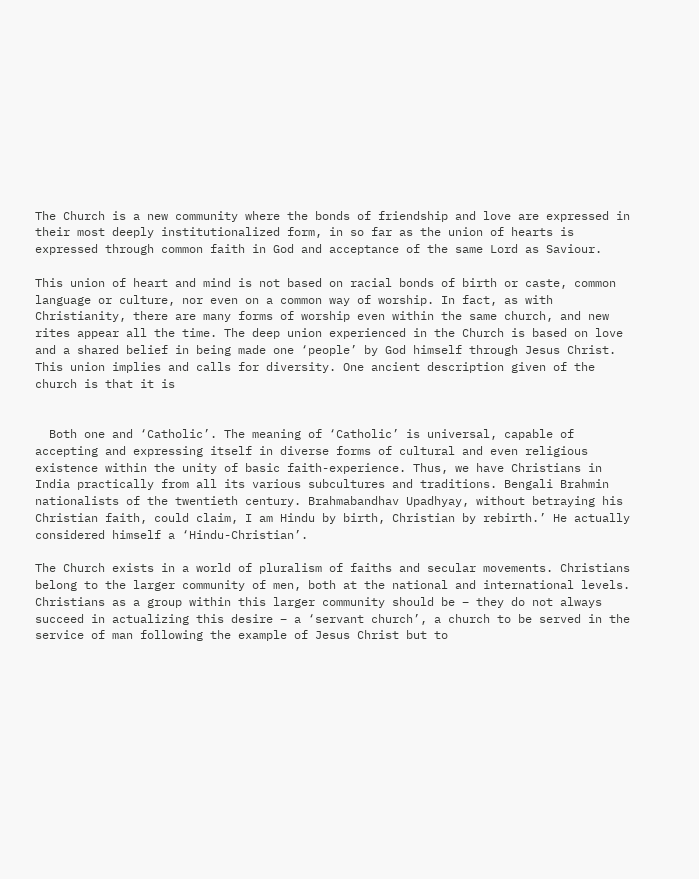The Church is a new community where the bonds of friendship and love are expressed in their most deeply institutionalized form, in so far as the union of hearts is expressed through common faith in God and acceptance of the same Lord as Saviour.

This union of heart and mind is not based on racial bonds of birth or caste, common language or culture, nor even on a common way of worship. In fact, as with Christianity, there are many forms of worship even within the same church, and new rites appear all the time. The deep union experienced in the Church is based on love and a shared belief in being made one ‘people’ by God himself through Jesus Christ. This union implies and calls for diversity. One ancient description given of the church is that it is


  Both one and ‘Catholic’. The meaning of ‘Catholic’ is universal, capable of accepting and expressing itself in diverse forms of cultural and even religious existence within the unity of basic faith-experience. Thus, we have Christians in India practically from all its various subcultures and traditions. Bengali Brahmin nationalists of the twentieth century. Brahmabandhav Upadhyay, without betraying his Christian faith, could claim, I am Hindu by birth, Christian by rebirth.’ He actually considered himself a ‘Hindu-Christian’.

The Church exists in a world of pluralism of faiths and secular movements. Christians belong to the larger community of men, both at the national and international levels. Christians as a group within this larger community should be – they do not always succeed in actualizing this desire – a ‘servant church’, a church to be served in the service of man following the example of Jesus Christ but to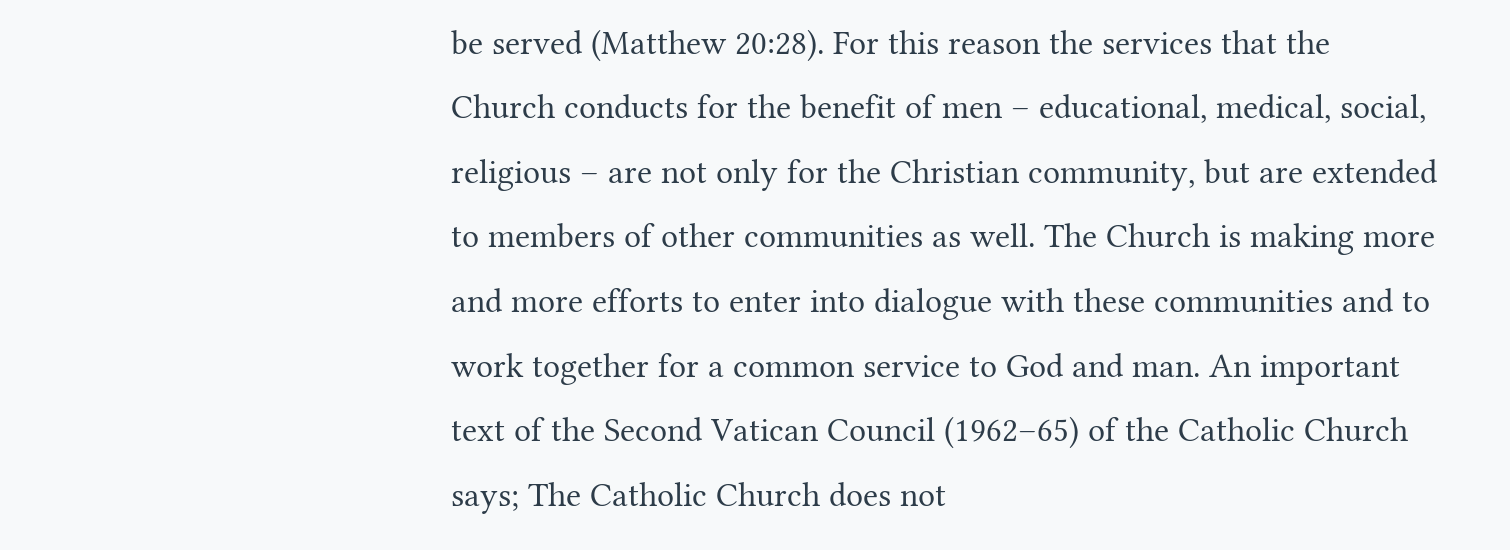be served (Matthew 20:28). For this reason the services that the Church conducts for the benefit of men – educational, medical, social, religious – are not only for the Christian community, but are extended to members of other communities as well. The Church is making more and more efforts to enter into dialogue with these communities and to work together for a common service to God and man. An important text of the Second Vatican Council (1962–65) of the Catholic Church says; The Catholic Church does not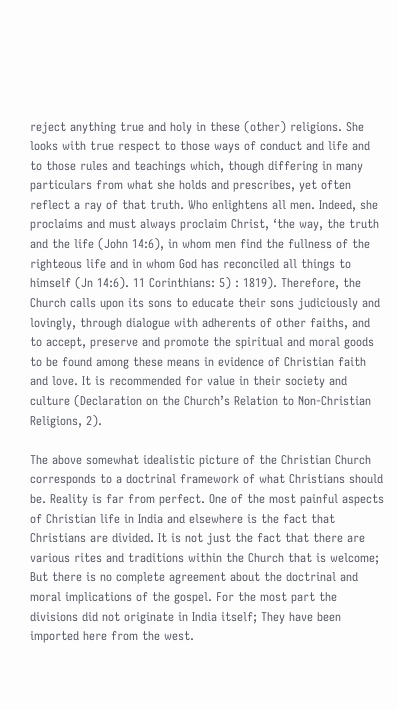reject anything true and holy in these (other) religions. She looks with true respect to those ways of conduct and life and to those rules and teachings which, though differing in many particulars from what she holds and prescribes, yet often reflect a ray of that truth. Who enlightens all men. Indeed, she proclaims and must always proclaim Christ, ‘the way, the truth and the life (John 14:6), in whom men find the fullness of the righteous life and in whom God has reconciled all things to himself (Jn 14:6). 11 Corinthians: 5) : 1819). Therefore, the Church calls upon its sons to educate their sons judiciously and lovingly, through dialogue with adherents of other faiths, and to accept, preserve and promote the spiritual and moral goods to be found among these means in evidence of Christian faith and love. It is recommended for value in their society and culture (Declaration on the Church’s Relation to Non-Christian Religions, 2).

The above somewhat idealistic picture of the Christian Church corresponds to a doctrinal framework of what Christians should be. Reality is far from perfect. One of the most painful aspects of Christian life in India and elsewhere is the fact that Christians are divided. It is not just the fact that there are various rites and traditions within the Church that is welcome; But there is no complete agreement about the doctrinal and moral implications of the gospel. For the most part the divisions did not originate in India itself; They have been imported here from the west.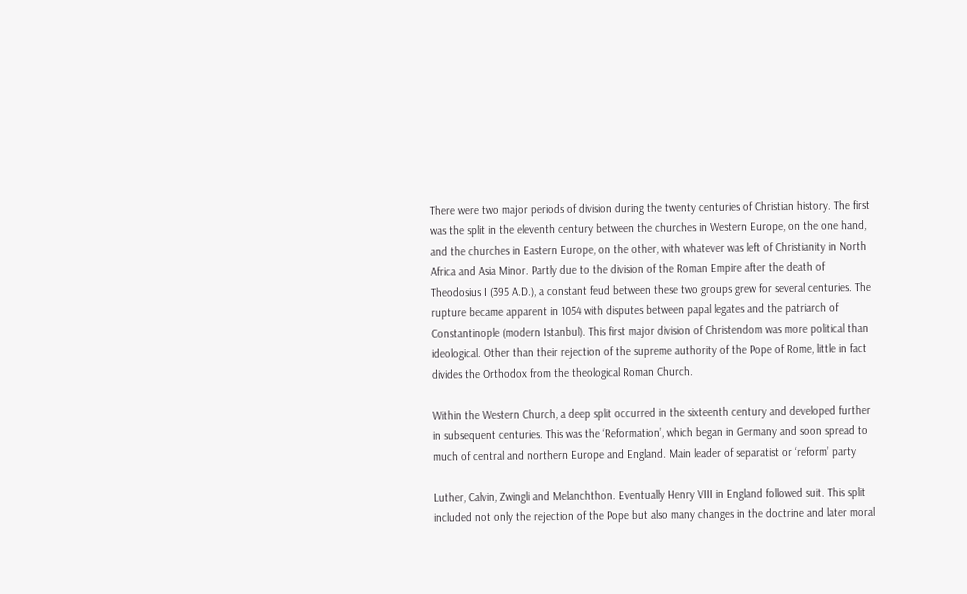There were two major periods of division during the twenty centuries of Christian history. The first was the split in the eleventh century between the churches in Western Europe, on the one hand, and the churches in Eastern Europe, on the other, with whatever was left of Christianity in North Africa and Asia Minor. Partly due to the division of the Roman Empire after the death of Theodosius I (395 A.D.), a constant feud between these two groups grew for several centuries. The rupture became apparent in 1054 with disputes between papal legates and the patriarch of Constantinople (modern Istanbul). This first major division of Christendom was more political than ideological. Other than their rejection of the supreme authority of the Pope of Rome, little in fact divides the Orthodox from the theological Roman Church.

Within the Western Church, a deep split occurred in the sixteenth century and developed further in subsequent centuries. This was the ‘Reformation’, which began in Germany and soon spread to much of central and northern Europe and England. Main leader of separatist or ‘reform’ party

Luther, Calvin, Zwingli and Melanchthon. Eventually Henry VIII in England followed suit. This split included not only the rejection of the Pope but also many changes in the doctrine and later moral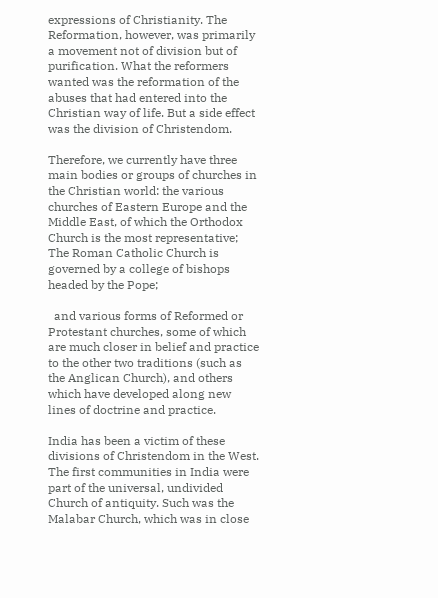expressions of Christianity. The Reformation, however, was primarily a movement not of division but of purification. What the reformers wanted was the reformation of the abuses that had entered into the Christian way of life. But a side effect was the division of Christendom.

Therefore, we currently have three main bodies or groups of churches in the Christian world: the various churches of Eastern Europe and the Middle East, of which the Orthodox Church is the most representative; The Roman Catholic Church is governed by a college of bishops headed by the Pope;

  and various forms of Reformed or Protestant churches, some of which are much closer in belief and practice to the other two traditions (such as the Anglican Church), and others which have developed along new lines of doctrine and practice.

India has been a victim of these divisions of Christendom in the West. The first communities in India were part of the universal, undivided Church of antiquity. Such was the Malabar Church, which was in close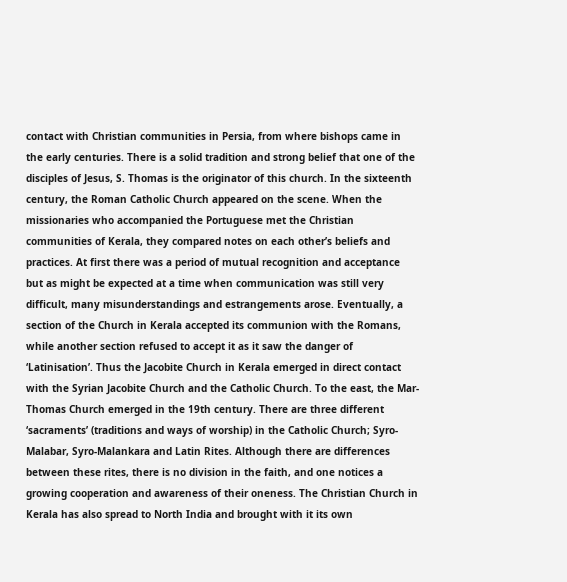contact with Christian communities in Persia, from where bishops came in the early centuries. There is a solid tradition and strong belief that one of the disciples of Jesus, S. Thomas is the originator of this church. In the sixteenth century, the Roman Catholic Church appeared on the scene. When the missionaries who accompanied the Portuguese met the Christian communities of Kerala, they compared notes on each other’s beliefs and practices. At first there was a period of mutual recognition and acceptance but as might be expected at a time when communication was still very difficult, many misunderstandings and estrangements arose. Eventually, a section of the Church in Kerala accepted its communion with the Romans, while another section refused to accept it as it saw the danger of ‘Latinisation’. Thus the Jacobite Church in Kerala emerged in direct contact with the Syrian Jacobite Church and the Catholic Church. To the east, the Mar-Thomas Church emerged in the 19th century. There are three different ‘sacraments’ (traditions and ways of worship) in the Catholic Church; Syro-Malabar, Syro-Malankara and Latin Rites. Although there are differences between these rites, there is no division in the faith, and one notices a growing cooperation and awareness of their oneness. The Christian Church in Kerala has also spread to North India and brought with it its own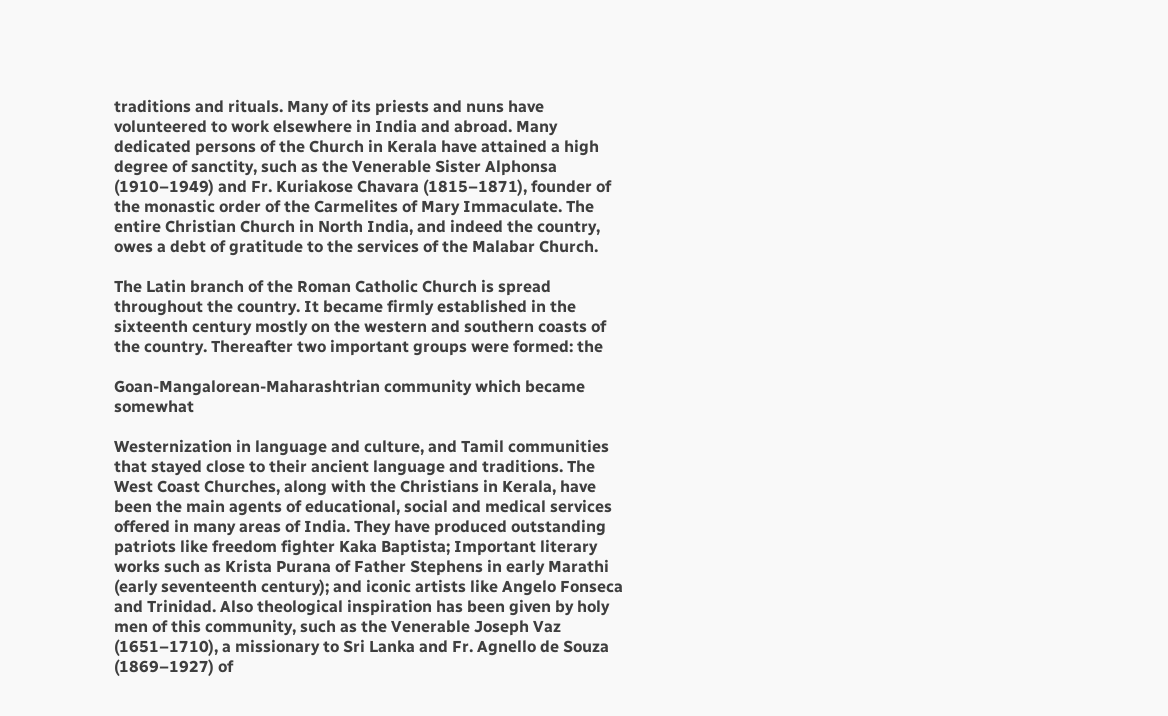traditions and rituals. Many of its priests and nuns have volunteered to work elsewhere in India and abroad. Many dedicated persons of the Church in Kerala have attained a high degree of sanctity, such as the Venerable Sister Alphonsa (1910–1949) and Fr. Kuriakose Chavara (1815–1871), founder of the monastic order of the Carmelites of Mary Immaculate. The entire Christian Church in North India, and indeed the country, owes a debt of gratitude to the services of the Malabar Church.

The Latin branch of the Roman Catholic Church is spread throughout the country. It became firmly established in the sixteenth century mostly on the western and southern coasts of the country. Thereafter two important groups were formed: the

Goan-Mangalorean-Maharashtrian community which became somewhat

Westernization in language and culture, and Tamil communities that stayed close to their ancient language and traditions. The West Coast Churches, along with the Christians in Kerala, have been the main agents of educational, social and medical services offered in many areas of India. They have produced outstanding patriots like freedom fighter Kaka Baptista; Important literary works such as Krista Purana of Father Stephens in early Marathi (early seventeenth century); and iconic artists like Angelo Fonseca and Trinidad. Also theological inspiration has been given by holy men of this community, such as the Venerable Joseph Vaz (1651–1710), a missionary to Sri Lanka and Fr. Agnello de Souza (1869–1927) of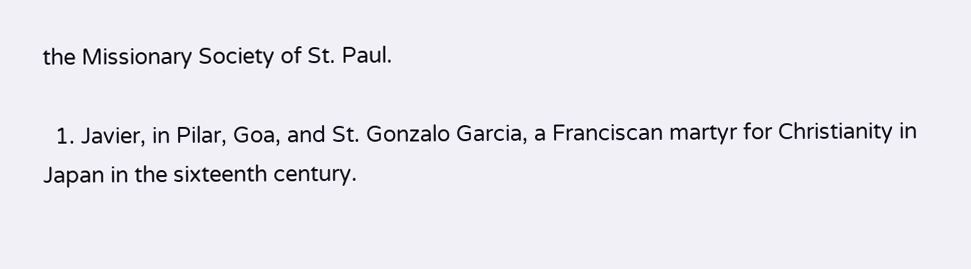the Missionary Society of St. Paul.

  1. Javier, in Pilar, Goa, and St. Gonzalo Garcia, a Franciscan martyr for Christianity in Japan in the sixteenth century.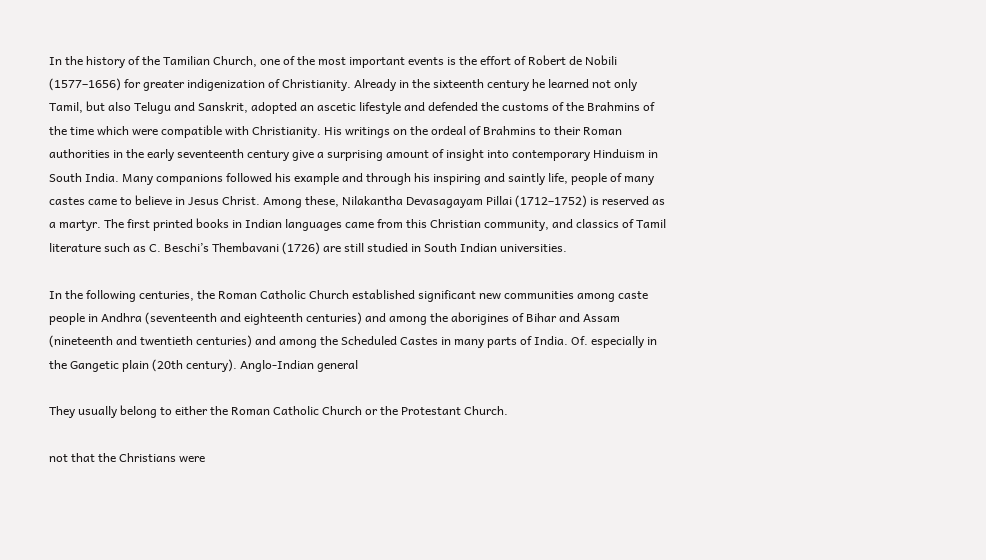In the history of the Tamilian Church, one of the most important events is the effort of Robert de Nobili (1577–1656) for greater indigenization of Christianity. Already in the sixteenth century he learned not only Tamil, but also Telugu and Sanskrit, adopted an ascetic lifestyle and defended the customs of the Brahmins of the time which were compatible with Christianity. His writings on the ordeal of Brahmins to their Roman authorities in the early seventeenth century give a surprising amount of insight into contemporary Hinduism in South India. Many companions followed his example and through his inspiring and saintly life, people of many castes came to believe in Jesus Christ. Among these, Nilakantha Devasagayam Pillai (1712–1752) is reserved as a martyr. The first printed books in Indian languages came from this Christian community, and classics of Tamil literature such as C. Beschi’s Thembavani (1726) are still studied in South Indian universities.

In the following centuries, the Roman Catholic Church established significant new communities among caste people in Andhra (seventeenth and eighteenth centuries) and among the aborigines of Bihar and Assam (nineteenth and twentieth centuries) and among the Scheduled Castes in many parts of India. Of. especially in the Gangetic plain (20th century). Anglo-Indian general

They usually belong to either the Roman Catholic Church or the Protestant Church.

not that the Christians were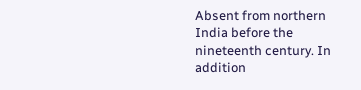Absent from northern India before the nineteenth century. In addition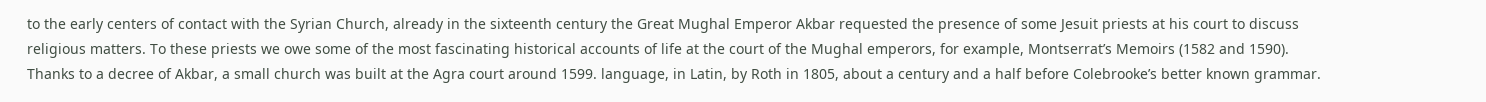to the early centers of contact with the Syrian Church, already in the sixteenth century the Great Mughal Emperor Akbar requested the presence of some Jesuit priests at his court to discuss religious matters. To these priests we owe some of the most fascinating historical accounts of life at the court of the Mughal emperors, for example, Montserrat’s Memoirs (1582 and 1590). Thanks to a decree of Akbar, a small church was built at the Agra court around 1599. language, in Latin, by Roth in 1805, about a century and a half before Colebrooke’s better known grammar.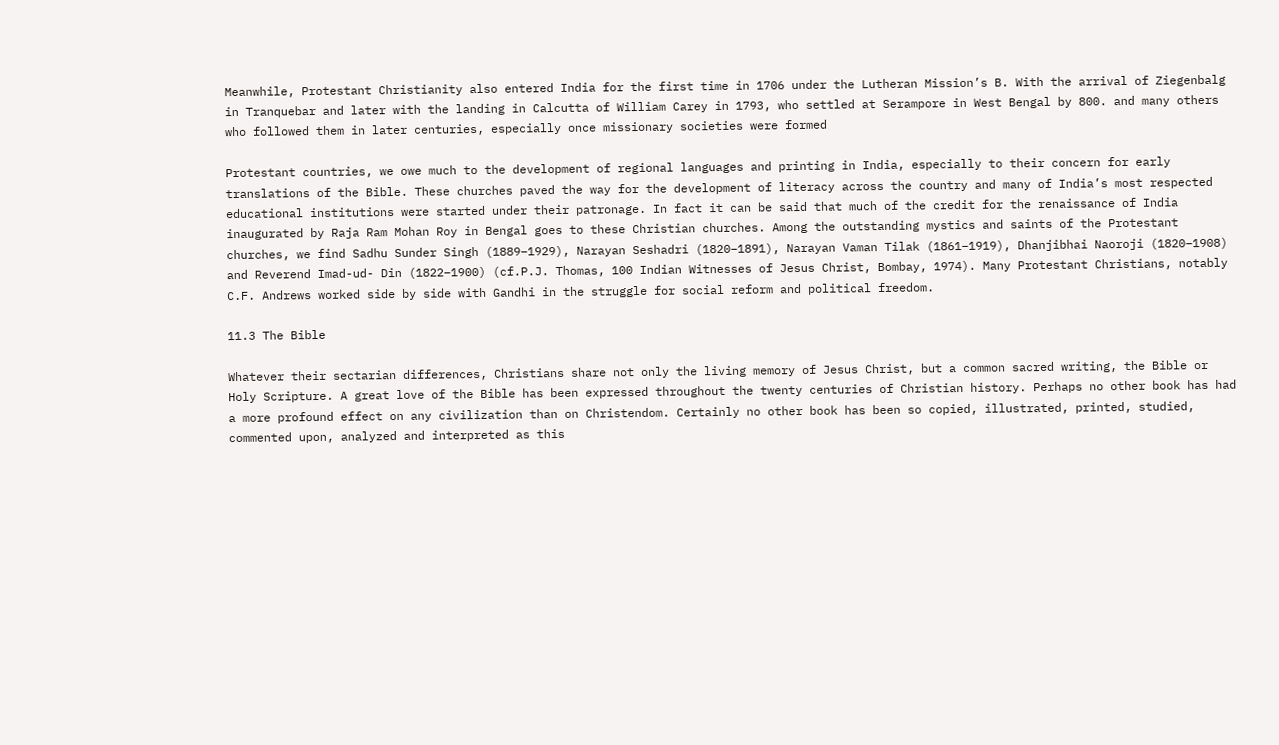Meanwhile, Protestant Christianity also entered India for the first time in 1706 under the Lutheran Mission’s B. With the arrival of Ziegenbalg in Tranquebar and later with the landing in Calcutta of William Carey in 1793, who settled at Serampore in West Bengal by 800. and many others who followed them in later centuries, especially once missionary societies were formed

Protestant countries, we owe much to the development of regional languages and printing in India, especially to their concern for early translations of the Bible. These churches paved the way for the development of literacy across the country and many of India’s most respected educational institutions were started under their patronage. In fact it can be said that much of the credit for the renaissance of India inaugurated by Raja Ram Mohan Roy in Bengal goes to these Christian churches. Among the outstanding mystics and saints of the Protestant churches, we find Sadhu Sunder Singh (1889–1929), Narayan Seshadri (1820–1891), Narayan Vaman Tilak (1861–1919), Dhanjibhai Naoroji (1820–1908) and Reverend Imad-ud- Din (1822–1900) (cf.P.J. Thomas, 100 Indian Witnesses of Jesus Christ, Bombay, 1974). Many Protestant Christians, notably C.F. Andrews worked side by side with Gandhi in the struggle for social reform and political freedom.

11.3 The Bible

Whatever their sectarian differences, Christians share not only the living memory of Jesus Christ, but a common sacred writing, the Bible or Holy Scripture. A great love of the Bible has been expressed throughout the twenty centuries of Christian history. Perhaps no other book has had a more profound effect on any civilization than on Christendom. Certainly no other book has been so copied, illustrated, printed, studied, commented upon, analyzed and interpreted as this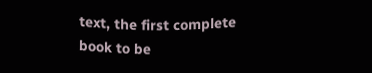text, the first complete book to be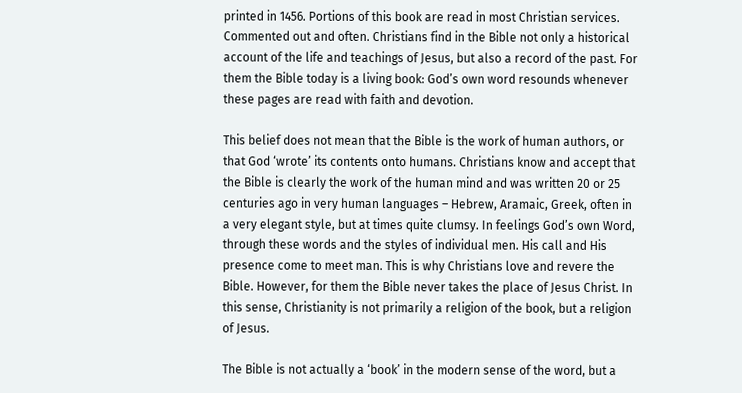printed in 1456. Portions of this book are read in most Christian services. Commented out and often. Christians find in the Bible not only a historical account of the life and teachings of Jesus, but also a record of the past. For them the Bible today is a living book: God’s own word resounds whenever these pages are read with faith and devotion.

This belief does not mean that the Bible is the work of human authors, or that God ‘wrote’ its contents onto humans. Christians know and accept that the Bible is clearly the work of the human mind and was written 20 or 25 centuries ago in very human languages – Hebrew, Aramaic, Greek, often in a very elegant style, but at times quite clumsy. In feelings God’s own Word, through these words and the styles of individual men. His call and His presence come to meet man. This is why Christians love and revere the Bible. However, for them the Bible never takes the place of Jesus Christ. In this sense, Christianity is not primarily a religion of the book, but a religion of Jesus.

The Bible is not actually a ‘book’ in the modern sense of the word, but a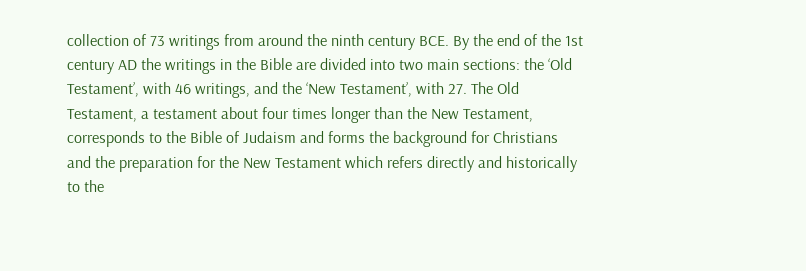collection of 73 writings from around the ninth century BCE. By the end of the 1st century AD the writings in the Bible are divided into two main sections: the ‘Old Testament’, with 46 writings, and the ‘New Testament’, with 27. The Old Testament, a testament about four times longer than the New Testament, corresponds to the Bible of Judaism and forms the background for Christians and the preparation for the New Testament which refers directly and historically to the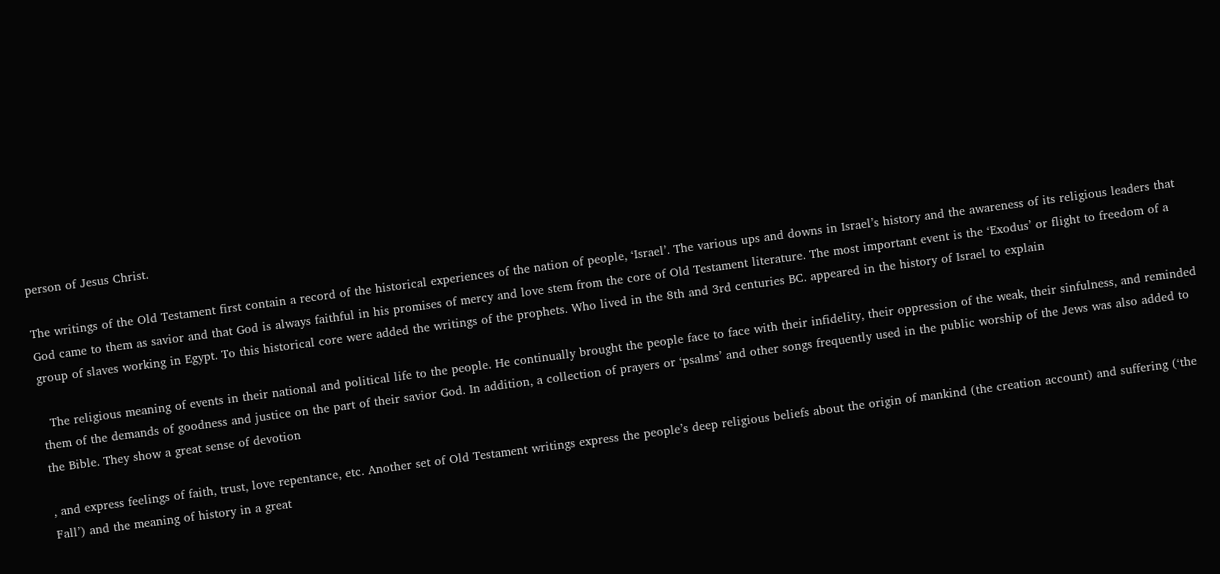person of Jesus Christ.

The writings of the Old Testament first contain a record of the historical experiences of the nation of people, ‘Israel’. The various ups and downs in Israel’s history and the awareness of its religious leaders that God came to them as savior and that God is always faithful in his promises of mercy and love stem from the core of Old Testament literature. The most important event is the ‘Exodus’ or flight to freedom of a group of slaves working in Egypt. To this historical core were added the writings of the prophets. Who lived in the 8th and 3rd centuries BC. appeared in the history of Israel to explain

  The religious meaning of events in their national and political life to the people. He continually brought the people face to face with their infidelity, their oppression of the weak, their sinfulness, and reminded them of the demands of goodness and justice on the part of their savior God. In addition, a collection of prayers or ‘psalms’ and other songs frequently used in the public worship of the Jews was also added to the Bible. They show a great sense of devotion

, and express feelings of faith, trust, love repentance, etc. Another set of Old Testament writings express the people’s deep religious beliefs about the origin of mankind (the creation account) and suffering (‘the Fall’) and the meaning of history in a great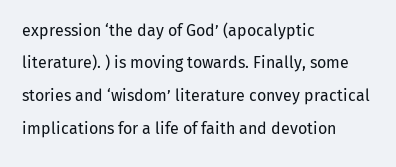expression ‘the day of God’ (apocalyptic literature). ) is moving towards. Finally, some stories and ‘wisdom’ literature convey practical implications for a life of faith and devotion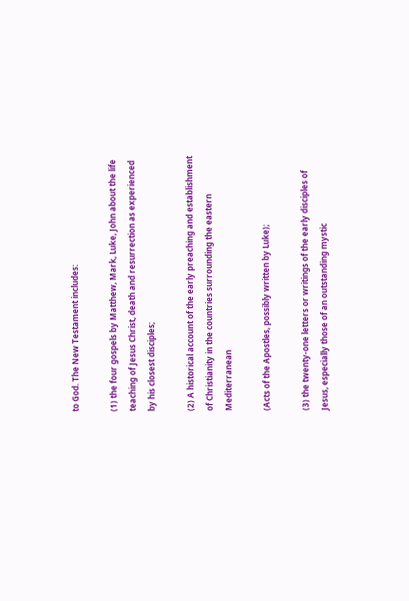to God. The New Testament includes:

(1) the four gospels by Matthew, Mark, Luke, John about the life teaching of Jesus Christ, death and resurrection as experienced by his closest disciples;

(2) A historical account of the early preaching and establishment of Christianity in the countries surrounding the eastern Mediterranean

(Acts of the Apostles, possibly written by Luke);

(3) the twenty-one letters or writings of the early disciples of Jesus, especially those of an outstanding mystic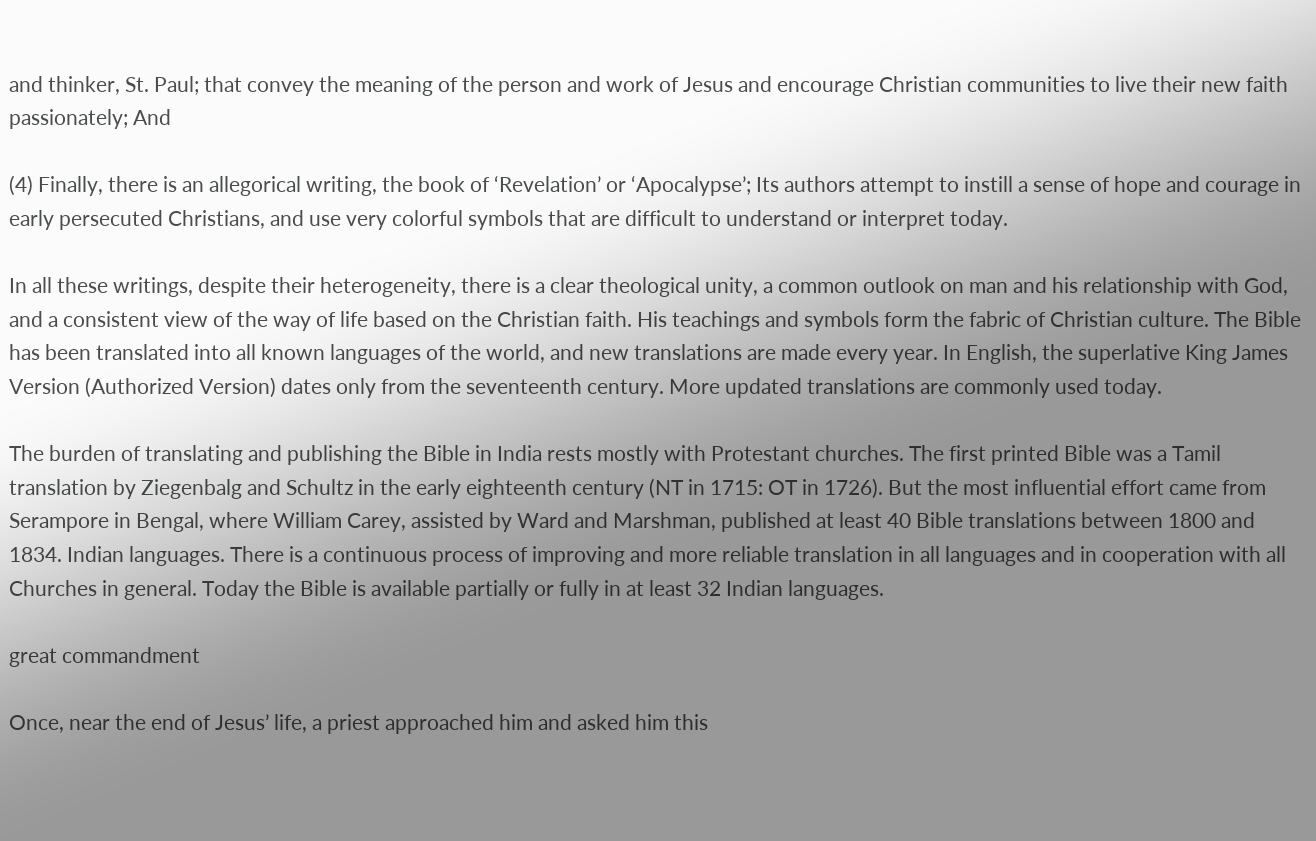and thinker, St. Paul; that convey the meaning of the person and work of Jesus and encourage Christian communities to live their new faith passionately; And

(4) Finally, there is an allegorical writing, the book of ‘Revelation’ or ‘Apocalypse’; Its authors attempt to instill a sense of hope and courage in early persecuted Christians, and use very colorful symbols that are difficult to understand or interpret today.

In all these writings, despite their heterogeneity, there is a clear theological unity, a common outlook on man and his relationship with God, and a consistent view of the way of life based on the Christian faith. His teachings and symbols form the fabric of Christian culture. The Bible has been translated into all known languages of the world, and new translations are made every year. In English, the superlative King James Version (Authorized Version) dates only from the seventeenth century. More updated translations are commonly used today.

The burden of translating and publishing the Bible in India rests mostly with Protestant churches. The first printed Bible was a Tamil translation by Ziegenbalg and Schultz in the early eighteenth century (NT in 1715: OT in 1726). But the most influential effort came from Serampore in Bengal, where William Carey, assisted by Ward and Marshman, published at least 40 Bible translations between 1800 and 1834. Indian languages. There is a continuous process of improving and more reliable translation in all languages and in cooperation with all Churches in general. Today the Bible is available partially or fully in at least 32 Indian languages.

great commandment

Once, near the end of Jesus’ life, a priest approached him and asked him this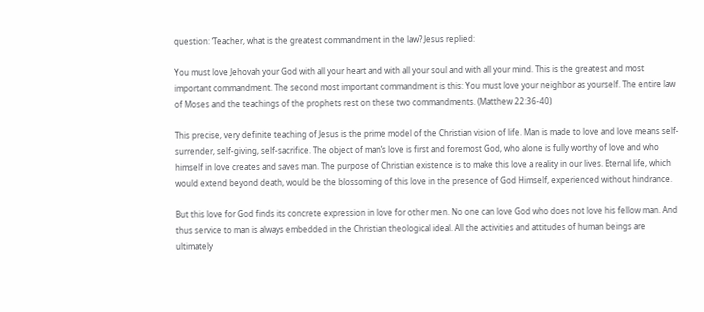question: ‘Teacher, what is the greatest commandment in the law? Jesus replied:

You must love Jehovah your God with all your heart and with all your soul and with all your mind. This is the greatest and most important commandment. The second most important commandment is this: You must love your neighbor as yourself. The entire law of Moses and the teachings of the prophets rest on these two commandments. (Matthew 22:36-40)

This precise, very definite teaching of Jesus is the prime model of the Christian vision of life. Man is made to love and love means self-surrender, self-giving, self-sacrifice. The object of man’s love is first and foremost God, who alone is fully worthy of love and who himself in love creates and saves man. The purpose of Christian existence is to make this love a reality in our lives. Eternal life, which would extend beyond death, would be the blossoming of this love in the presence of God Himself, experienced without hindrance.

But this love for God finds its concrete expression in love for other men. No one can love God who does not love his fellow man. And thus service to man is always embedded in the Christian theological ideal. All the activities and attitudes of human beings are ultimately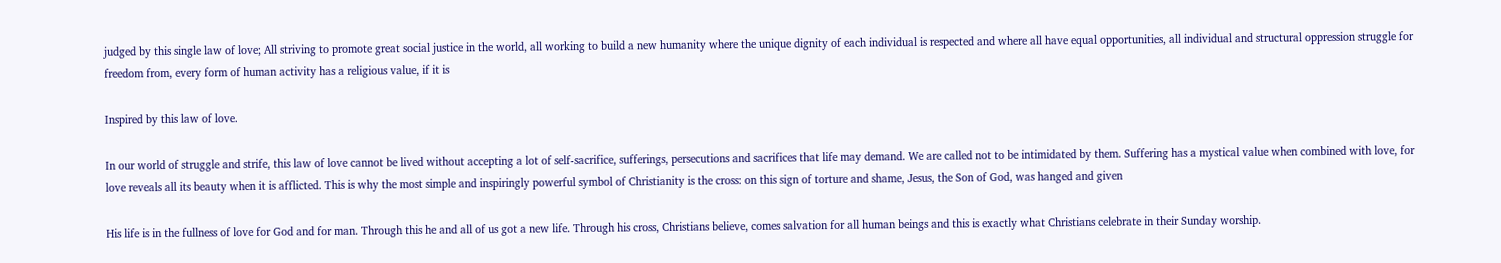judged by this single law of love; All striving to promote great social justice in the world, all working to build a new humanity where the unique dignity of each individual is respected and where all have equal opportunities, all individual and structural oppression struggle for freedom from, every form of human activity has a religious value, if it is

Inspired by this law of love.

In our world of struggle and strife, this law of love cannot be lived without accepting a lot of self-sacrifice, sufferings, persecutions and sacrifices that life may demand. We are called not to be intimidated by them. Suffering has a mystical value when combined with love, for love reveals all its beauty when it is afflicted. This is why the most simple and inspiringly powerful symbol of Christianity is the cross: on this sign of torture and shame, Jesus, the Son of God, was hanged and given

His life is in the fullness of love for God and for man. Through this he and all of us got a new life. Through his cross, Christians believe, comes salvation for all human beings and this is exactly what Christians celebrate in their Sunday worship.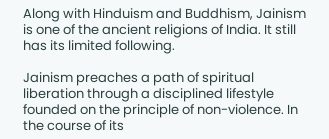Along with Hinduism and Buddhism, Jainism is one of the ancient religions of India. It still has its limited following.

Jainism preaches a path of spiritual liberation through a disciplined lifestyle founded on the principle of non-violence. In the course of its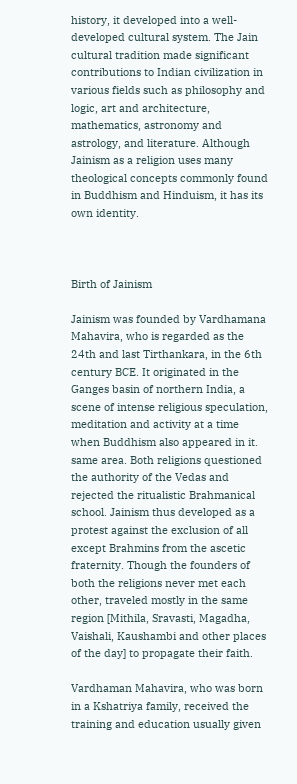history, it developed into a well-developed cultural system. The Jain cultural tradition made significant contributions to Indian civilization in various fields such as philosophy and logic, art and architecture, mathematics, astronomy and astrology, and literature. Although Jainism as a religion uses many theological concepts commonly found in Buddhism and Hinduism, it has its own identity.



Birth of Jainism

Jainism was founded by Vardhamana Mahavira, who is regarded as the 24th and last Tirthankara, in the 6th century BCE. It originated in the Ganges basin of northern India, a scene of intense religious speculation, meditation and activity at a time when Buddhism also appeared in it. same area. Both religions questioned the authority of the Vedas and rejected the ritualistic Brahmanical school. Jainism thus developed as a protest against the exclusion of all except Brahmins from the ascetic fraternity. Though the founders of both the religions never met each other, traveled mostly in the same region [Mithila, Sravasti, Magadha, Vaishali, Kaushambi and other places of the day] to propagate their faith.

Vardhaman Mahavira, who was born in a Kshatriya family, received the training and education usually given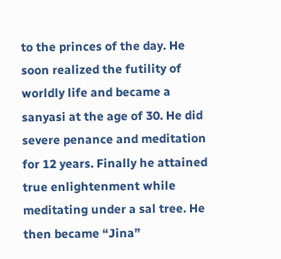to the princes of the day. He soon realized the futility of worldly life and became a sanyasi at the age of 30. He did severe penance and meditation for 12 years. Finally he attained true enlightenment while meditating under a sal tree. He then became “Jina”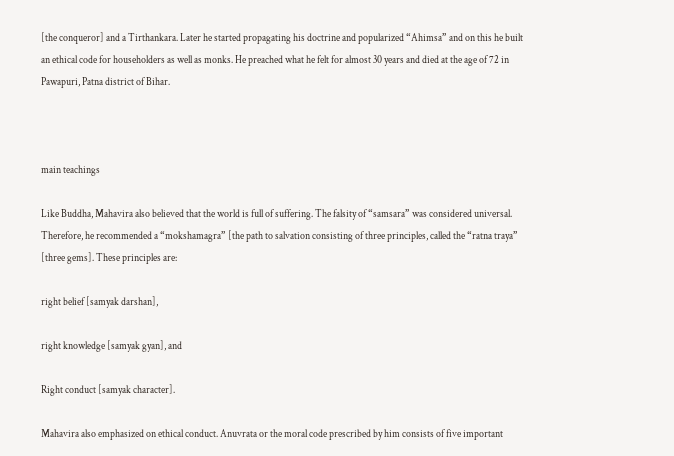[the conqueror] and a Tirthankara. Later he started propagating his doctrine and popularized “Ahimsa” and on this he built an ethical code for householders as well as monks. He preached what he felt for almost 30 years and died at the age of 72 in Pawapuri, Patna district of Bihar.



main teachings

Like Buddha, Mahavira also believed that the world is full of suffering. The falsity of “samsara” was considered universal. Therefore, he recommended a “mokshamagra” [the path to salvation consisting of three principles, called the “ratna traya” [three gems]. These principles are:

right belief [samyak darshan],

right knowledge [samyak gyan], and

Right conduct [samyak character].

Mahavira also emphasized on ethical conduct. Anuvrata or the moral code prescribed by him consists of five important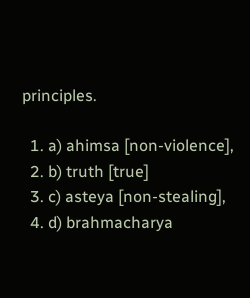principles.

  1. a) ahimsa [non-violence],
  2. b) truth [true]
  3. c) asteya [non-stealing],
  4. d) brahmacharya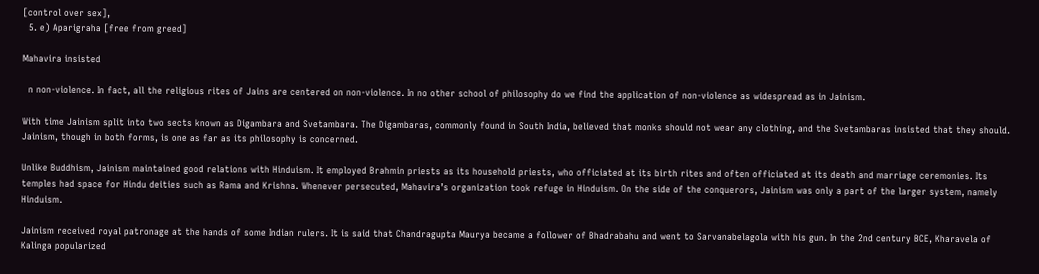[control over sex],
  5. e) Aparigraha [free from greed]

Mahavira insisted

  n non-violence. In fact, all the religious rites of Jains are centered on non-violence. In no other school of philosophy do we find the application of non-violence as widespread as in Jainism.

With time Jainism split into two sects known as Digambara and Svetambara. The Digambaras, commonly found in South India, believed that monks should not wear any clothing, and the Svetambaras insisted that they should. Jainism, though in both forms, is one as far as its philosophy is concerned.

Unlike Buddhism, Jainism maintained good relations with Hinduism. It employed Brahmin priests as its household priests, who officiated at its birth rites and often officiated at its death and marriage ceremonies. Its temples had space for Hindu deities such as Rama and Krishna. Whenever persecuted, Mahavira’s organization took refuge in Hinduism. On the side of the conquerors, Jainism was only a part of the larger system, namely Hinduism.

Jainism received royal patronage at the hands of some Indian rulers. It is said that Chandragupta Maurya became a follower of Bhadrabahu and went to Sarvanabelagola with his gun. In the 2nd century BCE, Kharavela of Kalinga popularized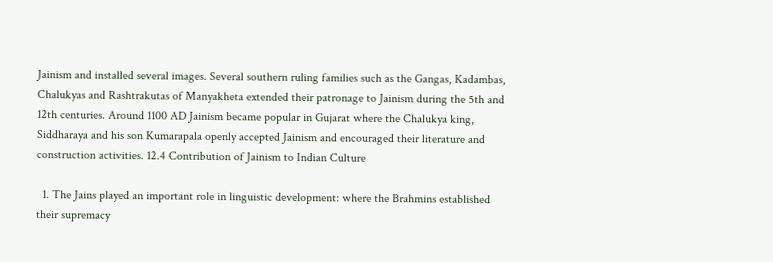Jainism and installed several images. Several southern ruling families such as the Gangas, Kadambas, Chalukyas and Rashtrakutas of Manyakheta extended their patronage to Jainism during the 5th and 12th centuries. Around 1100 AD Jainism became popular in Gujarat where the Chalukya king, Siddharaya and his son Kumarapala openly accepted Jainism and encouraged their literature and construction activities. 12.4 Contribution of Jainism to Indian Culture

  1. The Jains played an important role in linguistic development: where the Brahmins established their supremacy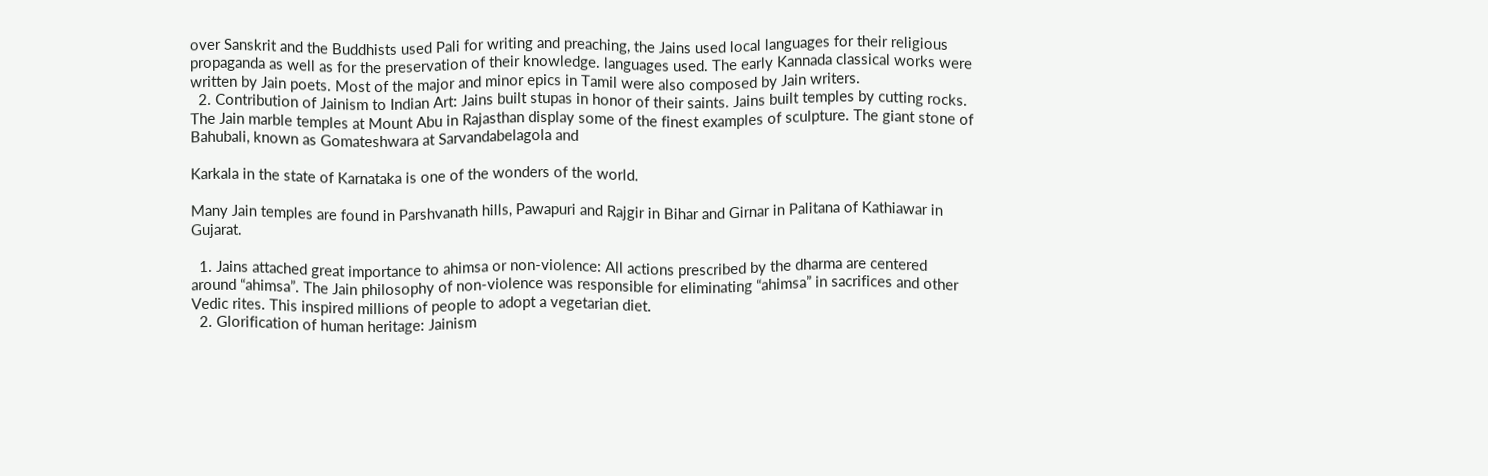over Sanskrit and the Buddhists used Pali for writing and preaching, the Jains used local languages for their religious propaganda as well as for the preservation of their knowledge. languages used. The early Kannada classical works were written by Jain poets. Most of the major and minor epics in Tamil were also composed by Jain writers.
  2. Contribution of Jainism to Indian Art: Jains built stupas in honor of their saints. Jains built temples by cutting rocks. The Jain marble temples at Mount Abu in Rajasthan display some of the finest examples of sculpture. The giant stone of Bahubali, known as Gomateshwara at Sarvandabelagola and

Karkala in the state of Karnataka is one of the wonders of the world.

Many Jain temples are found in Parshvanath hills, Pawapuri and Rajgir in Bihar and Girnar in Palitana of Kathiawar in Gujarat.

  1. Jains attached great importance to ahimsa or non-violence: All actions prescribed by the dharma are centered around “ahimsa”. The Jain philosophy of non-violence was responsible for eliminating “ahimsa” in sacrifices and other Vedic rites. This inspired millions of people to adopt a vegetarian diet.
  2. Glorification of human heritage: Jainism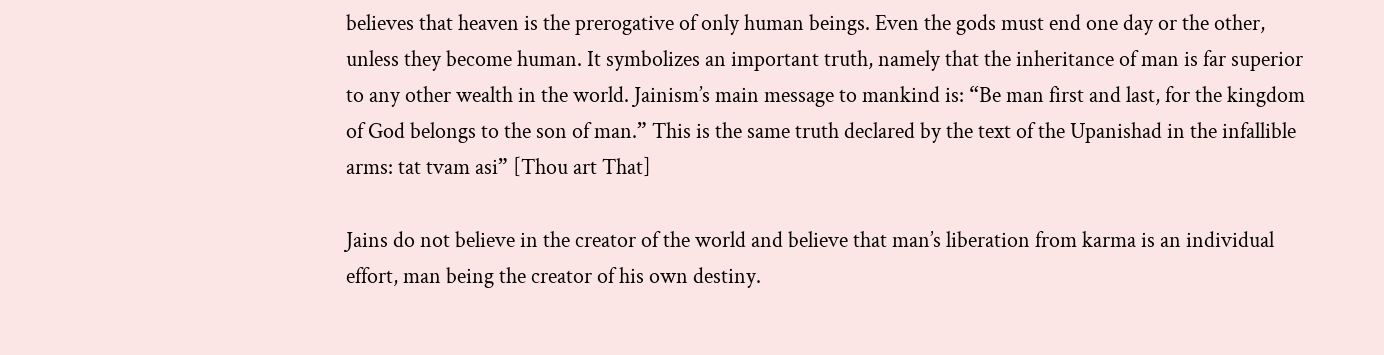believes that heaven is the prerogative of only human beings. Even the gods must end one day or the other, unless they become human. It symbolizes an important truth, namely that the inheritance of man is far superior to any other wealth in the world. Jainism’s main message to mankind is: “Be man first and last, for the kingdom of God belongs to the son of man.” This is the same truth declared by the text of the Upanishad in the infallible arms: tat tvam asi” [Thou art That]

Jains do not believe in the creator of the world and believe that man’s liberation from karma is an individual effort, man being the creator of his own destiny.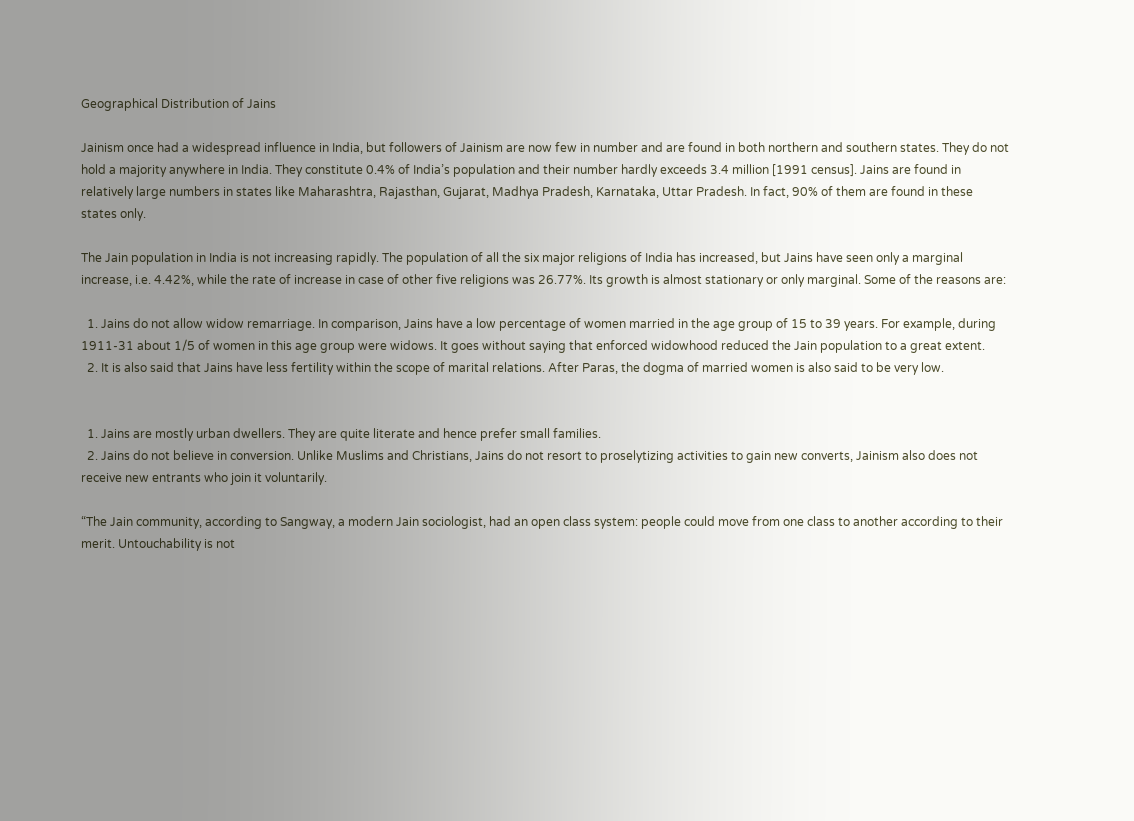Geographical Distribution of Jains

Jainism once had a widespread influence in India, but followers of Jainism are now few in number and are found in both northern and southern states. They do not hold a majority anywhere in India. They constitute 0.4% of India’s population and their number hardly exceeds 3.4 million [1991 census]. Jains are found in relatively large numbers in states like Maharashtra, Rajasthan, Gujarat, Madhya Pradesh, Karnataka, Uttar Pradesh. In fact, 90% of them are found in these states only.

The Jain population in India is not increasing rapidly. The population of all the six major religions of India has increased, but Jains have seen only a marginal increase, i.e. 4.42%, while the rate of increase in case of other five religions was 26.77%. Its growth is almost stationary or only marginal. Some of the reasons are:

  1. Jains do not allow widow remarriage. In comparison, Jains have a low percentage of women married in the age group of 15 to 39 years. For example, during 1911-31 about 1/5 of women in this age group were widows. It goes without saying that enforced widowhood reduced the Jain population to a great extent.
  2. It is also said that Jains have less fertility within the scope of marital relations. After Paras, the dogma of married women is also said to be very low.


  1. Jains are mostly urban dwellers. They are quite literate and hence prefer small families.
  2. Jains do not believe in conversion. Unlike Muslims and Christians, Jains do not resort to proselytizing activities to gain new converts, Jainism also does not receive new entrants who join it voluntarily.

“The Jain community, according to Sangway, a modern Jain sociologist, had an open class system: people could move from one class to another according to their merit. Untouchability is not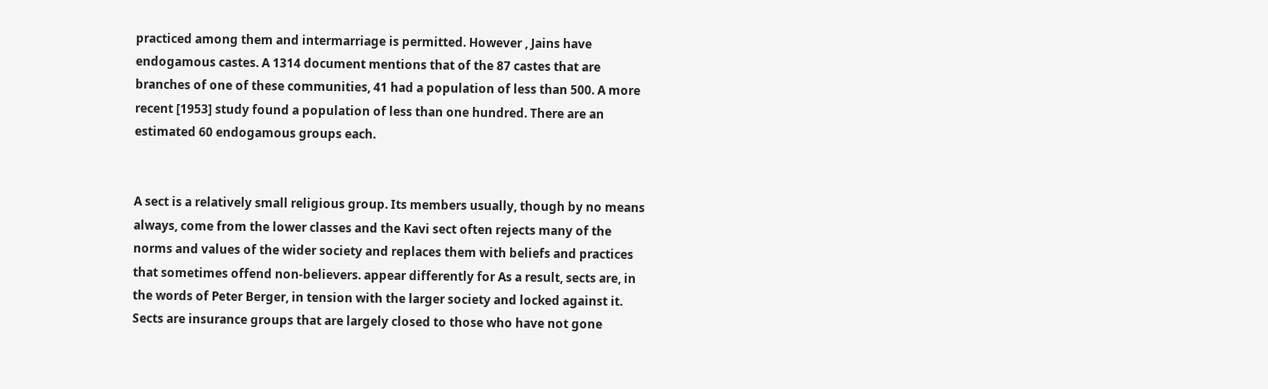practiced among them and intermarriage is permitted. However , Jains have endogamous castes. A 1314 document mentions that of the 87 castes that are branches of one of these communities, 41 had a population of less than 500. A more recent [1953] study found a population of less than one hundred. There are an estimated 60 endogamous groups each.


A sect is a relatively small religious group. Its members usually, though by no means always, come from the lower classes and the Kavi sect often rejects many of the norms and values of the wider society and replaces them with beliefs and practices that sometimes offend non-believers. appear differently for As a result, sects are, in the words of Peter Berger, in tension with the larger society and locked against it. Sects are insurance groups that are largely closed to those who have not gone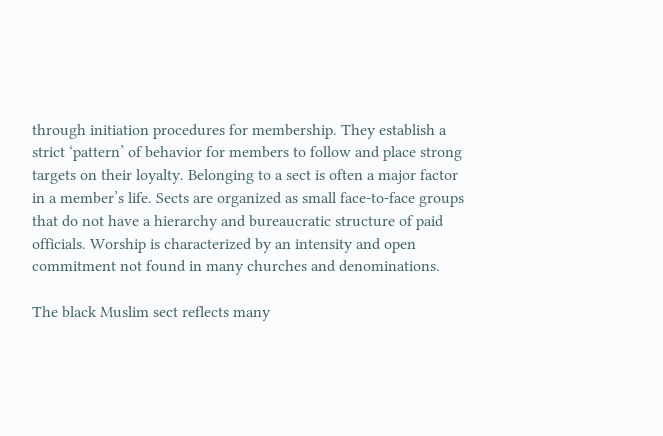through initiation procedures for membership. They establish a strict ‘pattern’ of behavior for members to follow and place strong targets on their loyalty. Belonging to a sect is often a major factor in a member’s life. Sects are organized as small face-to-face groups that do not have a hierarchy and bureaucratic structure of paid officials. Worship is characterized by an intensity and open commitment not found in many churches and denominations.

The black Muslim sect reflects many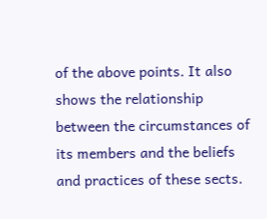of the above points. It also shows the relationship between the circumstances of its members and the beliefs and practices of these sects.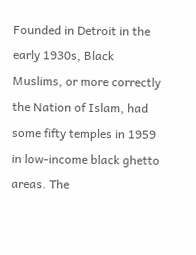Founded in Detroit in the early 1930s, Black Muslims, or more correctly the Nation of Islam, had some fifty temples in 1959 in low-income black ghetto areas. The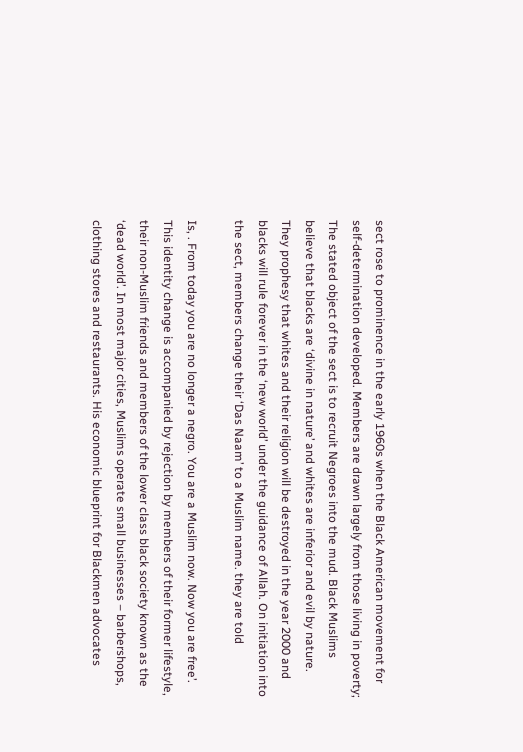sect rose to prominence in the early 1960s when the Black American movement for self-determination developed. Members are drawn largely from those living in poverty; The stated object of the sect is to recruit Negroes into the mud. Black Muslims believe that blacks are ‘divine in nature’ and whites are inferior and evil by nature. They prophesy that whites and their religion will be destroyed in the year 2000 and blacks will rule forever in the ‘new world’ under the guidance of Allah. On initiation into the sect, members change their ‘Das Naam’ to a Muslim name. they are told

Is, . From today you are no longer a negro. You are a Muslim now. Now you are free’. This identity change is accompanied by rejection by members of their former lifestyle, their non-Muslim friends and members of the lower class black society known as the ‘dead world’. In most major cities, Muslims operate small businesses – barbershops, clothing stores and restaurants. His economic blueprint for Blackmen advocates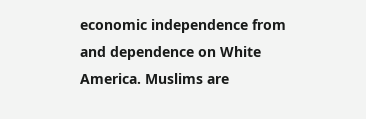economic independence from and dependence on White America. Muslims are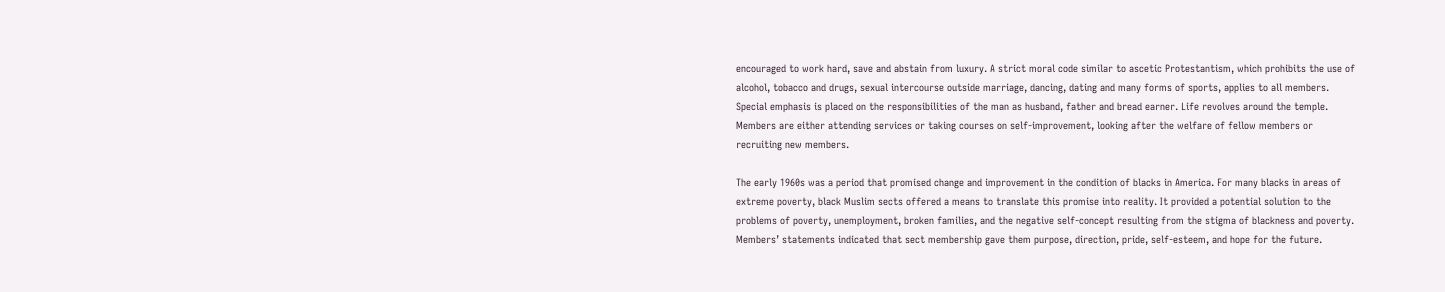encouraged to work hard, save and abstain from luxury. A strict moral code similar to ascetic Protestantism, which prohibits the use of alcohol, tobacco and drugs, sexual intercourse outside marriage, dancing, dating and many forms of sports, applies to all members. Special emphasis is placed on the responsibilities of the man as husband, father and bread earner. Life revolves around the temple. Members are either attending services or taking courses on self-improvement, looking after the welfare of fellow members or recruiting new members.

The early 1960s was a period that promised change and improvement in the condition of blacks in America. For many blacks in areas of extreme poverty, black Muslim sects offered a means to translate this promise into reality. It provided a potential solution to the problems of poverty, unemployment, broken families, and the negative self-concept resulting from the stigma of blackness and poverty. Members’ statements indicated that sect membership gave them purpose, direction, pride, self-esteem, and hope for the future.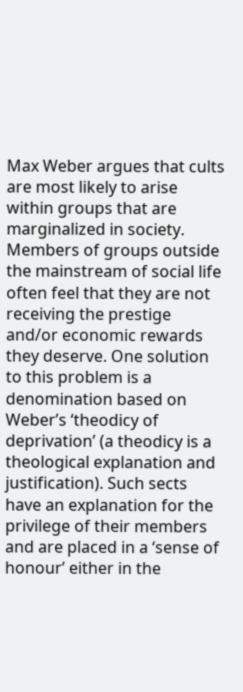Max Weber argues that cults are most likely to arise within groups that are marginalized in society. Members of groups outside the mainstream of social life often feel that they are not receiving the prestige and/or economic rewards they deserve. One solution to this problem is a denomination based on Weber’s ‘theodicy of deprivation’ (a theodicy is a theological explanation and justification). Such sects have an explanation for the privilege of their members and are placed in a ‘sense of honour’ either in the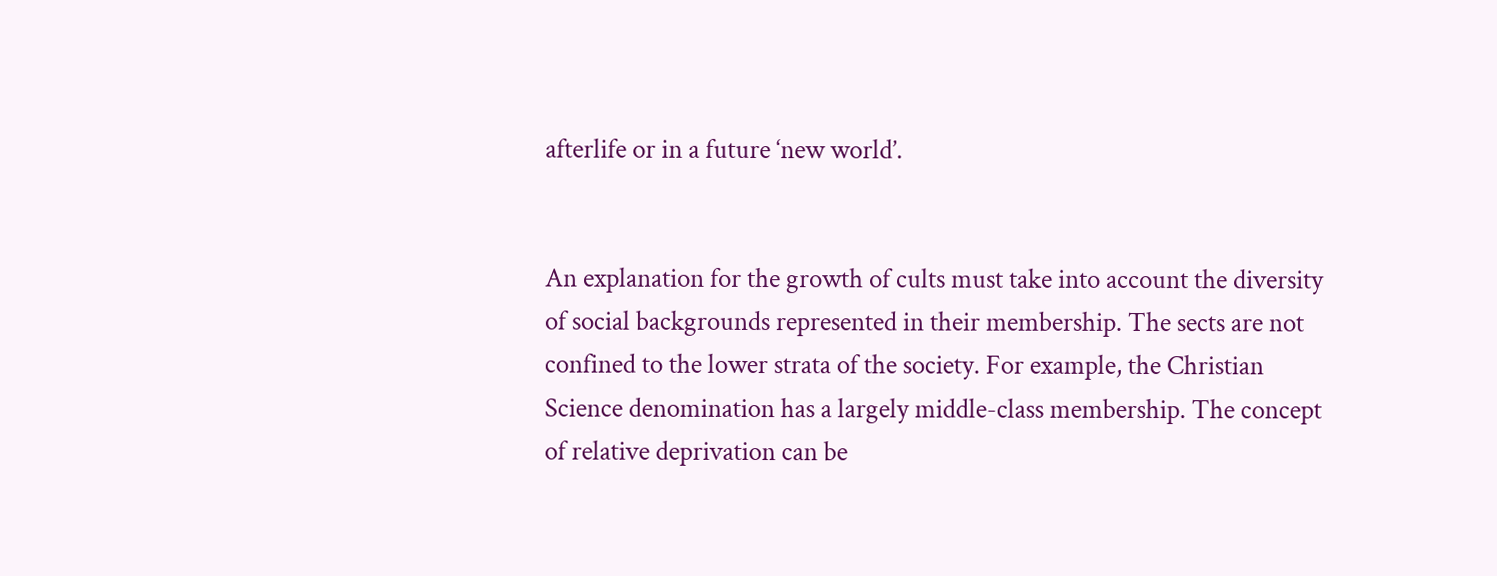afterlife or in a future ‘new world’.


An explanation for the growth of cults must take into account the diversity of social backgrounds represented in their membership. The sects are not confined to the lower strata of the society. For example, the Christian Science denomination has a largely middle-class membership. The concept of relative deprivation can be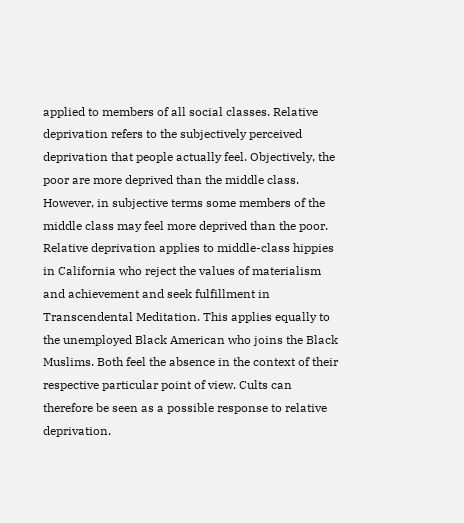applied to members of all social classes. Relative deprivation refers to the subjectively perceived deprivation that people actually feel. Objectively, the poor are more deprived than the middle class. However, in subjective terms some members of the middle class may feel more deprived than the poor. Relative deprivation applies to middle-class hippies in California who reject the values of materialism and achievement and seek fulfillment in Transcendental Meditation. This applies equally to the unemployed Black American who joins the Black Muslims. Both feel the absence in the context of their respective particular point of view. Cults can therefore be seen as a possible response to relative deprivation.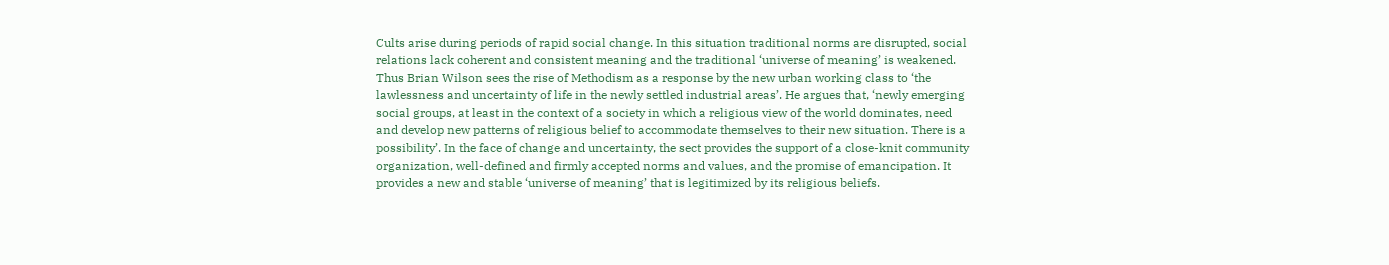Cults arise during periods of rapid social change. In this situation traditional norms are disrupted, social relations lack coherent and consistent meaning and the traditional ‘universe of meaning’ is weakened. Thus Brian Wilson sees the rise of Methodism as a response by the new urban working class to ‘the lawlessness and uncertainty of life in the newly settled industrial areas’. He argues that, ‘newly emerging social groups, at least in the context of a society in which a religious view of the world dominates, need and develop new patterns of religious belief to accommodate themselves to their new situation. There is a possibility’. In the face of change and uncertainty, the sect provides the support of a close-knit community organization, well-defined and firmly accepted norms and values, and the promise of emancipation. It provides a new and stable ‘universe of meaning’ that is legitimized by its religious beliefs.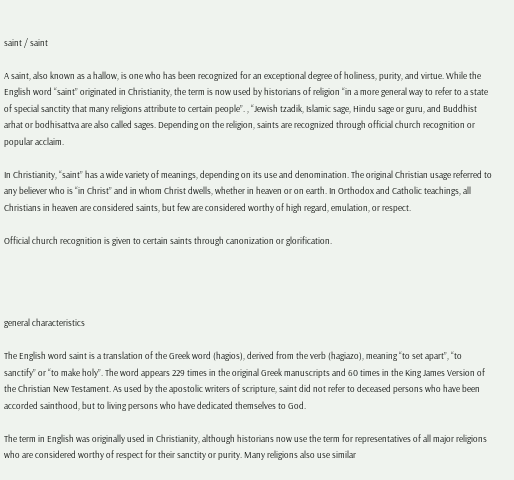saint / saint

A saint, also known as a hallow, is one who has been recognized for an exceptional degree of holiness, purity, and virtue. While the English word “saint” originated in Christianity, the term is now used by historians of religion “in a more general way to refer to a state of special sanctity that many religions attribute to certain people”. , “Jewish tzadik, Islamic sage, Hindu sage or guru, and Buddhist arhat or bodhisattva are also called sages. Depending on the religion, saints are recognized through official church recognition or popular acclaim.

In Christianity, “saint” has a wide variety of meanings, depending on its use and denomination. The original Christian usage referred to any believer who is “in Christ” and in whom Christ dwells, whether in heaven or on earth. In Orthodox and Catholic teachings, all Christians in heaven are considered saints, but few are considered worthy of high regard, emulation, or respect.

Official church recognition is given to certain saints through canonization or glorification.




general characteristics

The English word saint is a translation of the Greek word (hagios), derived from the verb (hagiazo), meaning “to set apart”, “to sanctify” or “to make holy”. The word appears 229 times in the original Greek manuscripts and 60 times in the King James Version of the Christian New Testament. As used by the apostolic writers of scripture, saint did not refer to deceased persons who have been accorded sainthood, but to living persons who have dedicated themselves to God.

The term in English was originally used in Christianity, although historians now use the term for representatives of all major religions who are considered worthy of respect for their sanctity or purity. Many religions also use similar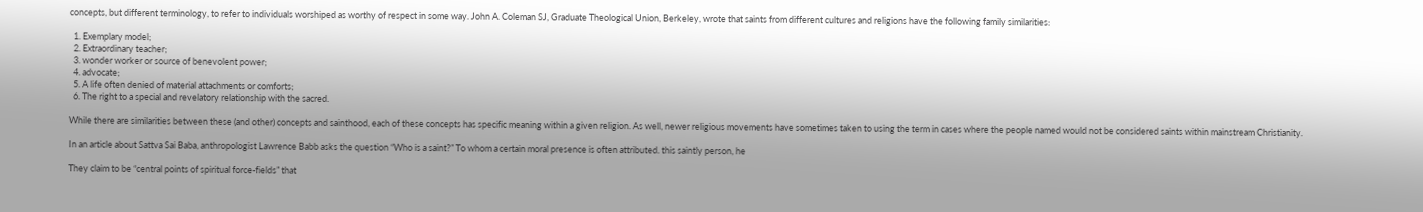concepts, but different terminology, to refer to individuals worshiped as worthy of respect in some way. John A. Coleman SJ, Graduate Theological Union, Berkeley, wrote that saints from different cultures and religions have the following family similarities:

  1. Exemplary model;
  2. Extraordinary teacher;
  3. wonder worker or source of benevolent power;
  4. advocate;
  5. A life often denied of material attachments or comforts;
  6. The right to a special and revelatory relationship with the sacred.

While there are similarities between these (and other) concepts and sainthood, each of these concepts has specific meaning within a given religion. As well, newer religious movements have sometimes taken to using the term in cases where the people named would not be considered saints within mainstream Christianity.

In an article about Sattva Sai Baba, anthropologist Lawrence Babb asks the question “Who is a saint?” To whom a certain moral presence is often attributed. this saintly person, he

They claim to be “central points of spiritual force-fields” that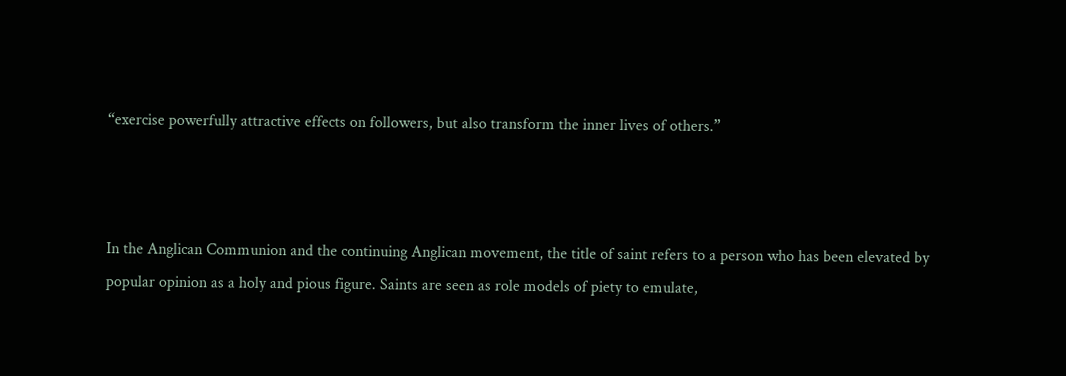“exercise powerfully attractive effects on followers, but also transform the inner lives of others.”



In the Anglican Communion and the continuing Anglican movement, the title of saint refers to a person who has been elevated by popular opinion as a holy and pious figure. Saints are seen as role models of piety to emulate,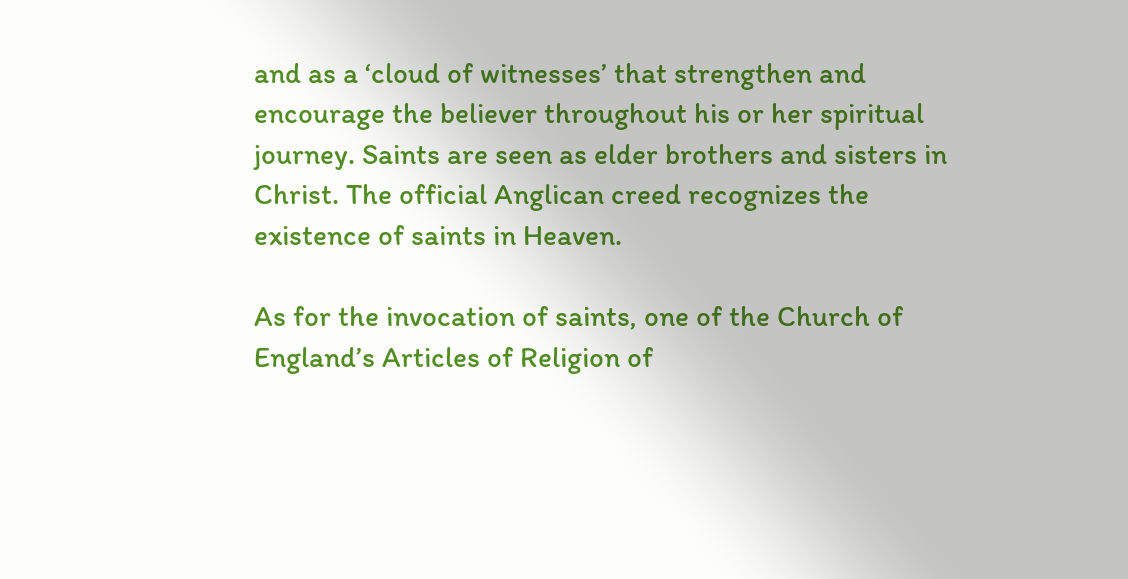and as a ‘cloud of witnesses’ that strengthen and encourage the believer throughout his or her spiritual journey. Saints are seen as elder brothers and sisters in Christ. The official Anglican creed recognizes the existence of saints in Heaven.

As for the invocation of saints, one of the Church of England’s Articles of Religion of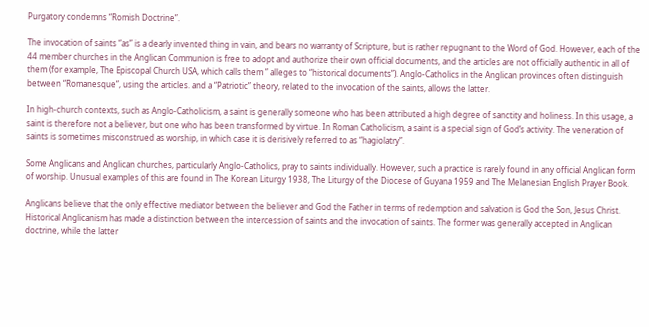Purgatory condemns “Romish Doctrine”.

The invocation of saints “as” is a dearly invented thing in vain, and bears no warranty of Scripture, but is rather repugnant to the Word of God. However, each of the 44 member churches in the Anglican Communion is free to adopt and authorize their own official documents, and the articles are not officially authentic in all of them (for example, The Episcopal Church USA, which calls them ” alleges to “historical documents”). Anglo-Catholics in the Anglican provinces often distinguish between “Romanesque”, using the articles. and a “Patriotic” theory, related to the invocation of the saints, allows the latter.

In high-church contexts, such as Anglo-Catholicism, a saint is generally someone who has been attributed a high degree of sanctity and holiness. In this usage, a saint is therefore not a believer, but one who has been transformed by virtue. In Roman Catholicism, a saint is a special sign of God’s activity. The veneration of saints is sometimes misconstrued as worship, in which case it is derisively referred to as “hagiolatry”.

Some Anglicans and Anglican churches, particularly Anglo-Catholics, pray to saints individually. However, such a practice is rarely found in any official Anglican form of worship. Unusual examples of this are found in The Korean Liturgy 1938, The Liturgy of the Diocese of Guyana 1959 and The Melanesian English Prayer Book.

Anglicans believe that the only effective mediator between the believer and God the Father in terms of redemption and salvation is God the Son, Jesus Christ. Historical Anglicanism has made a distinction between the intercession of saints and the invocation of saints. The former was generally accepted in Anglican doctrine, while the latter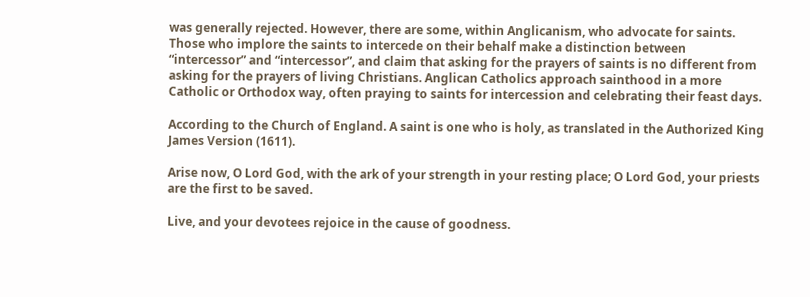was generally rejected. However, there are some, within Anglicanism, who advocate for saints. Those who implore the saints to intercede on their behalf make a distinction between “intercessor” and “intercessor”, and claim that asking for the prayers of saints is no different from asking for the prayers of living Christians. Anglican Catholics approach sainthood in a more Catholic or Orthodox way, often praying to saints for intercession and celebrating their feast days.

According to the Church of England. A saint is one who is holy, as translated in the Authorized King James Version (1611).

Arise now, O Lord God, with the ark of your strength in your resting place; O Lord God, your priests are the first to be saved.

Live, and your devotees rejoice in the cause of goodness.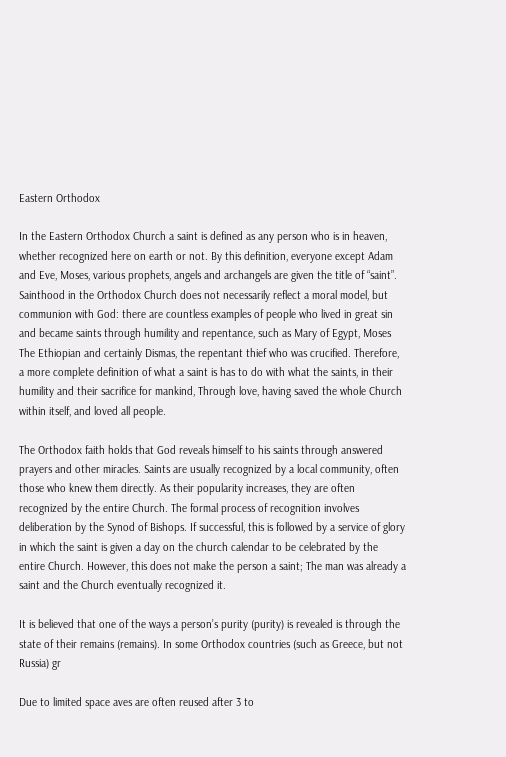Eastern Orthodox

In the Eastern Orthodox Church a saint is defined as any person who is in heaven, whether recognized here on earth or not. By this definition, everyone except Adam and Eve, Moses, various prophets, angels and archangels are given the title of “saint”. Sainthood in the Orthodox Church does not necessarily reflect a moral model, but communion with God: there are countless examples of people who lived in great sin and became saints through humility and repentance, such as Mary of Egypt, Moses The Ethiopian and certainly Dismas, the repentant thief who was crucified. Therefore, a more complete definition of what a saint is has to do with what the saints, in their humility and their sacrifice for mankind, Through love, having saved the whole Church within itself, and loved all people.

The Orthodox faith holds that God reveals himself to his saints through answered prayers and other miracles. Saints are usually recognized by a local community, often those who knew them directly. As their popularity increases, they are often recognized by the entire Church. The formal process of recognition involves deliberation by the Synod of Bishops. If successful, this is followed by a service of glory in which the saint is given a day on the church calendar to be celebrated by the entire Church. However, this does not make the person a saint; The man was already a saint and the Church eventually recognized it.

It is believed that one of the ways a person’s purity (purity) is revealed is through the state of their remains (remains). In some Orthodox countries (such as Greece, but not Russia) gr

Due to limited space aves are often reused after 3 to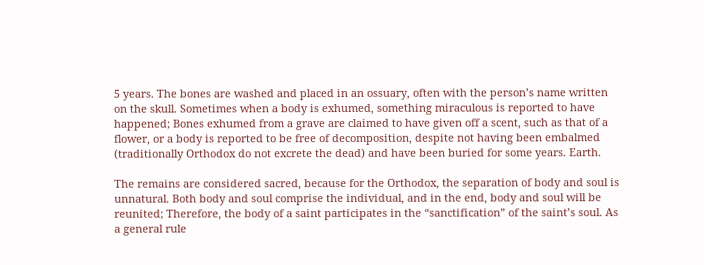5 years. The bones are washed and placed in an ossuary, often with the person’s name written on the skull. Sometimes when a body is exhumed, something miraculous is reported to have happened; Bones exhumed from a grave are claimed to have given off a scent, such as that of a flower, or a body is reported to be free of decomposition, despite not having been embalmed (traditionally Orthodox do not excrete the dead) and have been buried for some years. Earth.

The remains are considered sacred, because for the Orthodox, the separation of body and soul is unnatural. Both body and soul comprise the individual, and in the end, body and soul will be reunited; Therefore, the body of a saint participates in the “sanctification” of the saint’s soul. As a general rule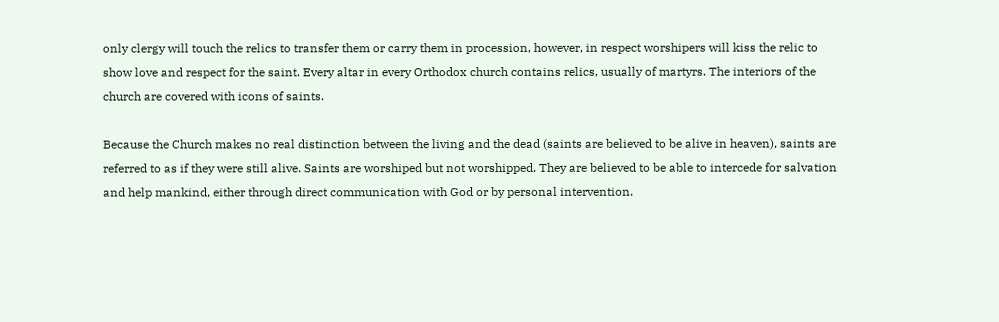only clergy will touch the relics to transfer them or carry them in procession, however, in respect worshipers will kiss the relic to show love and respect for the saint. Every altar in every Orthodox church contains relics, usually of martyrs. The interiors of the church are covered with icons of saints.

Because the Church makes no real distinction between the living and the dead (saints are believed to be alive in heaven), saints are referred to as if they were still alive. Saints are worshiped but not worshipped. They are believed to be able to intercede for salvation and help mankind, either through direct communication with God or by personal intervention.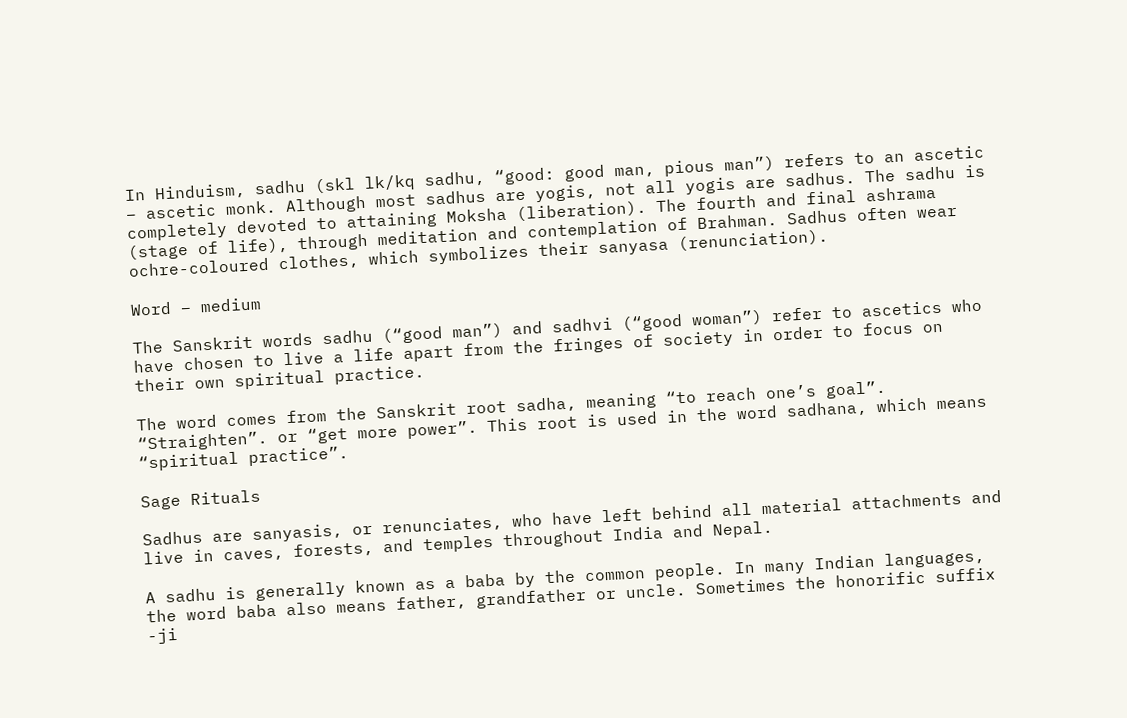In Hinduism, sadhu (skl lk/kq sadhu, “good: good man, pious man”) refers to an ascetic – ascetic monk. Although most sadhus are yogis, not all yogis are sadhus. The sadhu is completely devoted to attaining Moksha (liberation). The fourth and final ashrama (stage of life), through meditation and contemplation of Brahman. Sadhus often wear ochre-coloured clothes, which symbolizes their sanyasa (renunciation).

Word – medium

The Sanskrit words sadhu (“good man”) and sadhvi (“good woman”) refer to ascetics who have chosen to live a life apart from the fringes of society in order to focus on their own spiritual practice.

The word comes from the Sanskrit root sadha, meaning “to reach one’s goal”. “Straighten”. or “get more power”. This root is used in the word sadhana, which means “spiritual practice”.

Sage Rituals

Sadhus are sanyasis, or renunciates, who have left behind all material attachments and live in caves, forests, and temples throughout India and Nepal.

A sadhu is generally known as a baba by the common people. In many Indian languages, the word baba also means father, grandfather or uncle. Sometimes the honorific suffix -ji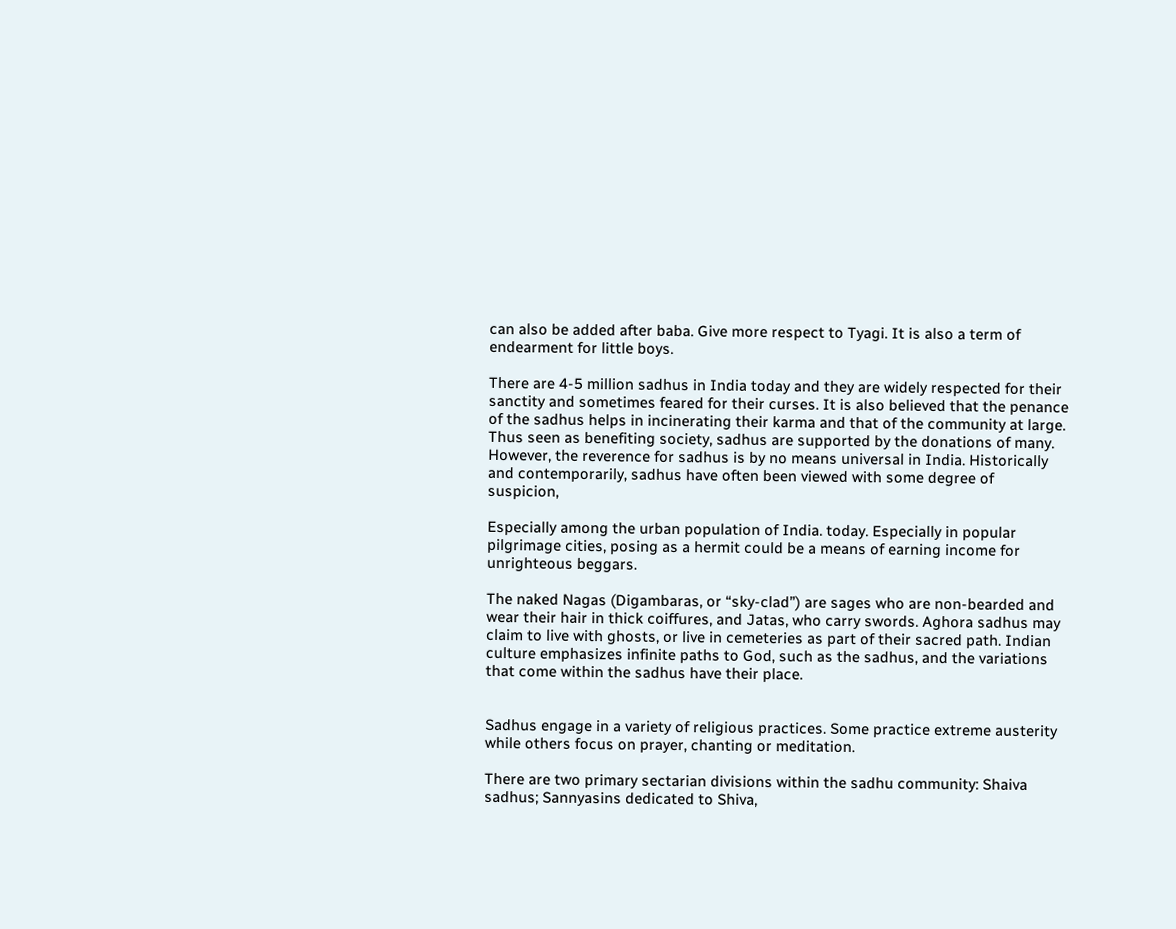can also be added after baba. Give more respect to Tyagi. It is also a term of endearment for little boys.

There are 4-5 million sadhus in India today and they are widely respected for their sanctity and sometimes feared for their curses. It is also believed that the penance of the sadhus helps in incinerating their karma and that of the community at large. Thus seen as benefiting society, sadhus are supported by the donations of many. However, the reverence for sadhus is by no means universal in India. Historically and contemporarily, sadhus have often been viewed with some degree of suspicion,

Especially among the urban population of India. today. Especially in popular pilgrimage cities, posing as a hermit could be a means of earning income for unrighteous beggars.

The naked Nagas (Digambaras, or “sky-clad”) are sages who are non-bearded and wear their hair in thick coiffures, and Jatas, who carry swords. Aghora sadhus may claim to live with ghosts, or live in cemeteries as part of their sacred path. Indian culture emphasizes infinite paths to God, such as the sadhus, and the variations that come within the sadhus have their place.


Sadhus engage in a variety of religious practices. Some practice extreme austerity while others focus on prayer, chanting or meditation.

There are two primary sectarian divisions within the sadhu community: Shaiva sadhus; Sannyasins dedicated to Shiva,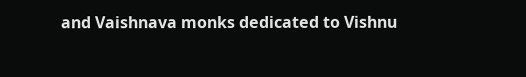and Vaishnava monks dedicated to Vishnu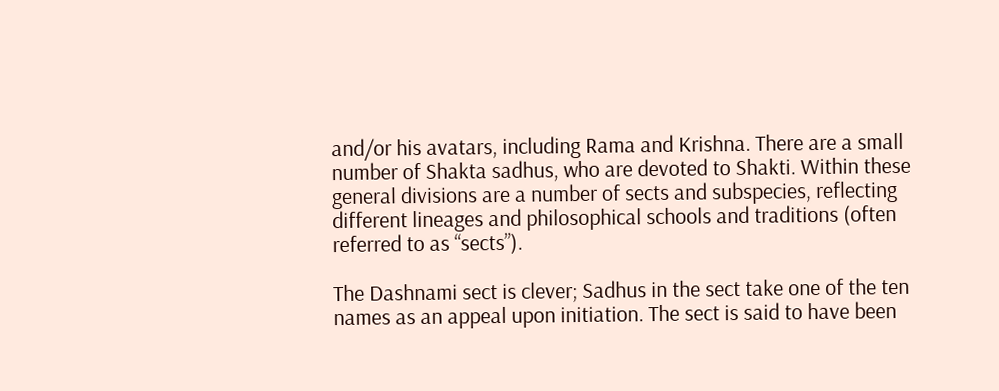and/or his avatars, including Rama and Krishna. There are a small number of Shakta sadhus, who are devoted to Shakti. Within these general divisions are a number of sects and subspecies, reflecting different lineages and philosophical schools and traditions (often referred to as “sects”).

The Dashnami sect is clever; Sadhus in the sect take one of the ten names as an appeal upon initiation. The sect is said to have been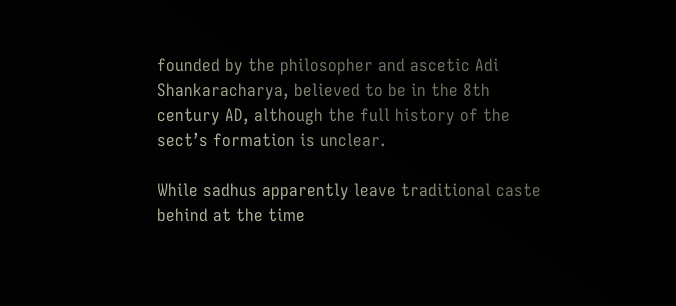founded by the philosopher and ascetic Adi Shankaracharya, believed to be in the 8th century AD, although the full history of the sect’s formation is unclear.

While sadhus apparently leave traditional caste behind at the time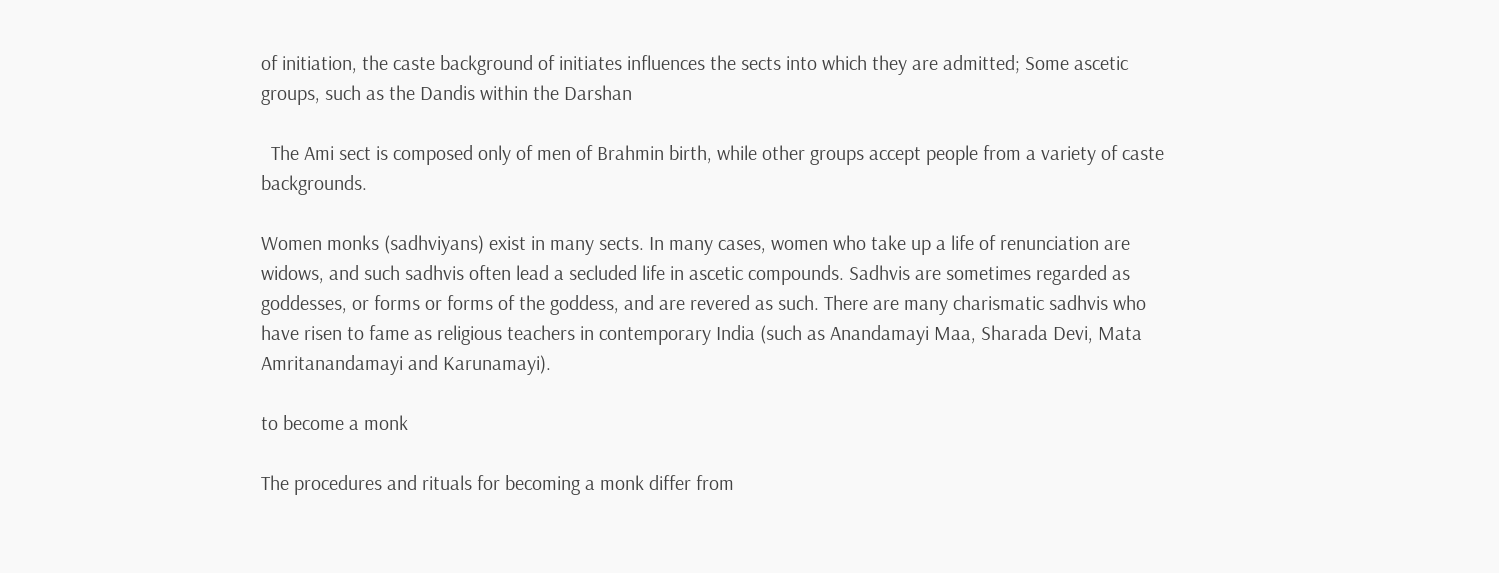of initiation, the caste background of initiates influences the sects into which they are admitted; Some ascetic groups, such as the Dandis within the Darshan

  The Ami sect is composed only of men of Brahmin birth, while other groups accept people from a variety of caste backgrounds.

Women monks (sadhviyans) exist in many sects. In many cases, women who take up a life of renunciation are widows, and such sadhvis often lead a secluded life in ascetic compounds. Sadhvis are sometimes regarded as goddesses, or forms or forms of the goddess, and are revered as such. There are many charismatic sadhvis who have risen to fame as religious teachers in contemporary India (such as Anandamayi Maa, Sharada Devi, Mata Amritanandamayi and Karunamayi).

to become a monk

The procedures and rituals for becoming a monk differ from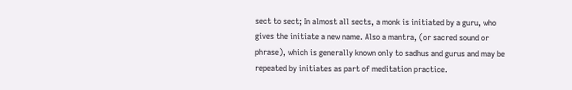sect to sect; In almost all sects, a monk is initiated by a guru, who gives the initiate a new name. Also a mantra, (or sacred sound or phrase), which is generally known only to sadhus and gurus and may be repeated by initiates as part of meditation practice.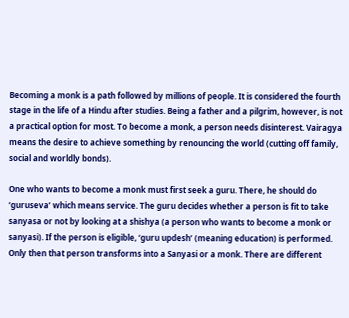Becoming a monk is a path followed by millions of people. It is considered the fourth stage in the life of a Hindu after studies. Being a father and a pilgrim, however, is not a practical option for most. To become a monk, a person needs disinterest. Vairagya means the desire to achieve something by renouncing the world (cutting off family, social and worldly bonds).

One who wants to become a monk must first seek a guru. There, he should do ‘guruseva’ which means service. The guru decides whether a person is fit to take sanyasa or not by looking at a shishya (a person who wants to become a monk or sanyasi). If the person is eligible, ‘guru updesh’ (meaning education) is performed. Only then that person transforms into a Sanyasi or a monk. There are different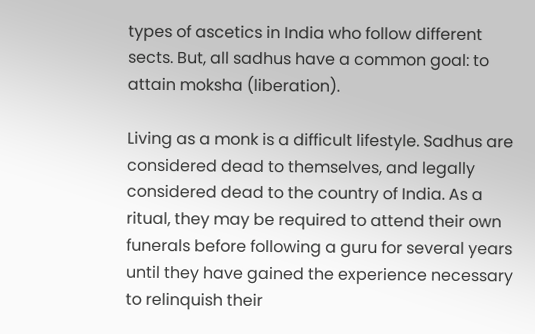types of ascetics in India who follow different sects. But, all sadhus have a common goal: to attain moksha (liberation).

Living as a monk is a difficult lifestyle. Sadhus are considered dead to themselves, and legally considered dead to the country of India. As a ritual, they may be required to attend their own funerals before following a guru for several years until they have gained the experience necessary to relinquish their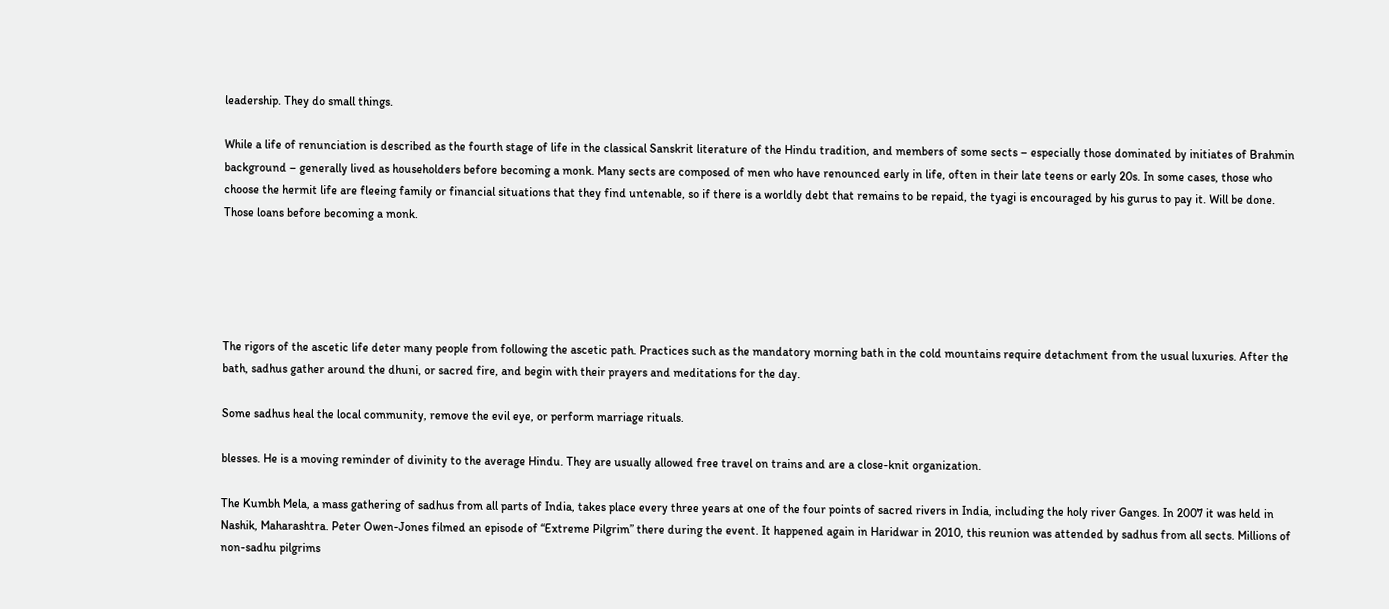leadership. They do small things.

While a life of renunciation is described as the fourth stage of life in the classical Sanskrit literature of the Hindu tradition, and members of some sects – especially those dominated by initiates of Brahmin background – generally lived as householders before becoming a monk. Many sects are composed of men who have renounced early in life, often in their late teens or early 20s. In some cases, those who choose the hermit life are fleeing family or financial situations that they find untenable, so if there is a worldly debt that remains to be repaid, the tyagi is encouraged by his gurus to pay it. Will be done. Those loans before becoming a monk.





The rigors of the ascetic life deter many people from following the ascetic path. Practices such as the mandatory morning bath in the cold mountains require detachment from the usual luxuries. After the bath, sadhus gather around the dhuni, or sacred fire, and begin with their prayers and meditations for the day.

Some sadhus heal the local community, remove the evil eye, or perform marriage rituals.

blesses. He is a moving reminder of divinity to the average Hindu. They are usually allowed free travel on trains and are a close-knit organization.

The Kumbh Mela, a mass gathering of sadhus from all parts of India, takes place every three years at one of the four points of sacred rivers in India, including the holy river Ganges. In 2007 it was held in Nashik, Maharashtra. Peter Owen-Jones filmed an episode of “Extreme Pilgrim” there during the event. It happened again in Haridwar in 2010, this reunion was attended by sadhus from all sects. Millions of non-sadhu pilgrims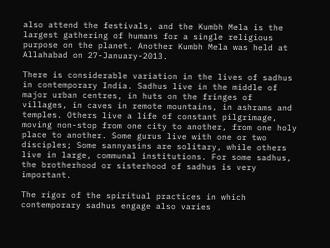also attend the festivals, and the Kumbh Mela is the largest gathering of humans for a single religious purpose on the planet. Another Kumbh Mela was held at Allahabad on 27-January-2013.

There is considerable variation in the lives of sadhus in contemporary India. Sadhus live in the middle of major urban centres, in huts on the fringes of villages, in caves in remote mountains, in ashrams and temples. Others live a life of constant pilgrimage, moving non-stop from one city to another, from one holy place to another. Some gurus live with one or two disciples; Some sannyasins are solitary, while others live in large, communal institutions. For some sadhus, the brotherhood or sisterhood of sadhus is very important.

The rigor of the spiritual practices in which contemporary sadhus engage also varies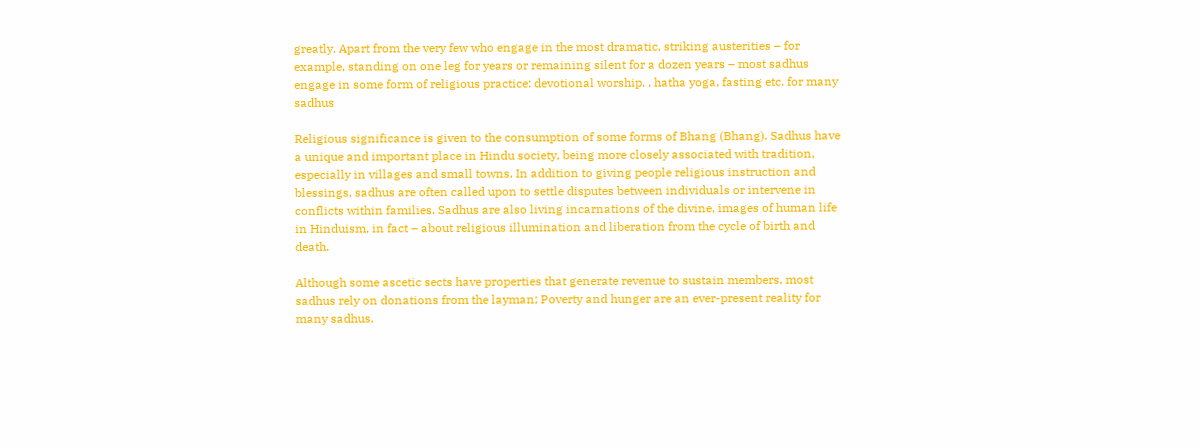greatly. Apart from the very few who engage in the most dramatic, striking austerities – for example, standing on one leg for years or remaining silent for a dozen years – most sadhus engage in some form of religious practice: devotional worship. , hatha yoga, fasting etc. for many sadhus

Religious significance is given to the consumption of some forms of Bhang (Bhang). Sadhus have a unique and important place in Hindu society, being more closely associated with tradition, especially in villages and small towns. In addition to giving people religious instruction and blessings, sadhus are often called upon to settle disputes between individuals or intervene in conflicts within families. Sadhus are also living incarnations of the divine, images of human life in Hinduism, in fact – about religious illumination and liberation from the cycle of birth and death.

Although some ascetic sects have properties that generate revenue to sustain members, most sadhus rely on donations from the layman; Poverty and hunger are an ever-present reality for many sadhus.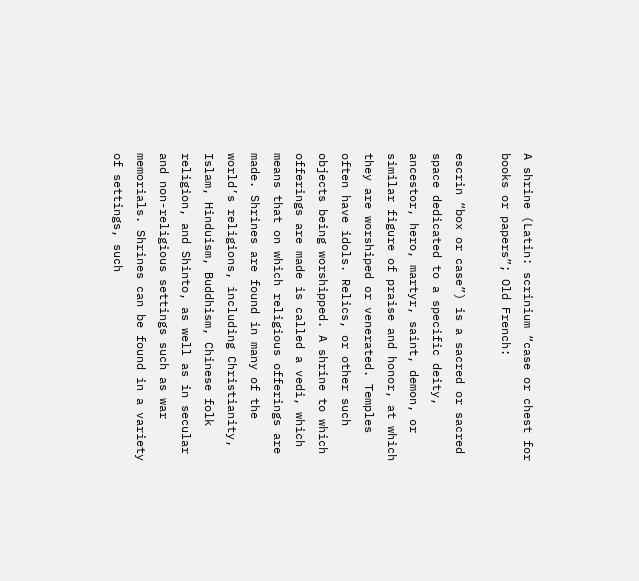A shrine (Latin: scrinium “case or chest for books or papers”; Old French:

escrin “box or case”) is a sacred or sacred space dedicated to a specific deity, ancestor, hero, martyr, saint, demon, or similar figure of praise and honor, at which they are worshiped or venerated. Temples often have idols. Relics, or other such objects being worshipped. A shrine to which offerings are made is called a vedi, which means that on which religious offerings are made. Shrines are found in many of the world’s religions, including Christianity, Islam, Hinduism, Buddhism, Chinese folk religion, and Shinto, as well as in secular and non-religious settings such as war memorials. Shrines can be found in a variety of settings, such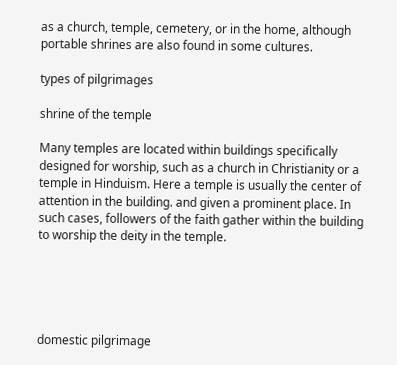as a church, temple, cemetery, or in the home, although portable shrines are also found in some cultures.

types of pilgrimages

shrine of the temple

Many temples are located within buildings specifically designed for worship, such as a church in Christianity or a temple in Hinduism. Here a temple is usually the center of attention in the building. and given a prominent place. In such cases, followers of the faith gather within the building to worship the deity in the temple.





domestic pilgrimage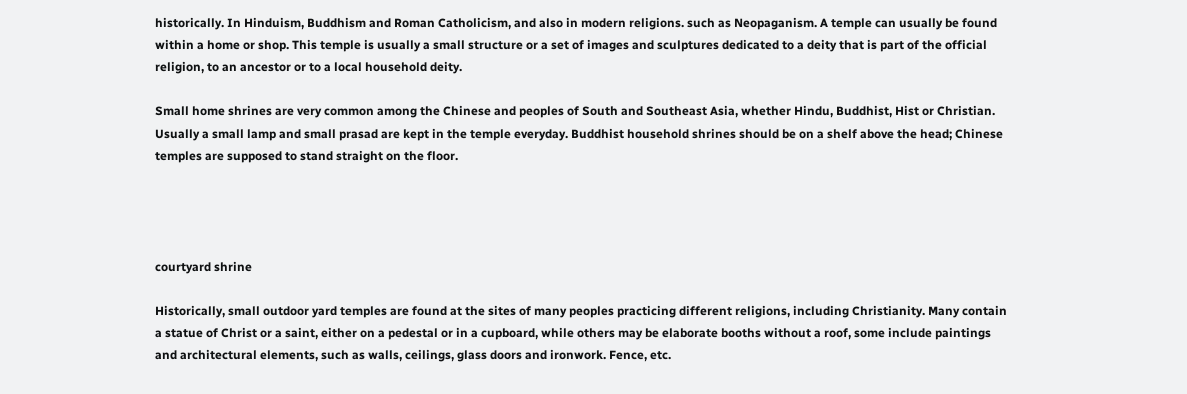historically. In Hinduism, Buddhism and Roman Catholicism, and also in modern religions. such as Neopaganism. A temple can usually be found within a home or shop. This temple is usually a small structure or a set of images and sculptures dedicated to a deity that is part of the official religion, to an ancestor or to a local household deity.

Small home shrines are very common among the Chinese and peoples of South and Southeast Asia, whether Hindu, Buddhist, Hist or Christian. Usually a small lamp and small prasad are kept in the temple everyday. Buddhist household shrines should be on a shelf above the head; Chinese temples are supposed to stand straight on the floor.




courtyard shrine

Historically, small outdoor yard temples are found at the sites of many peoples practicing different religions, including Christianity. Many contain a statue of Christ or a saint, either on a pedestal or in a cupboard, while others may be elaborate booths without a roof, some include paintings and architectural elements, such as walls, ceilings, glass doors and ironwork. Fence, etc.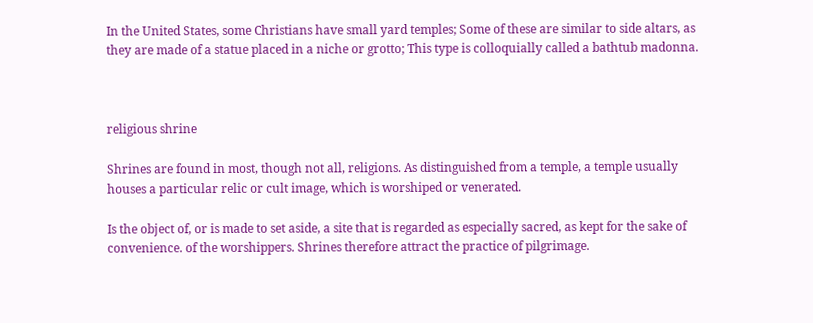In the United States, some Christians have small yard temples; Some of these are similar to side altars, as they are made of a statue placed in a niche or grotto; This type is colloquially called a bathtub madonna.



religious shrine

Shrines are found in most, though not all, religions. As distinguished from a temple, a temple usually houses a particular relic or cult image, which is worshiped or venerated.

Is the object of, or is made to set aside, a site that is regarded as especially sacred, as kept for the sake of convenience. of the worshippers. Shrines therefore attract the practice of pilgrimage.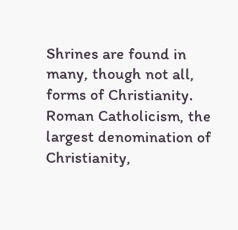Shrines are found in many, though not all, forms of Christianity. Roman Catholicism, the largest denomination of Christianity,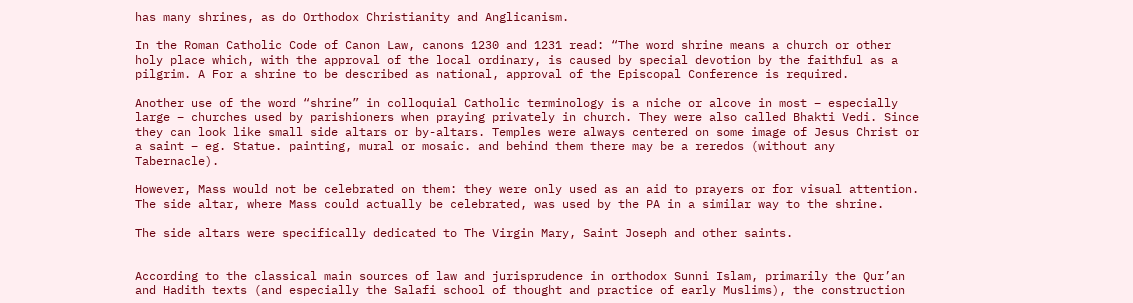has many shrines, as do Orthodox Christianity and Anglicanism.

In the Roman Catholic Code of Canon Law, canons 1230 and 1231 read: “The word shrine means a church or other holy place which, with the approval of the local ordinary, is caused by special devotion by the faithful as a pilgrim. A For a shrine to be described as national, approval of the Episcopal Conference is required.

Another use of the word “shrine” in colloquial Catholic terminology is a niche or alcove in most – especially large – churches used by parishioners when praying privately in church. They were also called Bhakti Vedi. Since they can look like small side altars or by-altars. Temples were always centered on some image of Jesus Christ or a saint – eg. Statue. painting, mural or mosaic. and behind them there may be a reredos (without any Tabernacle).

However, Mass would not be celebrated on them: they were only used as an aid to prayers or for visual attention. The side altar, where Mass could actually be celebrated, was used by the PA in a similar way to the shrine.

The side altars were specifically dedicated to The Virgin Mary, Saint Joseph and other saints.


According to the classical main sources of law and jurisprudence in orthodox Sunni Islam, primarily the Qur’an and Hadith texts (and especially the Salafi school of thought and practice of early Muslims), the construction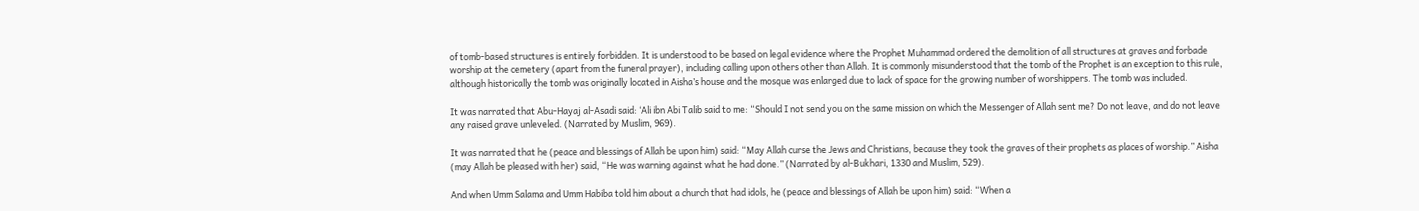of tomb-based structures is entirely forbidden. It is understood to be based on legal evidence where the Prophet Muhammad ordered the demolition of all structures at graves and forbade worship at the cemetery (apart from the funeral prayer), including calling upon others other than Allah. It is commonly misunderstood that the tomb of the Prophet is an exception to this rule, although historically the tomb was originally located in Aisha’s house and the mosque was enlarged due to lack of space for the growing number of worshippers. The tomb was included.

It was narrated that Abu-Hayaj al-Asadi said: ‘Ali ibn Abi Talib said to me: “Should I not send you on the same mission on which the Messenger of Allah sent me? Do not leave, and do not leave any raised grave unleveled. (Narrated by Muslim, 969).

It was narrated that he (peace and blessings of Allah be upon him) said: “May Allah curse the Jews and Christians, because they took the graves of their prophets as places of worship.” Aisha (may Allah be pleased with her) said, “He was warning against what he had done.” (Narrated by al-Bukhari, 1330 and Muslim, 529).

And when Umm Salama and Umm Habiba told him about a church that had idols, he (peace and blessings of Allah be upon him) said: “When a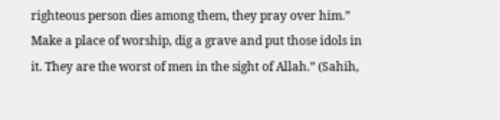righteous person dies among them, they pray over him.” Make a place of worship, dig a grave and put those idols in it. They are the worst of men in the sight of Allah.” (Sahih,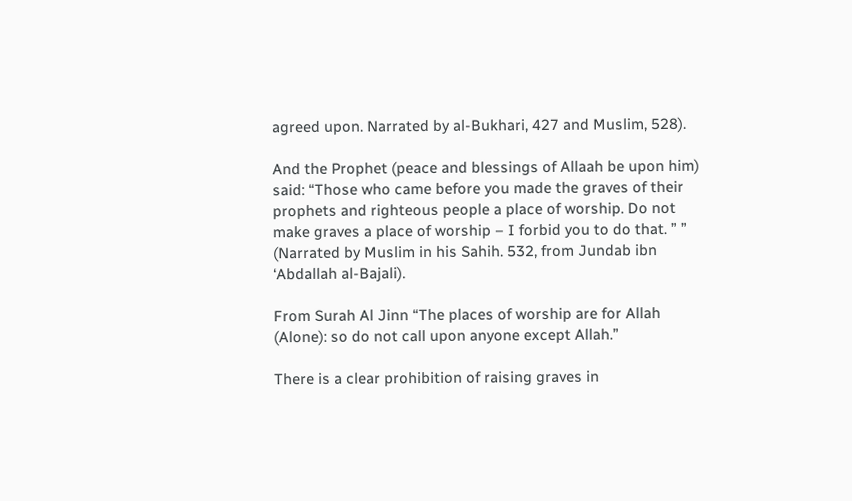agreed upon. Narrated by al-Bukhari, 427 and Muslim, 528).

And the Prophet (peace and blessings of Allaah be upon him) said: “Those who came before you made the graves of their prophets and righteous people a place of worship. Do not make graves a place of worship – I forbid you to do that. ” ” (Narrated by Muslim in his Sahih. 532, from Jundab ibn ‘Abdallah al-Bajali).

From Surah Al Jinn “The places of worship are for Allah (Alone): so do not call upon anyone except Allah.”

There is a clear prohibition of raising graves in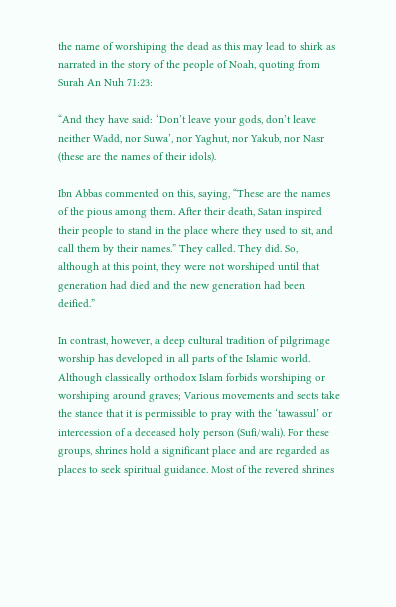the name of worshiping the dead as this may lead to shirk as narrated in the story of the people of Noah, quoting from Surah An Nuh 71:23:

“And they have said: ‘Don’t leave your gods, don’t leave neither Wadd, nor Suwa’, nor Yaghut, nor Yakub, nor Nasr (these are the names of their idols).

Ibn Abbas commented on this, saying, “These are the names of the pious among them. After their death, Satan inspired their people to stand in the place where they used to sit, and call them by their names.” They called. They did. So, although at this point, they were not worshiped until that generation had died and the new generation had been deified.”

In contrast, however, a deep cultural tradition of pilgrimage worship has developed in all parts of the Islamic world. Although classically orthodox Islam forbids worshiping or worshiping around graves; Various movements and sects take the stance that it is permissible to pray with the ‘tawassul’ or intercession of a deceased holy person (Sufi/wali). For these groups, shrines hold a significant place and are regarded as places to seek spiritual guidance. Most of the revered shrines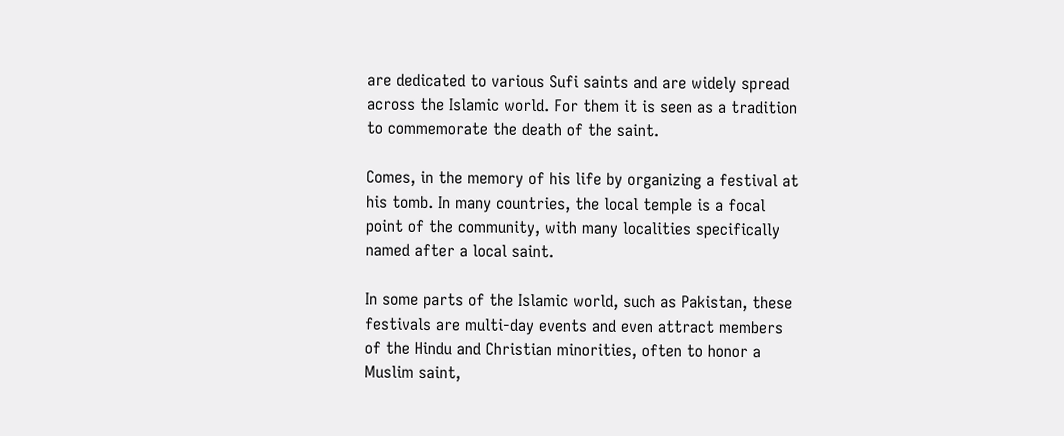are dedicated to various Sufi saints and are widely spread across the Islamic world. For them it is seen as a tradition to commemorate the death of the saint.

Comes, in the memory of his life by organizing a festival at his tomb. In many countries, the local temple is a focal point of the community, with many localities specifically named after a local saint.

In some parts of the Islamic world, such as Pakistan, these festivals are multi-day events and even attract members of the Hindu and Christian minorities, often to honor a Muslim saint,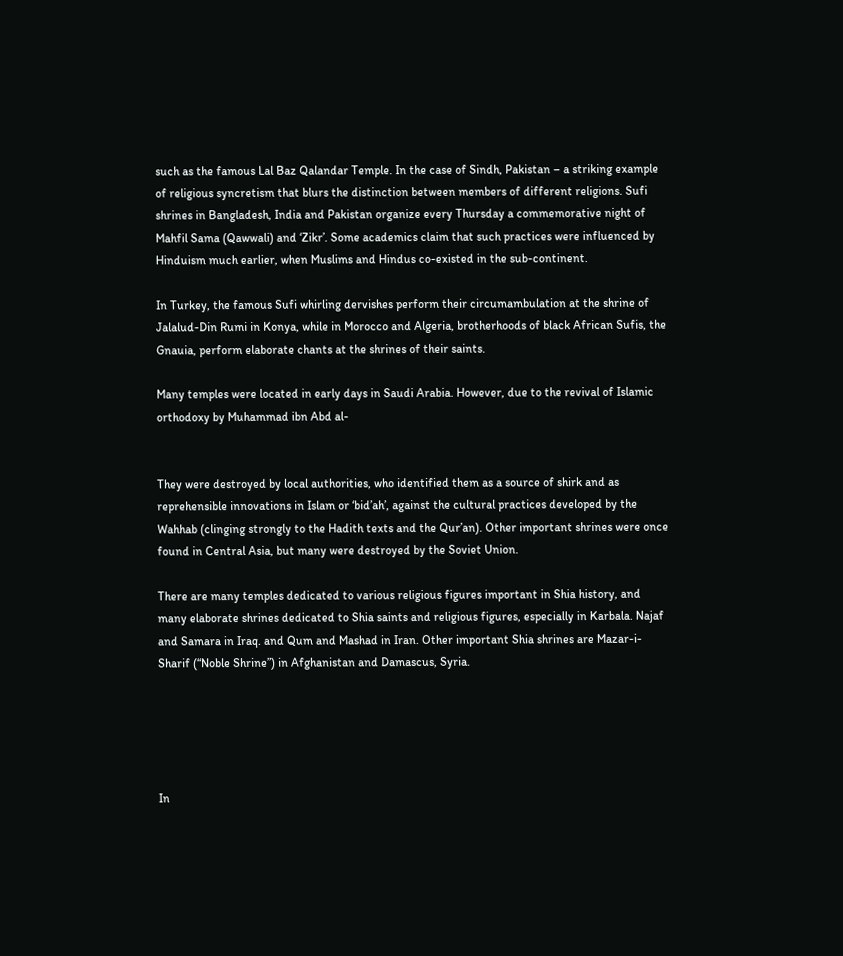such as the famous Lal Baz Qalandar Temple. In the case of Sindh, Pakistan – a striking example of religious syncretism that blurs the distinction between members of different religions. Sufi shrines in Bangladesh, India and Pakistan organize every Thursday a commemorative night of Mahfil Sama (Qawwali) and ‘Zikr’. Some academics claim that such practices were influenced by Hinduism much earlier, when Muslims and Hindus co-existed in the sub-continent.

In Turkey, the famous Sufi whirling dervishes perform their circumambulation at the shrine of Jalalud-Din Rumi in Konya, while in Morocco and Algeria, brotherhoods of black African Sufis, the Gnauia, perform elaborate chants at the shrines of their saints.

Many temples were located in early days in Saudi Arabia. However, due to the revival of Islamic orthodoxy by Muhammad ibn Abd al-


They were destroyed by local authorities, who identified them as a source of shirk and as reprehensible innovations in Islam or ‘bid’ah’, against the cultural practices developed by the Wahhab (clinging strongly to the Hadith texts and the Qur’an). Other important shrines were once found in Central Asia, but many were destroyed by the Soviet Union.

There are many temples dedicated to various religious figures important in Shia history, and many elaborate shrines dedicated to Shia saints and religious figures, especially in Karbala. Najaf and Samara in Iraq. and Qum and Mashad in Iran. Other important Shia shrines are Mazar-i-Sharif (“Noble Shrine”) in Afghanistan and Damascus, Syria.





In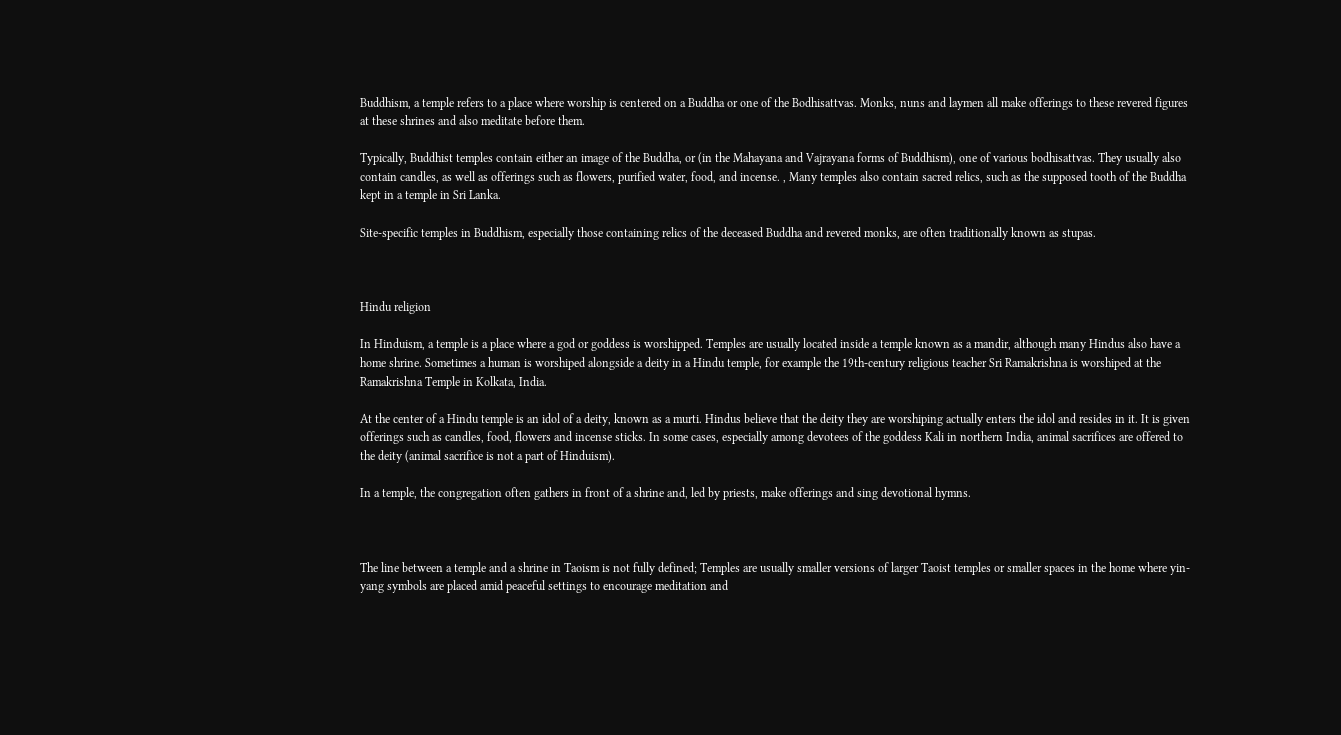Buddhism, a temple refers to a place where worship is centered on a Buddha or one of the Bodhisattvas. Monks, nuns and laymen all make offerings to these revered figures at these shrines and also meditate before them.

Typically, Buddhist temples contain either an image of the Buddha, or (in the Mahayana and Vajrayana forms of Buddhism), one of various bodhisattvas. They usually also contain candles, as well as offerings such as flowers, purified water, food, and incense. , Many temples also contain sacred relics, such as the supposed tooth of the Buddha kept in a temple in Sri Lanka.

Site-specific temples in Buddhism, especially those containing relics of the deceased Buddha and revered monks, are often traditionally known as stupas.



Hindu religion

In Hinduism, a temple is a place where a god or goddess is worshipped. Temples are usually located inside a temple known as a mandir, although many Hindus also have a home shrine. Sometimes a human is worshiped alongside a deity in a Hindu temple, for example the 19th-century religious teacher Sri Ramakrishna is worshiped at the Ramakrishna Temple in Kolkata, India.

At the center of a Hindu temple is an idol of a deity, known as a murti. Hindus believe that the deity they are worshiping actually enters the idol and resides in it. It is given offerings such as candles, food, flowers and incense sticks. In some cases, especially among devotees of the goddess Kali in northern India, animal sacrifices are offered to the deity (animal sacrifice is not a part of Hinduism).

In a temple, the congregation often gathers in front of a shrine and, led by priests, make offerings and sing devotional hymns.



The line between a temple and a shrine in Taoism is not fully defined; Temples are usually smaller versions of larger Taoist temples or smaller spaces in the home where yin-yang symbols are placed amid peaceful settings to encourage meditation and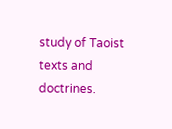study of Taoist texts and doctrines.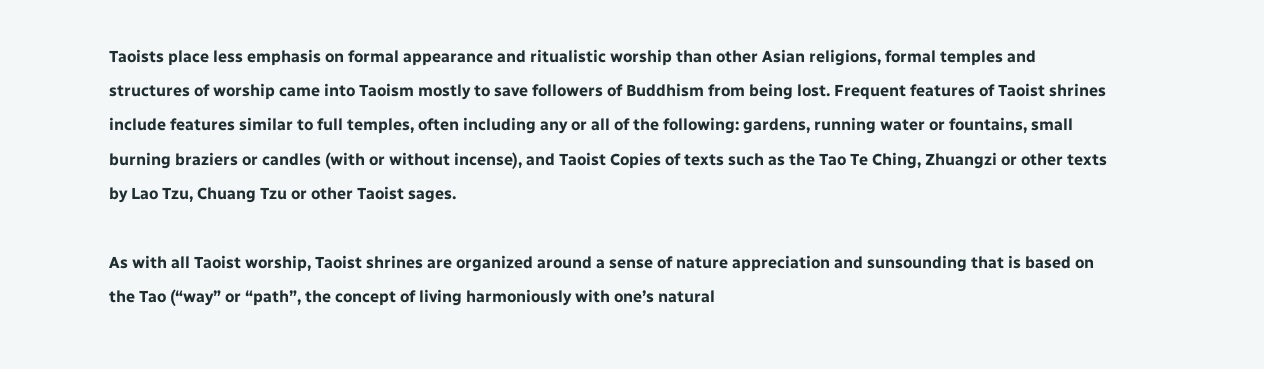Taoists place less emphasis on formal appearance and ritualistic worship than other Asian religions, formal temples and structures of worship came into Taoism mostly to save followers of Buddhism from being lost. Frequent features of Taoist shrines include features similar to full temples, often including any or all of the following: gardens, running water or fountains, small burning braziers or candles (with or without incense), and Taoist Copies of texts such as the Tao Te Ching, Zhuangzi or other texts by Lao Tzu, Chuang Tzu or other Taoist sages.

As with all Taoist worship, Taoist shrines are organized around a sense of nature appreciation and sunsounding that is based on the Tao (“way” or “path”, the concept of living harmoniously with one’s natural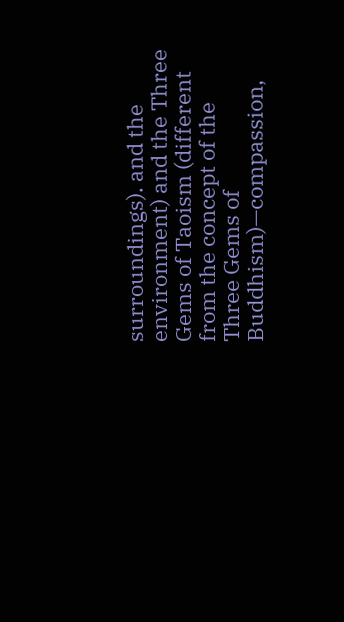surroundings). and the environment) and the Three Gems of Taoism (different from the concept of the Three Gems of Buddhism)—compassion,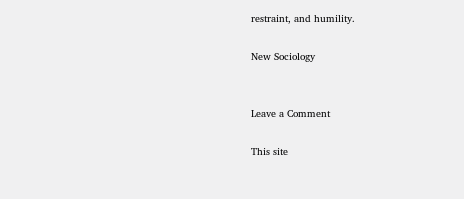restraint, and humility.

New Sociology


Leave a Comment

This site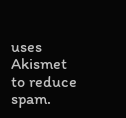uses Akismet to reduce spam.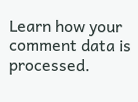Learn how your comment data is processed.